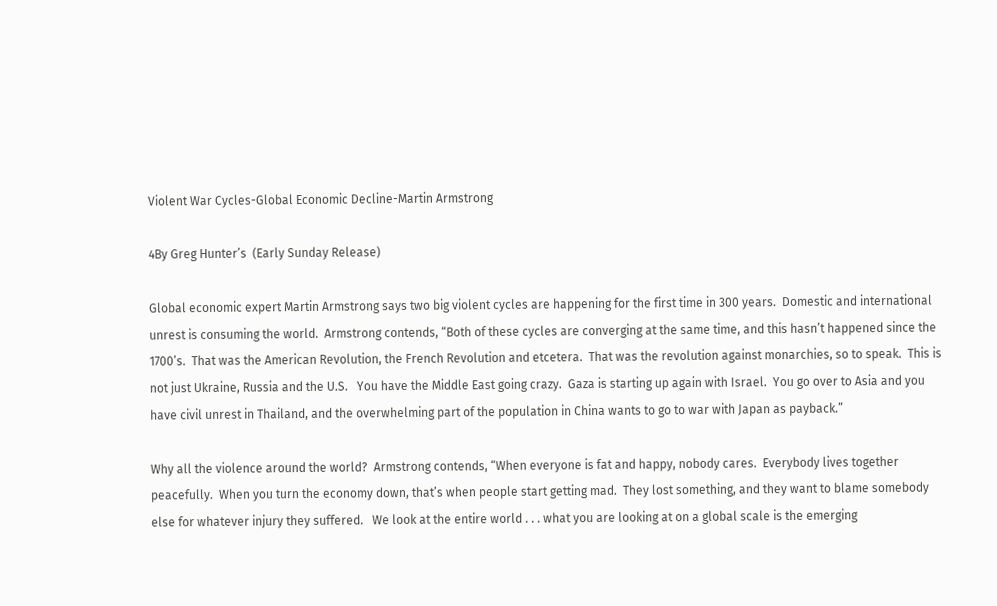Violent War Cycles-Global Economic Decline-Martin Armstrong

4By Greg Hunter’s  (Early Sunday Release)

Global economic expert Martin Armstrong says two big violent cycles are happening for the first time in 300 years.  Domestic and international unrest is consuming the world.  Armstrong contends, “Both of these cycles are converging at the same time, and this hasn’t happened since the 1700’s.  That was the American Revolution, the French Revolution and etcetera.  That was the revolution against monarchies, so to speak.  This is not just Ukraine, Russia and the U.S.   You have the Middle East going crazy.  Gaza is starting up again with Israel.  You go over to Asia and you have civil unrest in Thailand, and the overwhelming part of the population in China wants to go to war with Japan as payback.”

Why all the violence around the world?  Armstrong contends, “When everyone is fat and happy, nobody cares.  Everybody lives together peacefully.  When you turn the economy down, that’s when people start getting mad.  They lost something, and they want to blame somebody else for whatever injury they suffered.   We look at the entire world . . . what you are looking at on a global scale is the emerging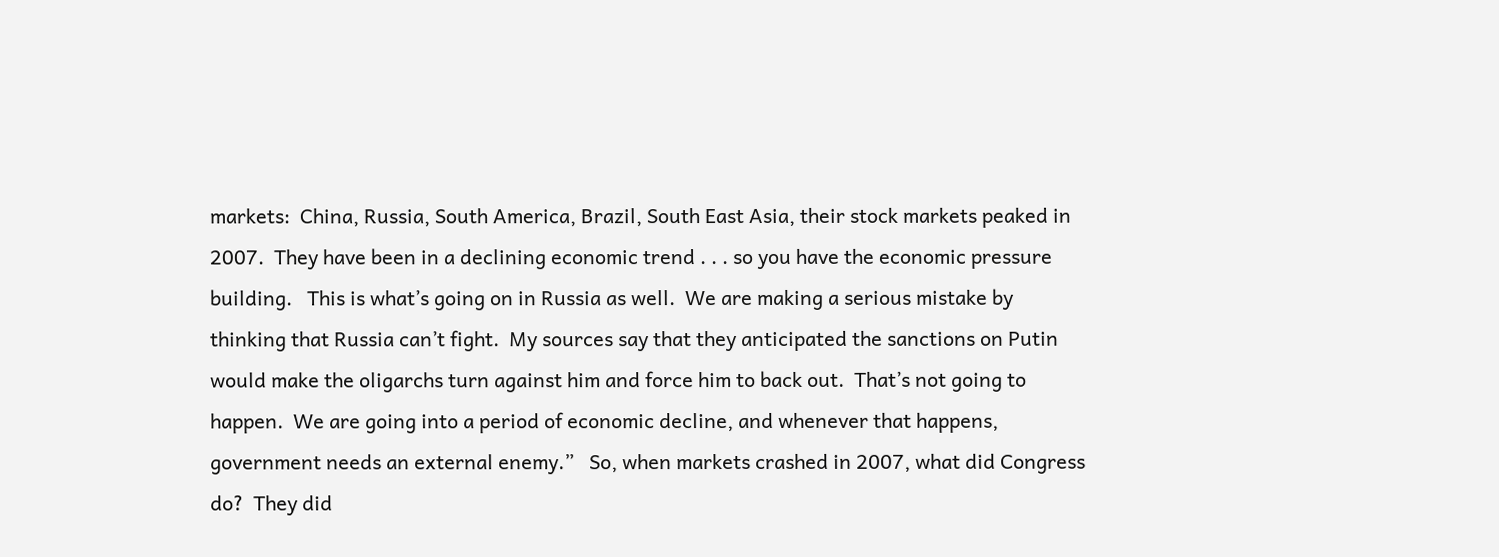markets:  China, Russia, South America, Brazil, South East Asia, their stock markets peaked in 2007.  They have been in a declining economic trend . . . so you have the economic pressure building.   This is what’s going on in Russia as well.  We are making a serious mistake by thinking that Russia can’t fight.  My sources say that they anticipated the sanctions on Putin would make the oligarchs turn against him and force him to back out.  That’s not going to happen.  We are going into a period of economic decline, and whenever that happens, government needs an external enemy.”   So, when markets crashed in 2007, what did Congress do?  They did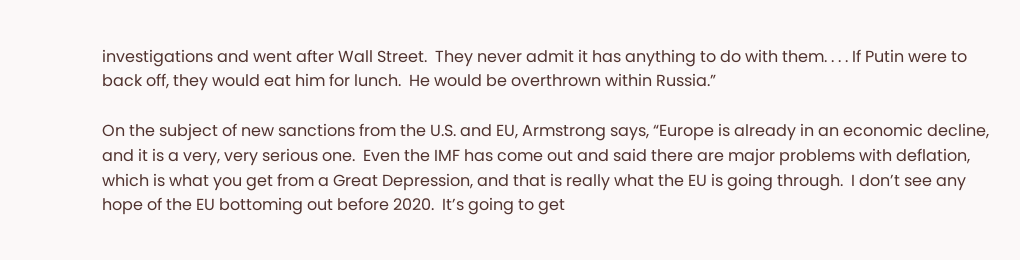investigations and went after Wall Street.  They never admit it has anything to do with them. . . . If Putin were to back off, they would eat him for lunch.  He would be overthrown within Russia.”

On the subject of new sanctions from the U.S. and EU, Armstrong says, “Europe is already in an economic decline, and it is a very, very serious one.  Even the IMF has come out and said there are major problems with deflation, which is what you get from a Great Depression, and that is really what the EU is going through.  I don’t see any hope of the EU bottoming out before 2020.  It’s going to get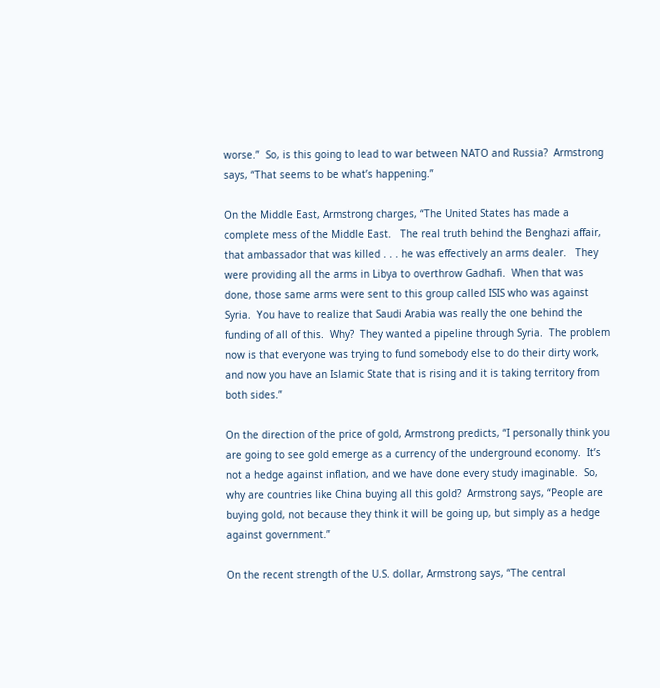worse.”  So, is this going to lead to war between NATO and Russia?  Armstrong says, “That seems to be what’s happening.”

On the Middle East, Armstrong charges, “The United States has made a complete mess of the Middle East.   The real truth behind the Benghazi affair, that ambassador that was killed . . . he was effectively an arms dealer.   They were providing all the arms in Libya to overthrow Gadhafi.  When that was done, those same arms were sent to this group called ISIS who was against Syria.  You have to realize that Saudi Arabia was really the one behind the funding of all of this.  Why?  They wanted a pipeline through Syria.  The problem now is that everyone was trying to fund somebody else to do their dirty work, and now you have an Islamic State that is rising and it is taking territory from both sides.”

On the direction of the price of gold, Armstrong predicts, “I personally think you are going to see gold emerge as a currency of the underground economy.  It’s not a hedge against inflation, and we have done every study imaginable.  So, why are countries like China buying all this gold?  Armstrong says, “People are buying gold, not because they think it will be going up, but simply as a hedge against government.”

On the recent strength of the U.S. dollar, Armstrong says, “The central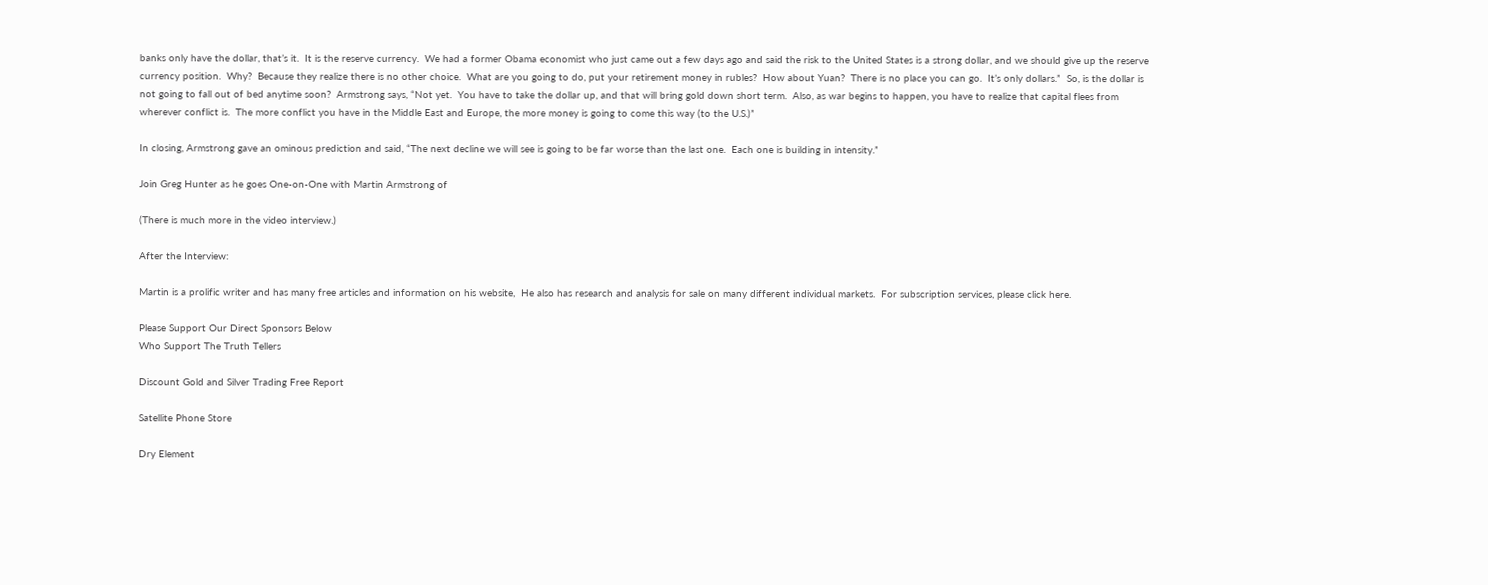banks only have the dollar, that’s it.  It is the reserve currency.  We had a former Obama economist who just came out a few days ago and said the risk to the United States is a strong dollar, and we should give up the reserve currency position.  Why?  Because they realize there is no other choice.  What are you going to do, put your retirement money in rubles?  How about Yuan?  There is no place you can go.  It’s only dollars.”  So, is the dollar is not going to fall out of bed anytime soon?  Armstrong says, “Not yet.  You have to take the dollar up, and that will bring gold down short term.  Also, as war begins to happen, you have to realize that capital flees from wherever conflict is.  The more conflict you have in the Middle East and Europe, the more money is going to come this way (to the U.S.)”

In closing, Armstrong gave an ominous prediction and said, “The next decline we will see is going to be far worse than the last one.  Each one is building in intensity.”

Join Greg Hunter as he goes One-on-One with Martin Armstrong of

(There is much more in the video interview.)

After the Interview:

Martin is a prolific writer and has many free articles and information on his website,  He also has research and analysis for sale on many different individual markets.  For subscription services, please click here.

Please Support Our Direct Sponsors Below
Who Support The Truth Tellers

Discount Gold and Silver Trading Free Report

Satellite Phone Store

Dry Element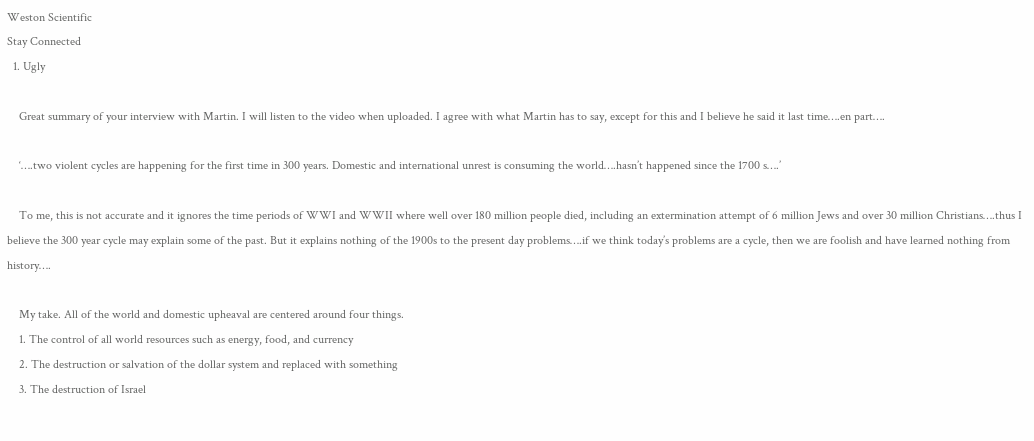Weston Scientific
Stay Connected
  1. Ugly

    Great summary of your interview with Martin. I will listen to the video when uploaded. I agree with what Martin has to say, except for this and I believe he said it last time….en part….

    ‘….two violent cycles are happening for the first time in 300 years. Domestic and international unrest is consuming the world….hasn’t happened since the 1700 s….’

    To me, this is not accurate and it ignores the time periods of WWI and WWII where well over 180 million people died, including an extermination attempt of 6 million Jews and over 30 million Christians….thus I believe the 300 year cycle may explain some of the past. But it explains nothing of the 1900s to the present day problems….if we think today’s problems are a cycle, then we are foolish and have learned nothing from history….

    My take. All of the world and domestic upheaval are centered around four things.
    1. The control of all world resources such as energy, food, and currency
    2. The destruction or salvation of the dollar system and replaced with something
    3. The destruction of Israel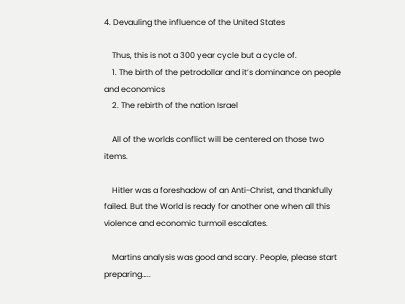4. Devauling the influence of the United States

    Thus, this is not a 300 year cycle but a cycle of.
    1. The birth of the petrodollar and it’s dominance on people and economics
    2. The rebirth of the nation Israel

    All of the worlds conflict will be centered on those two items.

    Hitler was a foreshadow of an Anti-Christ, and thankfully failed. But the World is ready for another one when all this violence and economic turmoil escalates.

    Martins analysis was good and scary. People, please start preparing…..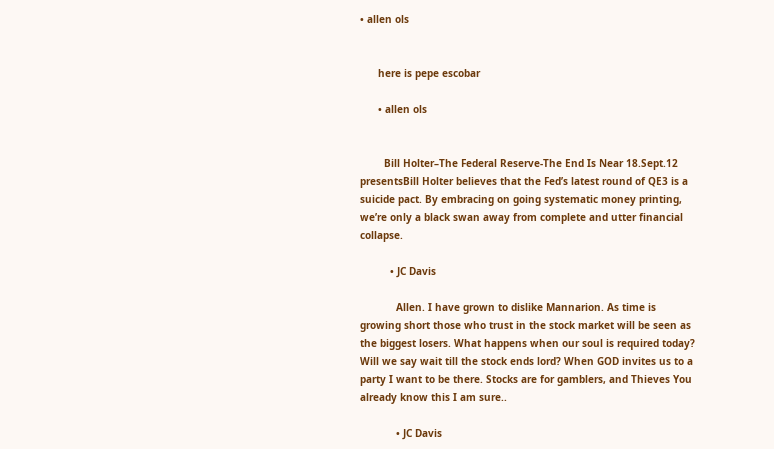• allen ols


      here is pepe escobar

      • allen ols


        Bill Holter–The Federal Reserve-The End Is Near 18.Sept.12 presentsBill Holter believes that the Fed’s latest round of QE3 is a suicide pact. By embracing on going systematic money printing, we’re only a black swan away from complete and utter financial collapse.

          • JC Davis

            Allen. I have grown to dislike Mannarion. As time is growing short those who trust in the stock market will be seen as the biggest losers. What happens when our soul is required today? Will we say wait till the stock ends lord? When GOD invites us to a party I want to be there. Stocks are for gamblers, and Thieves You already know this I am sure..

            • JC Davis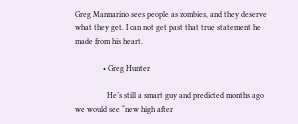Greg Mannarino sees people as zombies, and they deserve what they get. I can not get past that true statement he made from his heart.

              • Greg Hunter

                He’s still a smart guy and predicted months ago we would see “new high after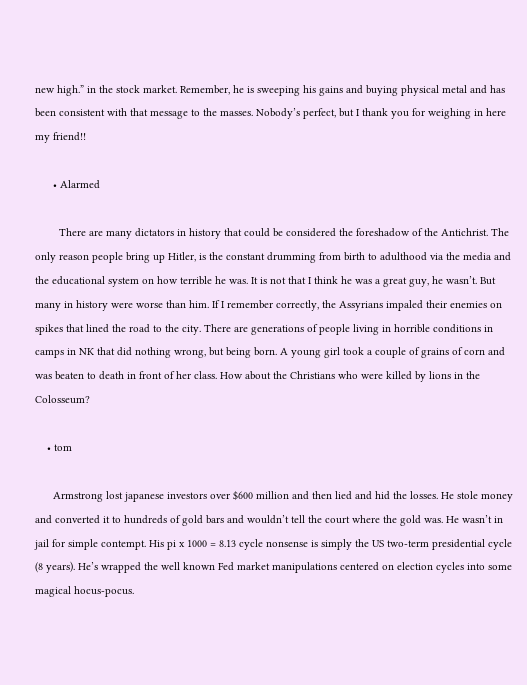new high.” in the stock market. Remember, he is sweeping his gains and buying physical metal and has been consistent with that message to the masses. Nobody’s perfect, but I thank you for weighing in here my friend!!

      • Alarmed

        There are many dictators in history that could be considered the foreshadow of the Antichrist. The only reason people bring up Hitler, is the constant drumming from birth to adulthood via the media and the educational system on how terrible he was. It is not that I think he was a great guy, he wasn’t. But many in history were worse than him. If I remember correctly, the Assyrians impaled their enemies on spikes that lined the road to the city. There are generations of people living in horrible conditions in camps in NK that did nothing wrong, but being born. A young girl took a couple of grains of corn and was beaten to death in front of her class. How about the Christians who were killed by lions in the Colosseum?

    • tom

      Armstrong lost japanese investors over $600 million and then lied and hid the losses. He stole money and converted it to hundreds of gold bars and wouldn’t tell the court where the gold was. He wasn’t in jail for simple contempt. His pi x 1000 = 8.13 cycle nonsense is simply the US two-term presidential cycle (8 years). He’s wrapped the well known Fed market manipulations centered on election cycles into some magical hocus-pocus.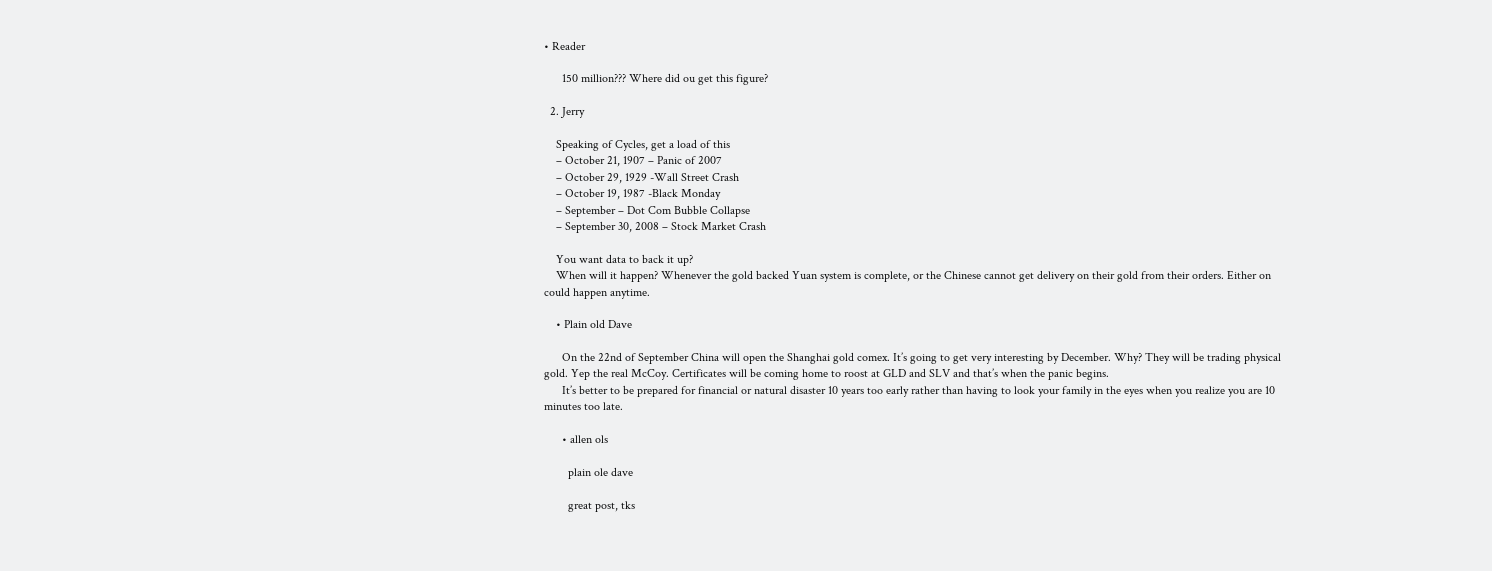• Reader

      150 million??? Where did ou get this figure?

  2. Jerry

    Speaking of Cycles, get a load of this
    – October 21, 1907 – Panic of 2007
    – October 29, 1929 -Wall Street Crash
    – October 19, 1987 -Black Monday
    – September – Dot Com Bubble Collapse
    – September 30, 2008 – Stock Market Crash

    You want data to back it up?
    When will it happen? Whenever the gold backed Yuan system is complete, or the Chinese cannot get delivery on their gold from their orders. Either on could happen anytime.

    • Plain old Dave

      On the 22nd of September China will open the Shanghai gold comex. It’s going to get very interesting by December. Why? They will be trading physical gold. Yep the real McCoy. Certificates will be coming home to roost at GLD and SLV and that’s when the panic begins.
      It’s better to be prepared for financial or natural disaster 10 years too early rather than having to look your family in the eyes when you realize you are 10 minutes too late.

      • allen ols

        plain ole dave

        great post, tks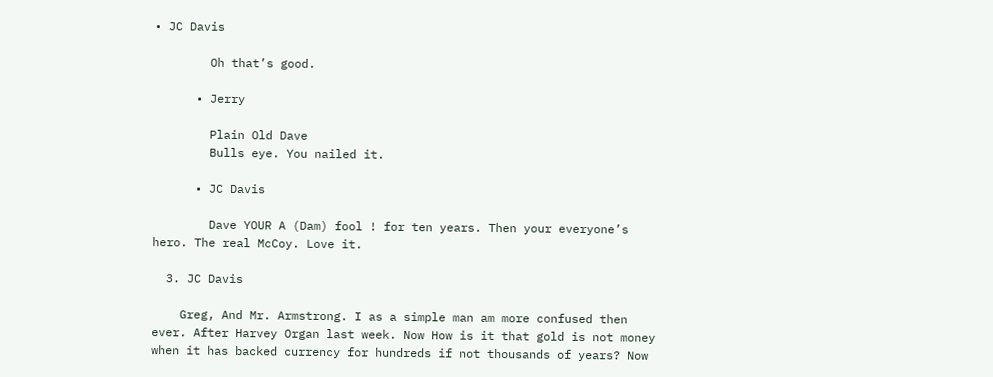• JC Davis

        Oh that’s good.

      • Jerry

        Plain Old Dave
        Bulls eye. You nailed it.

      • JC Davis

        Dave YOUR A (Dam) fool ! for ten years. Then your everyone’s hero. The real McCoy. Love it.

  3. JC Davis

    Greg, And Mr. Armstrong. I as a simple man am more confused then ever. After Harvey Organ last week. Now How is it that gold is not money when it has backed currency for hundreds if not thousands of years? Now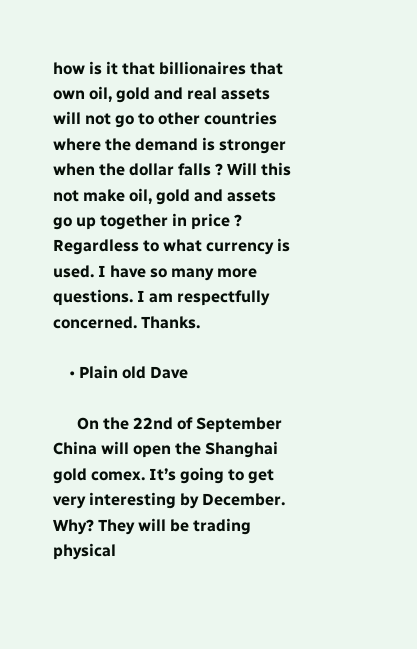how is it that billionaires that own oil, gold and real assets will not go to other countries where the demand is stronger when the dollar falls ? Will this not make oil, gold and assets go up together in price ? Regardless to what currency is used. I have so many more questions. I am respectfully concerned. Thanks.

    • Plain old Dave

      On the 22nd of September China will open the Shanghai gold comex. It’s going to get very interesting by December. Why? They will be trading physical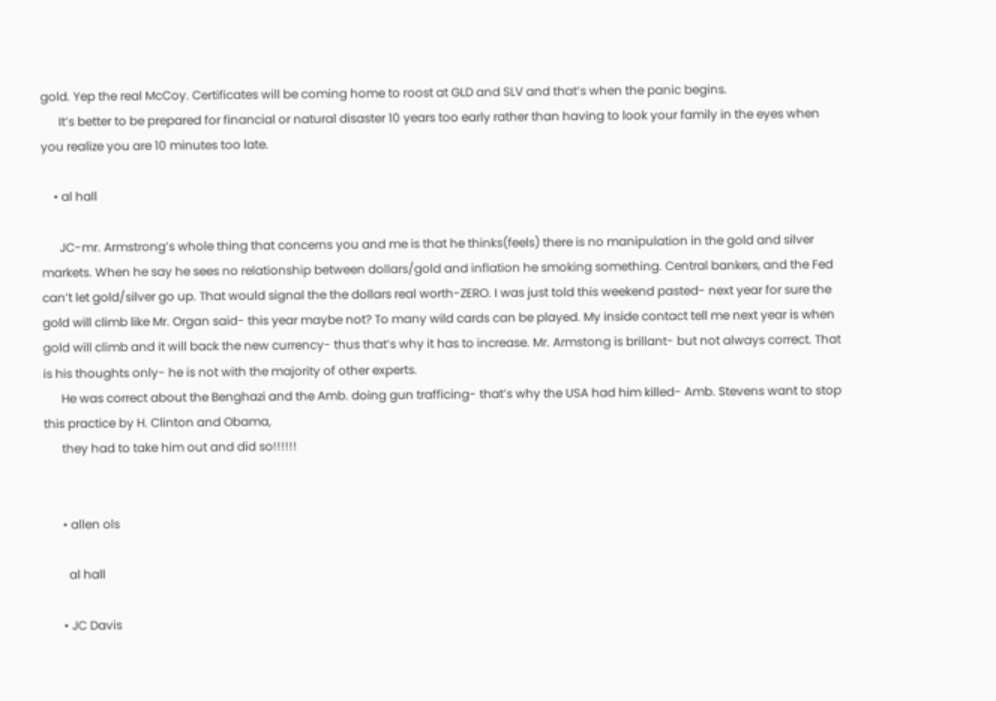gold. Yep the real McCoy. Certificates will be coming home to roost at GLD and SLV and that’s when the panic begins.
      It’s better to be prepared for financial or natural disaster 10 years too early rather than having to look your family in the eyes when you realize you are 10 minutes too late.

    • al hall

      JC-mr. Armstrong’s whole thing that concerns you and me is that he thinks(feels) there is no manipulation in the gold and silver markets. When he say he sees no relationship between dollars/gold and inflation he smoking something. Central bankers, and the Fed can’t let gold/silver go up. That would signal the the dollars real worth-ZERO. I was just told this weekend pasted- next year for sure the gold will climb like Mr. Organ said- this year maybe not? To many wild cards can be played. My inside contact tell me next year is when gold will climb and it will back the new currency- thus that’s why it has to increase. Mr. Armstong is brillant- but not always correct. That is his thoughts only- he is not with the majority of other experts.
      He was correct about the Benghazi and the Amb. doing gun trafficing- that’s why the USA had him killed- Amb. Stevens want to stop this practice by H. Clinton and Obama,
      they had to take him out and did so!!!!!!


      • allen ols

        al hall

      • JC Davis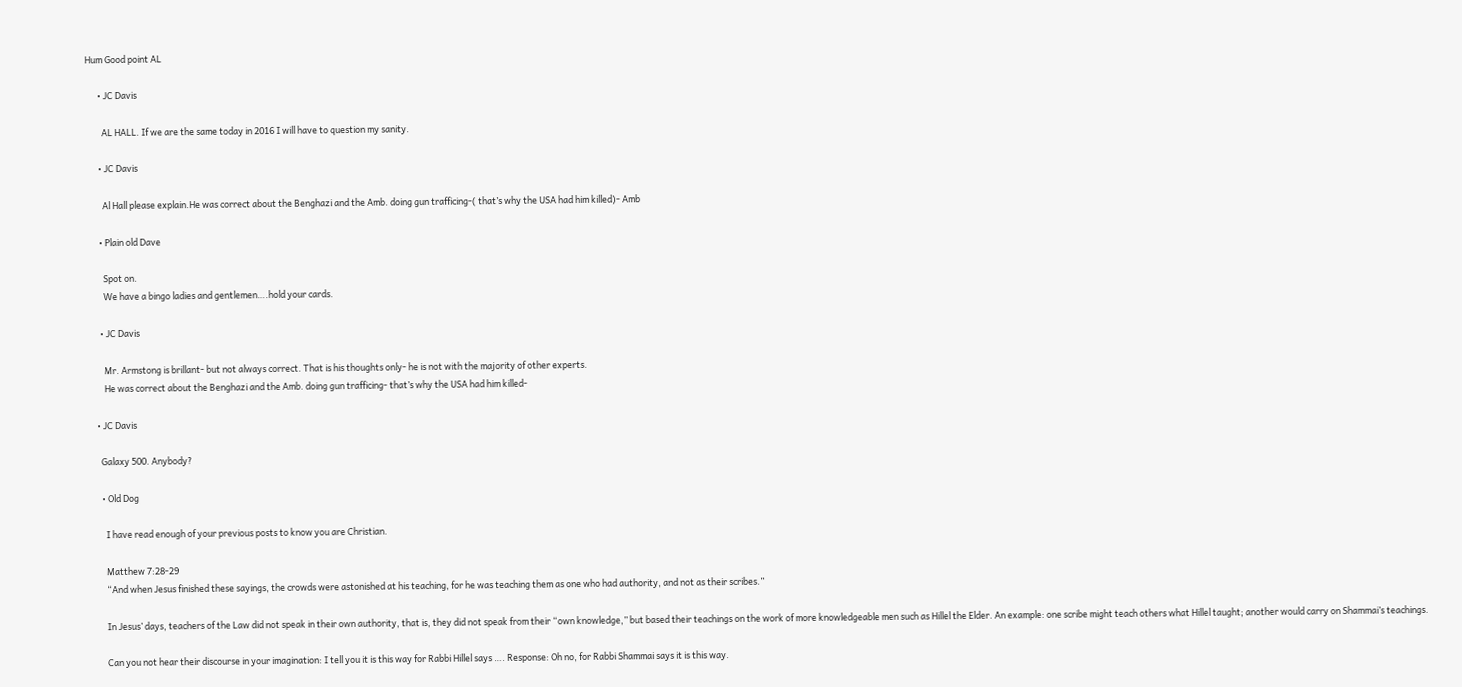Hum Good point AL

      • JC Davis

        AL HALL. If we are the same today in 2016 I will have to question my sanity.

      • JC Davis

        Al Hall please explain.He was correct about the Benghazi and the Amb. doing gun trafficing-( that’s why the USA had him killed)- Amb

      • Plain old Dave

        Spot on.
        We have a bingo ladies and gentlemen….hold your cards.

      • JC Davis

        Mr. Armstong is brillant- but not always correct. That is his thoughts only- he is not with the majority of other experts.
        He was correct about the Benghazi and the Amb. doing gun trafficing- that’s why the USA had him killed-

    • JC Davis

      Galaxy 500. Anybody?

      • Old Dog

        I have read enough of your previous posts to know you are Christian.

        Matthew 7:28-29
        “And when Jesus finished these sayings, the crowds were astonished at his teaching, for he was teaching them as one who had authority, and not as their scribes.”

        In Jesus’ days, teachers of the Law did not speak in their own authority, that is, they did not speak from their “own knowledge,” but based their teachings on the work of more knowledgeable men such as Hillel the Elder. An example: one scribe might teach others what Hillel taught; another would carry on Shammai’s teachings.

        Can you not hear their discourse in your imagination: I tell you it is this way for Rabbi Hillel says …. Response: Oh no, for Rabbi Shammai says it is this way.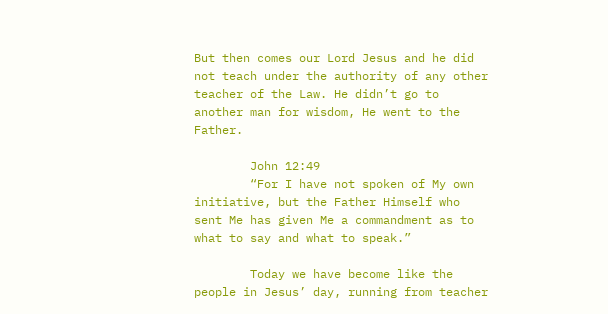But then comes our Lord Jesus and he did not teach under the authority of any other teacher of the Law. He didn’t go to another man for wisdom, He went to the Father.

        John 12:49
        “For I have not spoken of My own initiative, but the Father Himself who sent Me has given Me a commandment as to what to say and what to speak.”

        Today we have become like the people in Jesus’ day, running from teacher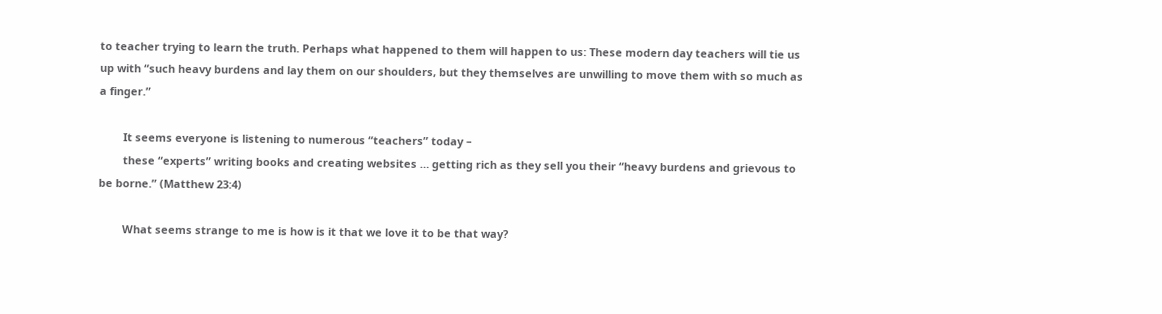to teacher trying to learn the truth. Perhaps what happened to them will happen to us: These modern day teachers will tie us up with “such heavy burdens and lay them on our shoulders, but they themselves are unwilling to move them with so much as a finger.”

        It seems everyone is listening to numerous “teachers” today –
        these “experts” writing books and creating websites … getting rich as they sell you their “heavy burdens and grievous to be borne.” (Matthew 23:4)

        What seems strange to me is how is it that we love it to be that way?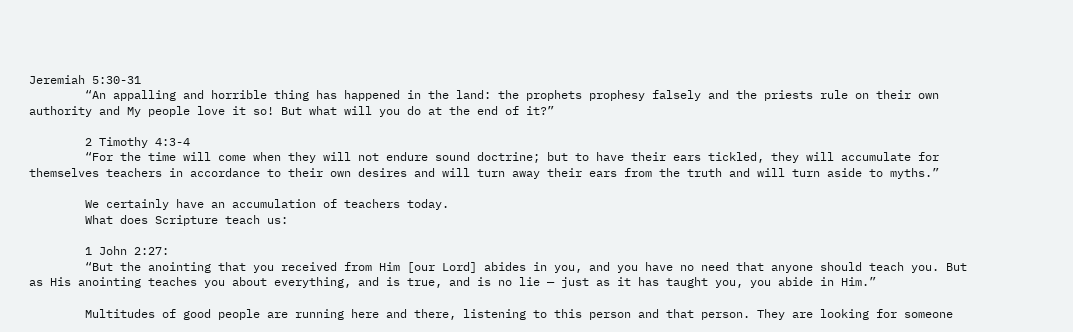Jeremiah 5:30-31
        “An appalling and horrible thing has happened in the land: the prophets prophesy falsely and the priests rule on their own authority and My people love it so! But what will you do at the end of it?”

        2 Timothy 4:3-4
        “For the time will come when they will not endure sound doctrine; but to have their ears tickled, they will accumulate for themselves teachers in accordance to their own desires and will turn away their ears from the truth and will turn aside to myths.”

        We certainly have an accumulation of teachers today.
        What does Scripture teach us:

        1 John 2:27:
        “But the anointing that you received from Him [our Lord] abides in you, and you have no need that anyone should teach you. But as His anointing teaches you about everything, and is true, and is no lie — just as it has taught you, you abide in Him.”

        Multitudes of good people are running here and there, listening to this person and that person. They are looking for someone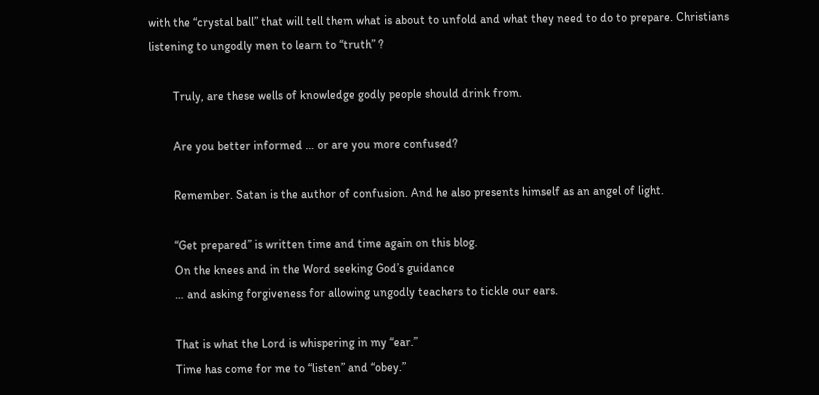with the “crystal ball” that will tell them what is about to unfold and what they need to do to prepare. Christians listening to ungodly men to learn to “truth” ?

        Truly, are these wells of knowledge godly people should drink from.

        Are you better informed … or are you more confused?

        Remember. Satan is the author of confusion. And he also presents himself as an angel of light.

        “Get prepared” is written time and time again on this blog.
        On the knees and in the Word seeking God’s guidance
        … and asking forgiveness for allowing ungodly teachers to tickle our ears.

        That is what the Lord is whispering in my “ear.”
        Time has come for me to “listen” and “obey.”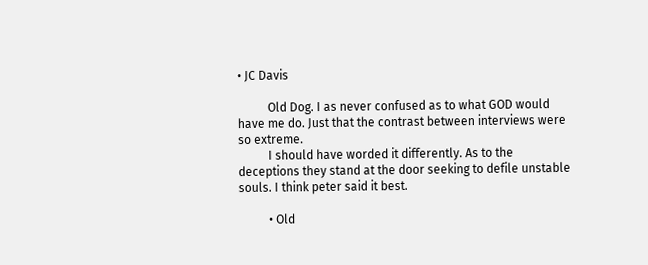• JC Davis

          Old Dog. I as never confused as to what GOD would have me do. Just that the contrast between interviews were so extreme.
          I should have worded it differently. As to the deceptions they stand at the door seeking to defile unstable souls. I think peter said it best.

          • Old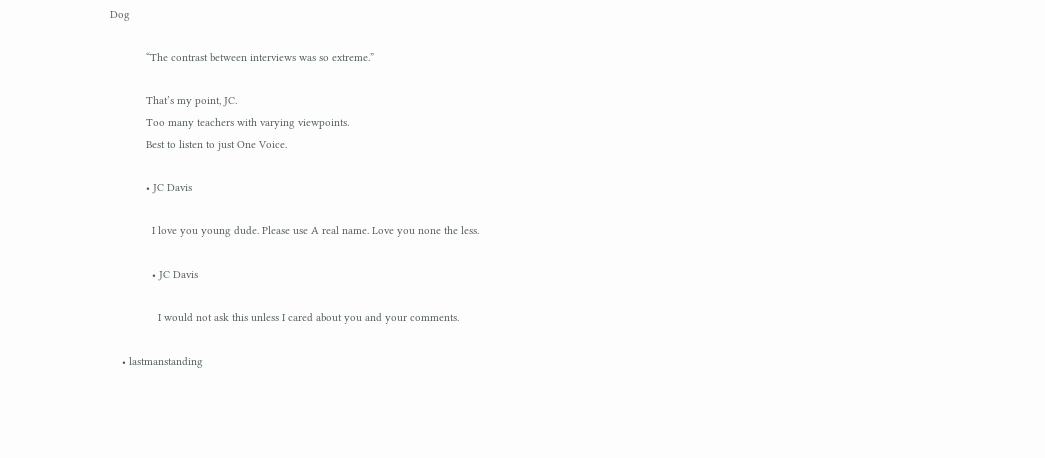Dog

            “The contrast between interviews was so extreme.”

            That’s my point, JC.
            Too many teachers with varying viewpoints.
            Best to listen to just One Voice.

            • JC Davis

              I love you young dude. Please use A real name. Love you none the less.

              • JC Davis

                I would not ask this unless I cared about you and your comments.

    • lastmanstanding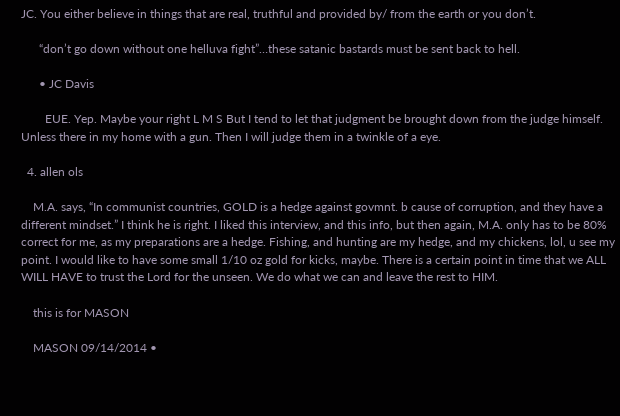JC. You either believe in things that are real, truthful and provided by/ from the earth or you don’t.

      “don’t go down without one helluva fight”…these satanic bastards must be sent back to hell.

      • JC Davis

        EUE. Yep. Maybe your right L M S But I tend to let that judgment be brought down from the judge himself. Unless there in my home with a gun. Then I will judge them in a twinkle of a eye.

  4. allen ols

    M.A. says, “In communist countries, GOLD is a hedge against govmnt. b cause of corruption, and they have a different mindset.” I think he is right. I liked this interview, and this info, but then again, M.A. only has to be 80% correct for me, as my preparations are a hedge. Fishing, and hunting are my hedge, and my chickens, lol, u see my point. I would like to have some small 1/10 oz gold for kicks, maybe. There is a certain point in time that we ALL WILL HAVE to trust the Lord for the unseen. We do what we can and leave the rest to HIM.

    this is for MASON

    MASON 09/14/2014 •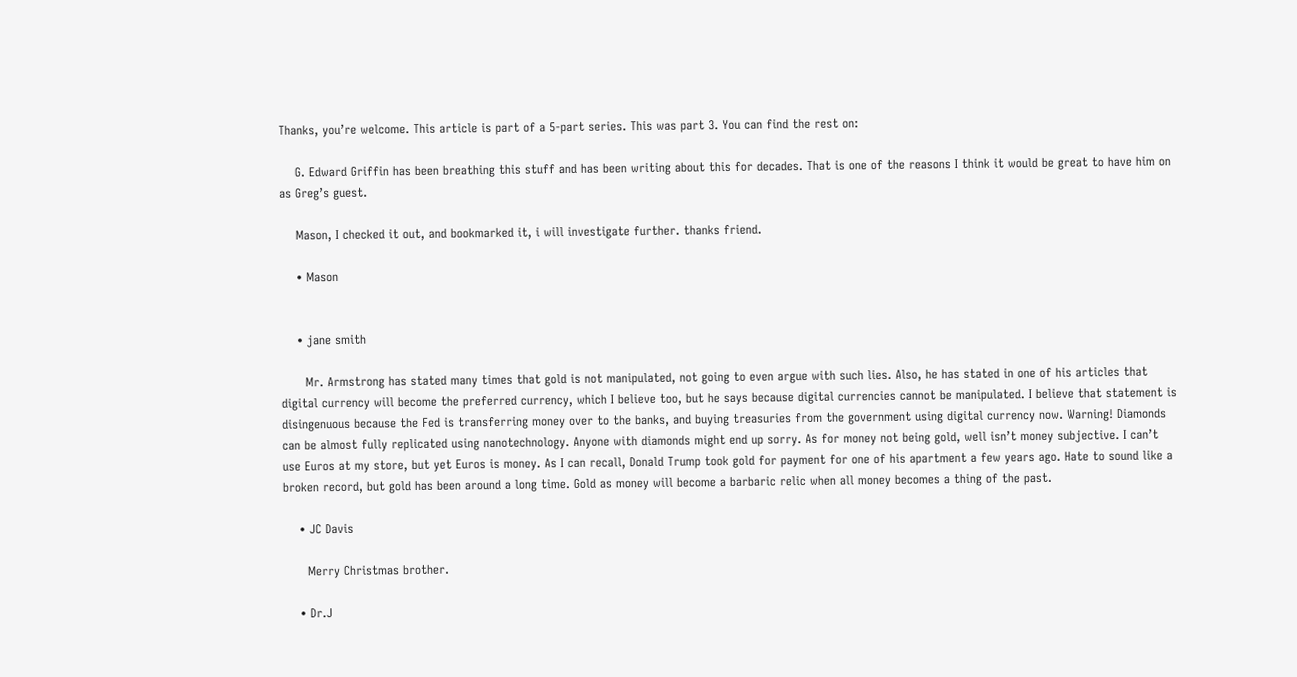Thanks, you’re welcome. This article is part of a 5-part series. This was part 3. You can find the rest on:

    G. Edward Griffin has been breathing this stuff and has been writing about this for decades. That is one of the reasons I think it would be great to have him on as Greg’s guest.

    Mason, I checked it out, and bookmarked it, i will investigate further. thanks friend.

    • Mason


    • jane smith

      Mr. Armstrong has stated many times that gold is not manipulated, not going to even argue with such lies. Also, he has stated in one of his articles that digital currency will become the preferred currency, which I believe too, but he says because digital currencies cannot be manipulated. I believe that statement is disingenuous because the Fed is transferring money over to the banks, and buying treasuries from the government using digital currency now. Warning! Diamonds can be almost fully replicated using nanotechnology. Anyone with diamonds might end up sorry. As for money not being gold, well isn’t money subjective. I can’t use Euros at my store, but yet Euros is money. As I can recall, Donald Trump took gold for payment for one of his apartment a few years ago. Hate to sound like a broken record, but gold has been around a long time. Gold as money will become a barbaric relic when all money becomes a thing of the past.

    • JC Davis

      Merry Christmas brother.

    • Dr.J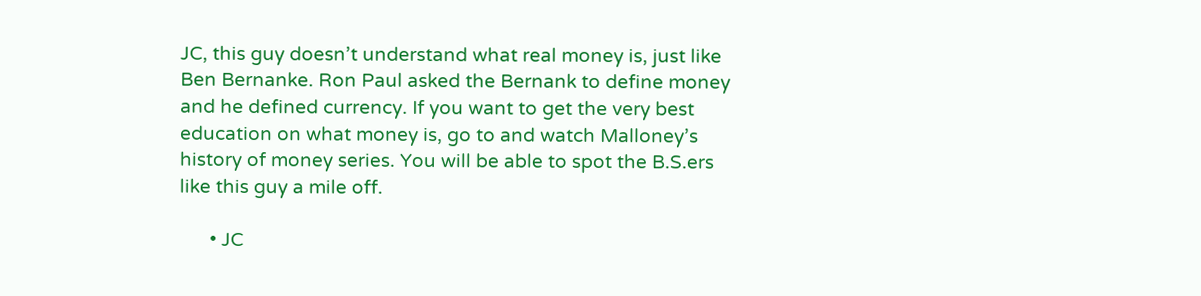JC, this guy doesn’t understand what real money is, just like Ben Bernanke. Ron Paul asked the Bernank to define money and he defined currency. If you want to get the very best education on what money is, go to and watch Malloney’s history of money series. You will be able to spot the B.S.ers like this guy a mile off.

      • JC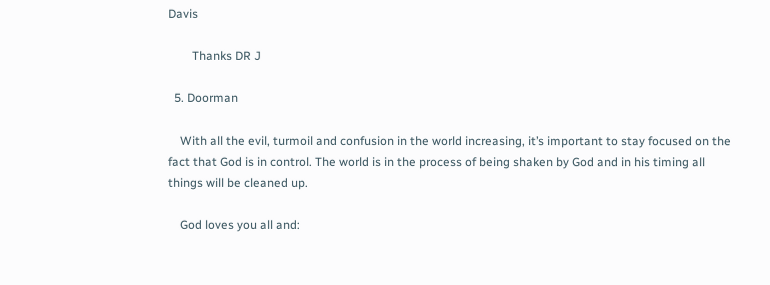Davis

        Thanks DR J

  5. Doorman

    With all the evil, turmoil and confusion in the world increasing, it’s important to stay focused on the fact that God is in control. The world is in the process of being shaken by God and in his timing all things will be cleaned up.

    God loves you all and: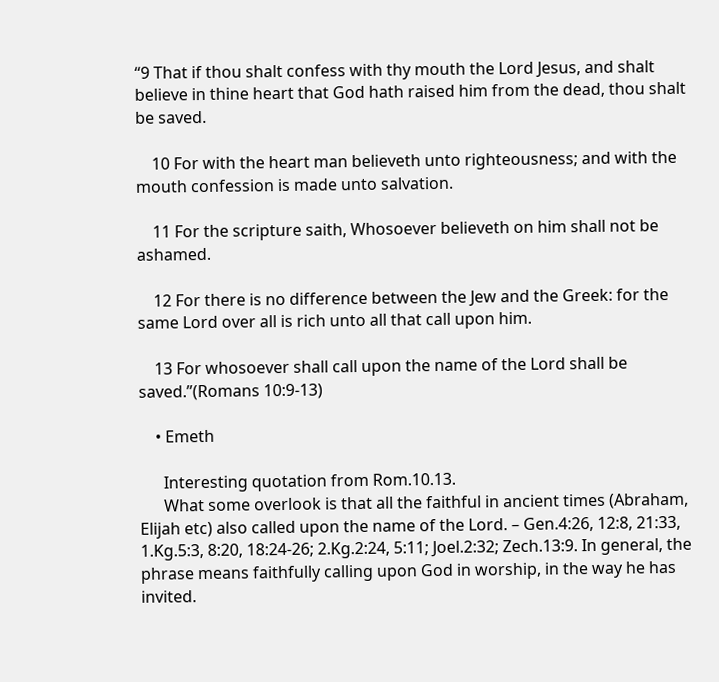“9 That if thou shalt confess with thy mouth the Lord Jesus, and shalt believe in thine heart that God hath raised him from the dead, thou shalt be saved.

    10 For with the heart man believeth unto righteousness; and with the mouth confession is made unto salvation.

    11 For the scripture saith, Whosoever believeth on him shall not be ashamed.

    12 For there is no difference between the Jew and the Greek: for the same Lord over all is rich unto all that call upon him.

    13 For whosoever shall call upon the name of the Lord shall be saved.”(Romans 10:9-13)

    • Emeth

      Interesting quotation from Rom.10.13.
      What some overlook is that all the faithful in ancient times (Abraham, Elijah etc) also called upon the name of the Lord. – Gen.4:26, 12:8, 21:33, 1.Kg.5:3, 8:20, 18:24-26; 2.Kg.2:24, 5:11; Joel.2:32; Zech.13:9. In general, the phrase means faithfully calling upon God in worship, in the way he has invited.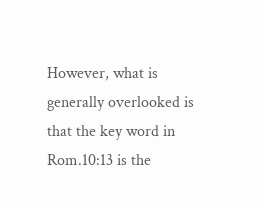However, what is generally overlooked is that the key word in Rom.10:13 is the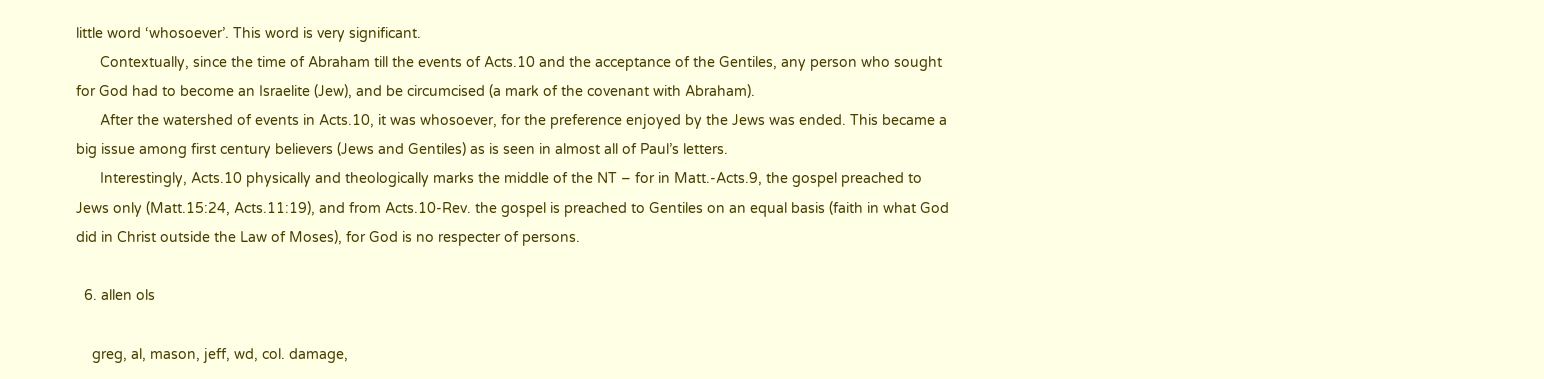little word ‘whosoever’. This word is very significant.
      Contextually, since the time of Abraham till the events of Acts.10 and the acceptance of the Gentiles, any person who sought for God had to become an Israelite (Jew), and be circumcised (a mark of the covenant with Abraham).
      After the watershed of events in Acts.10, it was whosoever, for the preference enjoyed by the Jews was ended. This became a big issue among first century believers (Jews and Gentiles) as is seen in almost all of Paul’s letters.
      Interestingly, Acts.10 physically and theologically marks the middle of the NT – for in Matt.-Acts.9, the gospel preached to Jews only (Matt.15:24, Acts.11:19), and from Acts.10-Rev. the gospel is preached to Gentiles on an equal basis (faith in what God did in Christ outside the Law of Moses), for God is no respecter of persons.

  6. allen ols

    greg, al, mason, jeff, wd, col. damage,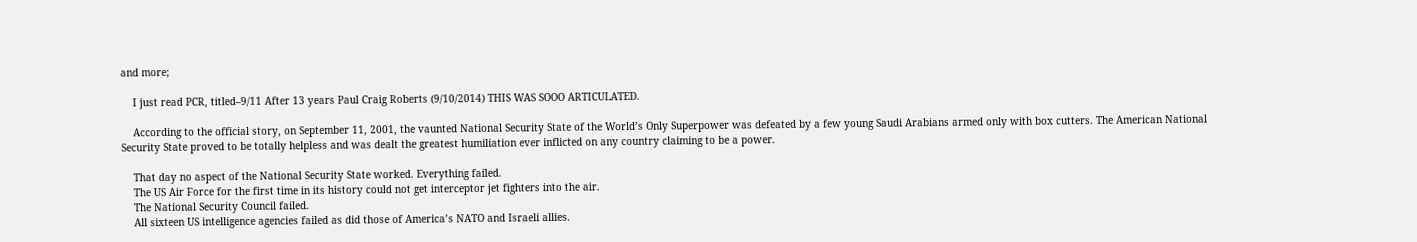and more;

    I just read PCR, titled–9/11 After 13 years Paul Craig Roberts (9/10/2014) THIS WAS SOOO ARTICULATED.

    According to the official story, on September 11, 2001, the vaunted National Security State of the World’s Only Superpower was defeated by a few young Saudi Arabians armed only with box cutters. The American National Security State proved to be totally helpless and was dealt the greatest humiliation ever inflicted on any country claiming to be a power.

    That day no aspect of the National Security State worked. Everything failed.
    The US Air Force for the first time in its history could not get interceptor jet fighters into the air.
    The National Security Council failed.
    All sixteen US intelligence agencies failed as did those of America’s NATO and Israeli allies.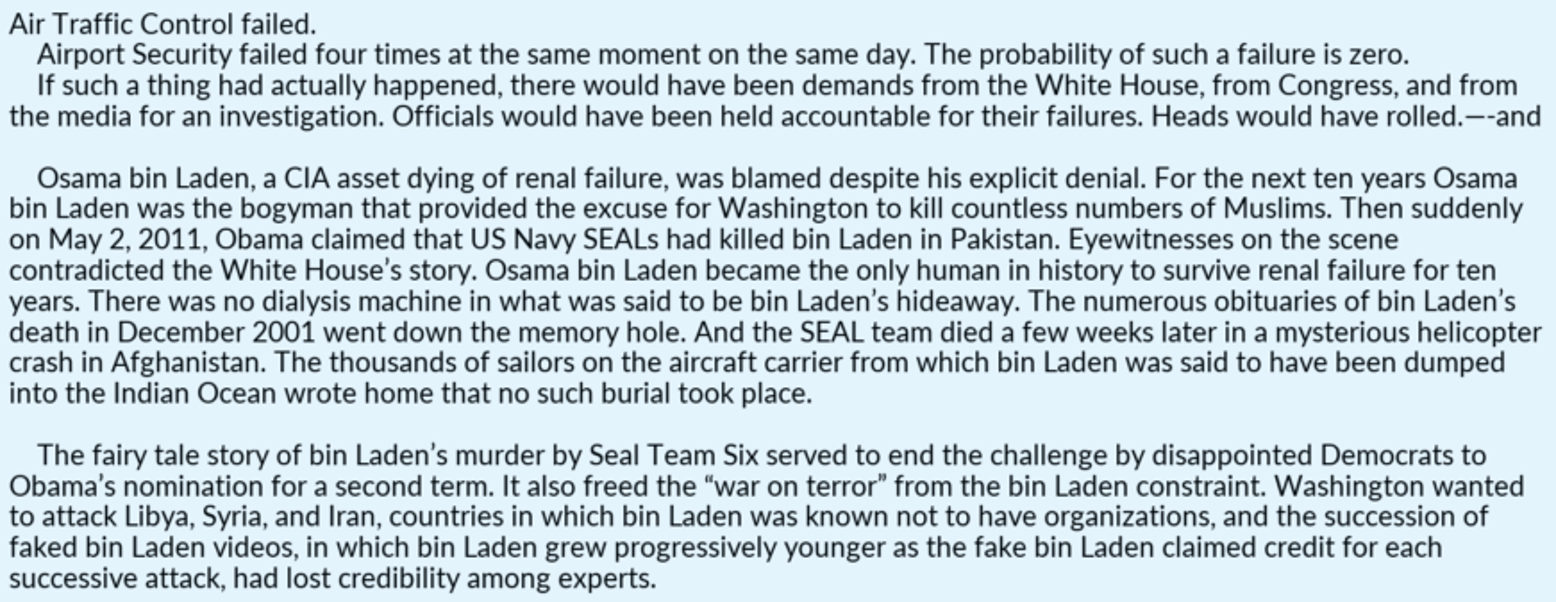Air Traffic Control failed.
    Airport Security failed four times at the same moment on the same day. The probability of such a failure is zero.
    If such a thing had actually happened, there would have been demands from the White House, from Congress, and from the media for an investigation. Officials would have been held accountable for their failures. Heads would have rolled.—-and

    Osama bin Laden, a CIA asset dying of renal failure, was blamed despite his explicit denial. For the next ten years Osama bin Laden was the bogyman that provided the excuse for Washington to kill countless numbers of Muslims. Then suddenly on May 2, 2011, Obama claimed that US Navy SEALs had killed bin Laden in Pakistan. Eyewitnesses on the scene contradicted the White House’s story. Osama bin Laden became the only human in history to survive renal failure for ten years. There was no dialysis machine in what was said to be bin Laden’s hideaway. The numerous obituaries of bin Laden’s death in December 2001 went down the memory hole. And the SEAL team died a few weeks later in a mysterious helicopter crash in Afghanistan. The thousands of sailors on the aircraft carrier from which bin Laden was said to have been dumped into the Indian Ocean wrote home that no such burial took place.

    The fairy tale story of bin Laden’s murder by Seal Team Six served to end the challenge by disappointed Democrats to Obama’s nomination for a second term. It also freed the “war on terror” from the bin Laden constraint. Washington wanted to attack Libya, Syria, and Iran, countries in which bin Laden was known not to have organizations, and the succession of faked bin Laden videos, in which bin Laden grew progressively younger as the fake bin Laden claimed credit for each successive attack, had lost credibility among experts.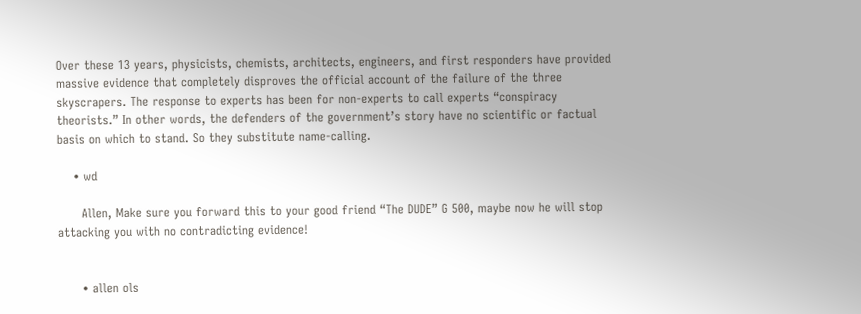Over these 13 years, physicists, chemists, architects, engineers, and first responders have provided massive evidence that completely disproves the official account of the failure of the three skyscrapers. The response to experts has been for non-experts to call experts “conspiracy theorists.” In other words, the defenders of the government’s story have no scientific or factual basis on which to stand. So they substitute name-calling.

    • wd

      Allen, Make sure you forward this to your good friend “The DUDE” G 500, maybe now he will stop attacking you with no contradicting evidence!


      • allen ols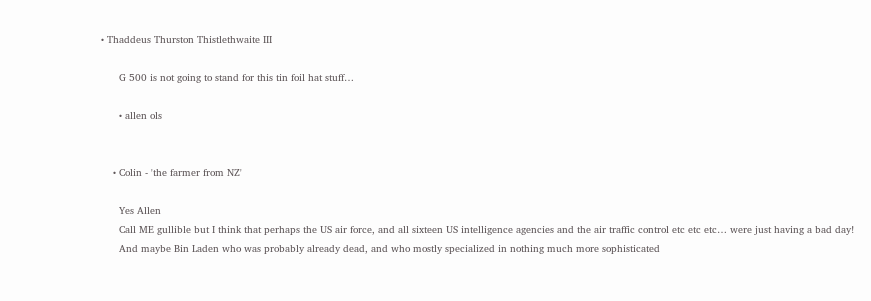• Thaddeus Thurston Thistlethwaite III

      G 500 is not going to stand for this tin foil hat stuff…

      • allen ols


    • Colin - 'the farmer from NZ'

      Yes Allen
      Call ME gullible but I think that perhaps the US air force, and all sixteen US intelligence agencies and the air traffic control etc etc etc… were just having a bad day!
      And maybe Bin Laden who was probably already dead, and who mostly specialized in nothing much more sophisticated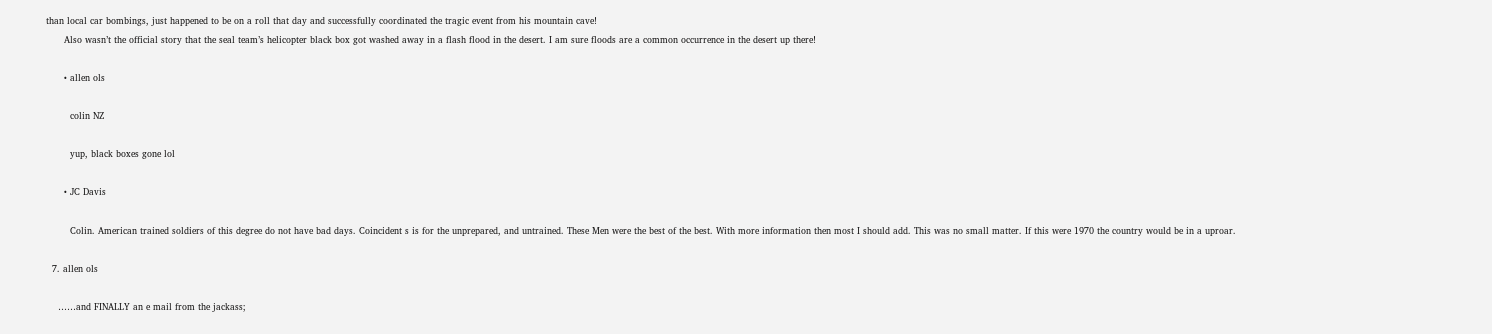than local car bombings, just happened to be on a roll that day and successfully coordinated the tragic event from his mountain cave!
      Also wasn’t the official story that the seal team’s helicopter black box got washed away in a flash flood in the desert. I am sure floods are a common occurrence in the desert up there!

      • allen ols

        colin NZ

        yup, black boxes gone lol

      • JC Davis

        Colin. American trained soldiers of this degree do not have bad days. Coincident s is for the unprepared, and untrained. These Men were the best of the best. With more information then most I should add. This was no small matter. If this were 1970 the country would be in a uproar.

  7. allen ols

    ……and FINALLY an e mail from the jackass;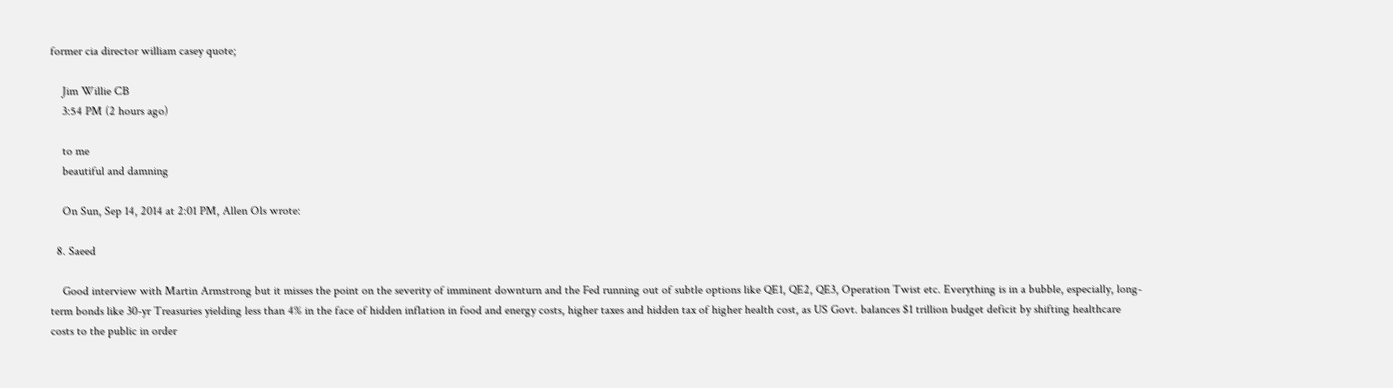former cia director william casey quote;

    Jim Willie CB
    3:54 PM (2 hours ago)

    to me
    beautiful and damning

    On Sun, Sep 14, 2014 at 2:01 PM, Allen Ols wrote:

  8. Saeed

    Good interview with Martin Armstrong but it misses the point on the severity of imminent downturn and the Fed running out of subtle options like QE1, QE2, QE3, Operation Twist etc. Everything is in a bubble, especially, long-term bonds like 30-yr Treasuries yielding less than 4% in the face of hidden inflation in food and energy costs, higher taxes and hidden tax of higher health cost, as US Govt. balances $1 trillion budget deficit by shifting healthcare costs to the public in order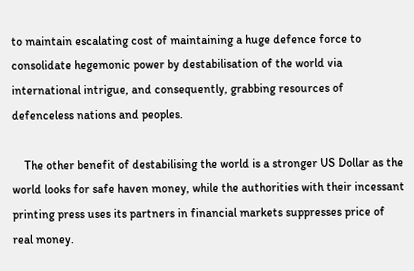to maintain escalating cost of maintaining a huge defence force to consolidate hegemonic power by destabilisation of the world via international intrigue, and consequently, grabbing resources of defenceless nations and peoples.

    The other benefit of destabilising the world is a stronger US Dollar as the world looks for safe haven money, while the authorities with their incessant printing press uses its partners in financial markets suppresses price of real money.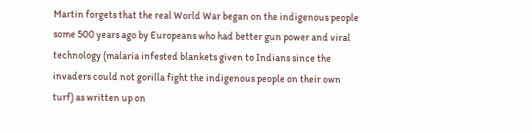Martin forgets that the real World War began on the indigenous people some 500 years ago by Europeans who had better gun power and viral technology (malaria infested blankets given to Indians since the invaders could not gorilla fight the indigenous people on their own turf) as written up on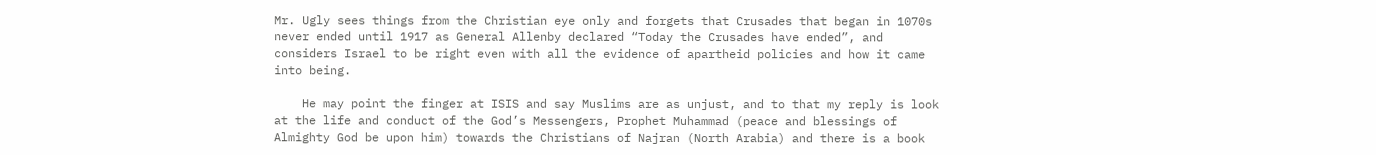Mr. Ugly sees things from the Christian eye only and forgets that Crusades that began in 1070s never ended until 1917 as General Allenby declared “Today the Crusades have ended”, and considers Israel to be right even with all the evidence of apartheid policies and how it came into being.

    He may point the finger at ISIS and say Muslims are as unjust, and to that my reply is look at the life and conduct of the God’s Messengers, Prophet Muhammad (peace and blessings of Almighty God be upon him) towards the Christians of Najran (North Arabia) and there is a book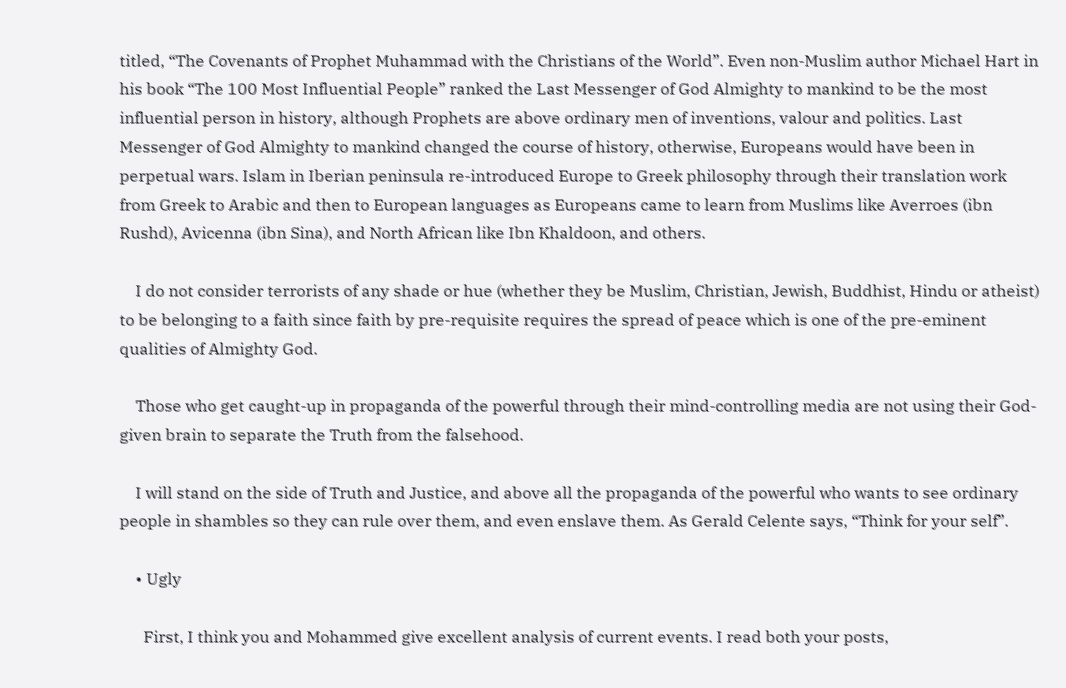titled, “The Covenants of Prophet Muhammad with the Christians of the World”. Even non-Muslim author Michael Hart in his book “The 100 Most Influential People” ranked the Last Messenger of God Almighty to mankind to be the most influential person in history, although Prophets are above ordinary men of inventions, valour and politics. Last Messenger of God Almighty to mankind changed the course of history, otherwise, Europeans would have been in perpetual wars. Islam in Iberian peninsula re-introduced Europe to Greek philosophy through their translation work from Greek to Arabic and then to European languages as Europeans came to learn from Muslims like Averroes (ibn Rushd), Avicenna (ibn Sina), and North African like Ibn Khaldoon, and others.

    I do not consider terrorists of any shade or hue (whether they be Muslim, Christian, Jewish, Buddhist, Hindu or atheist) to be belonging to a faith since faith by pre-requisite requires the spread of peace which is one of the pre-eminent qualities of Almighty God.

    Those who get caught-up in propaganda of the powerful through their mind-controlling media are not using their God-given brain to separate the Truth from the falsehood.

    I will stand on the side of Truth and Justice, and above all the propaganda of the powerful who wants to see ordinary people in shambles so they can rule over them, and even enslave them. As Gerald Celente says, “Think for your self”.

    • Ugly

      First, I think you and Mohammed give excellent analysis of current events. I read both your posts,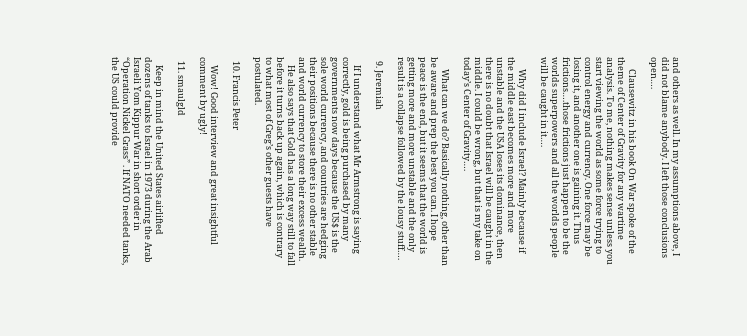and others as well. In my assumptions above, I did not blame anybody. I left those conclusions open….

      Clausewitz in his book On War spoke of the theme of Center of Gravity for any wartime analysis. To me, nothing makes sense unless you start viewing the world as some force trying to control energy and currency. One force may be losing it, and another one is gaining it. Thus frictions….those frictions just happen to be the worlds superpowers and all the worlds people will be caught in it….

      Why did I include Israel? Mainly because if the middle east becomes more and more unstable and the USA loses its dominance, then there is no doubt that Israel will be caught in the middle. I could be wrong, but that is my take on today’s Center of Gravity….

      What can we do? Basically nothing, other than be aware and prep the best you can. I hope peace is the end, but it seems that the world is getting more and more unstable and the only result is a collapse followed by the lousy stuff….

  9. Jeremiah

    If I understand what Mr Armstrong is saying correctly, gold is being purchased by many governments now days because the US$ is the sole world currency, and countries are hedging their positions because there is no other stable and world currency to store their excess wealth.
    He also says that Gold has a long way still to fall before it turns back up again, which is contrary to what most of Greg’s other guests have postulated.

  10. Francis Peter

    Wow! Good interview and great insightful comment by ugly!

  11. smaulgld

    Keep in mind the United States airlifted dozens of tanks to Israel in 1973 during the Arab Israeli Yom Kippur War in short order in “Operation Nickel Grass” . If NATO needed tanks, the US could provide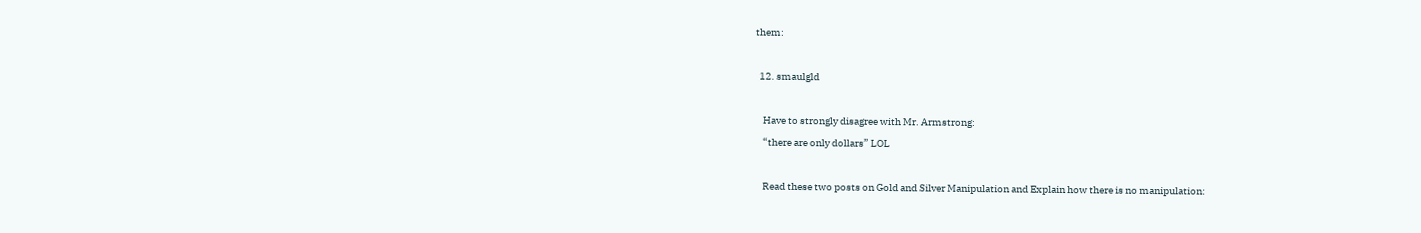them:

  12. smaulgld

    Have to strongly disagree with Mr. Armstrong:
    “there are only dollars” LOL

    Read these two posts on Gold and Silver Manipulation and Explain how there is no manipulation: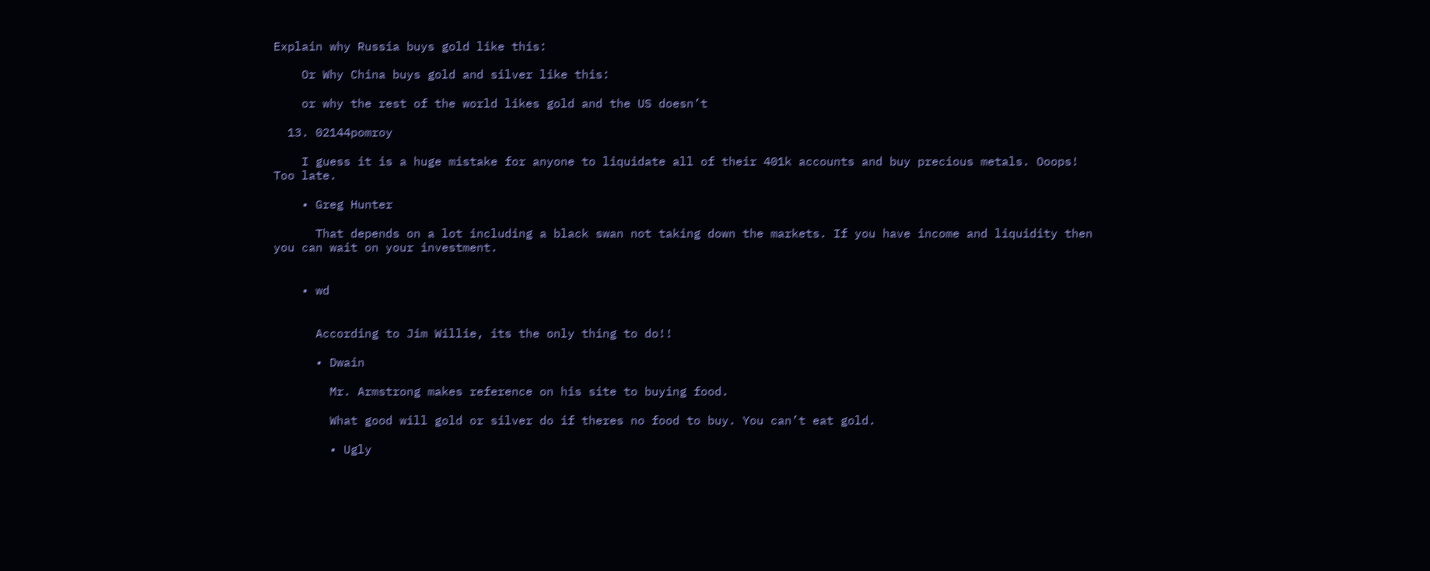Explain why Russia buys gold like this:

    Or Why China buys gold and silver like this:

    or why the rest of the world likes gold and the US doesn’t

  13. 02144pomroy

    I guess it is a huge mistake for anyone to liquidate all of their 401k accounts and buy precious metals. Ooops! Too late.

    • Greg Hunter

      That depends on a lot including a black swan not taking down the markets. If you have income and liquidity then you can wait on your investment.


    • wd


      According to Jim Willie, its the only thing to do!!

      • Dwain

        Mr. Armstrong makes reference on his site to buying food.

        What good will gold or silver do if theres no food to buy. You can’t eat gold.

        • Ugly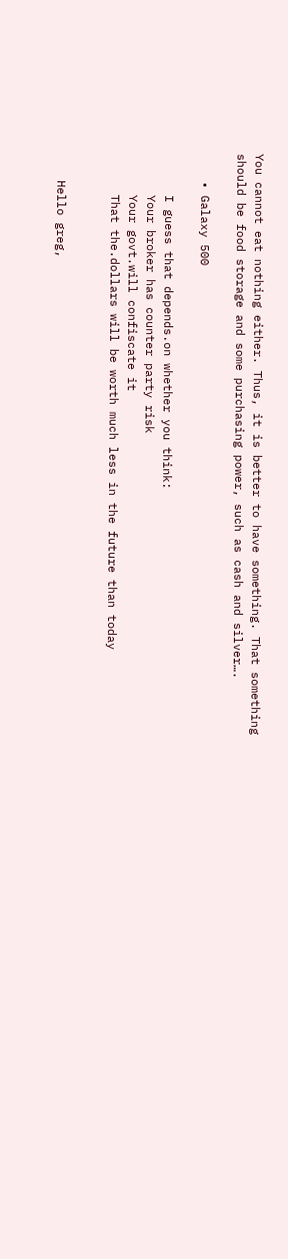You cannot eat nothing either. Thus, it is better to have something. That something should be food storage and some purchasing power, such as cash and silver….

    • Galaxy 500

      I guess that depends.on whether you think:
      Your broker has counter party risk
      Your govt.will confiscate it
      That the.dollars will be worth much less in the future than today


    Hello greg,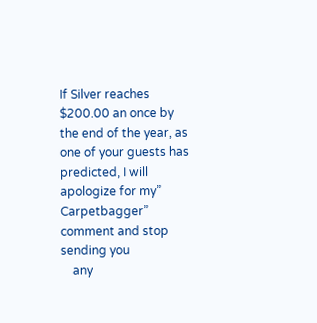If Silver reaches $200.00 an once by the end of the year, as one of your guests has predicted, I will apologize for my” Carpetbagger” comment and stop sending you
    any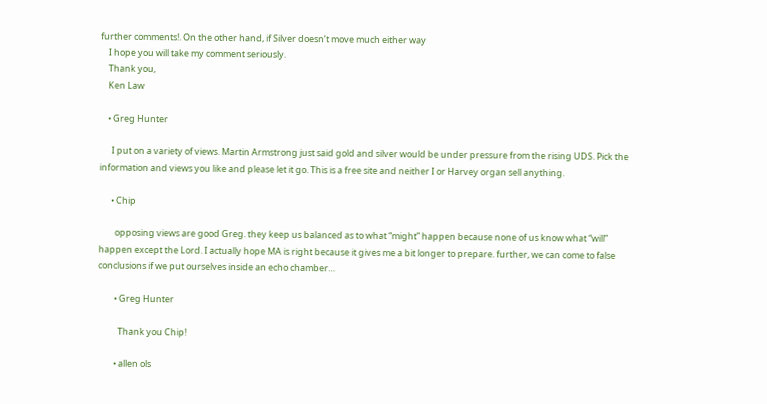further comments!. On the other hand, if Silver doesn’t move much either way
    I hope you will take my comment seriously.
    Thank you,
    Ken Law

    • Greg Hunter

      I put on a variety of views. Martin Armstrong just said gold and silver would be under pressure from the rising UDS. Pick the information and views you like and please let it go. This is a free site and neither I or Harvey organ sell anything.

      • Chip

        opposing views are good Greg. they keep us balanced as to what “might” happen because none of us know what “will” happen except the Lord. I actually hope MA is right because it gives me a bit longer to prepare. further, we can come to false conclusions if we put ourselves inside an echo chamber…

        • Greg Hunter

          Thank you Chip!

        • allen ols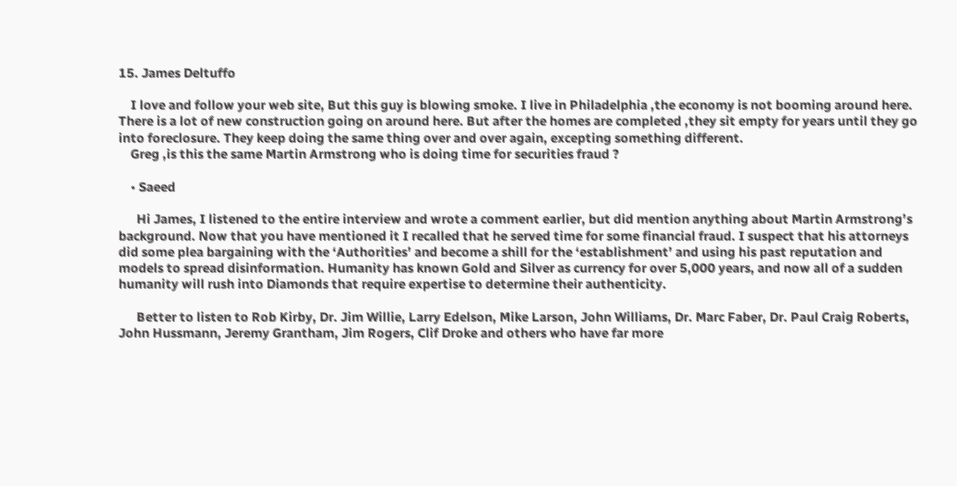15. James Deltuffo

    I love and follow your web site, But this guy is blowing smoke. I live in Philadelphia ,the economy is not booming around here. There is a lot of new construction going on around here. But after the homes are completed ,they sit empty for years until they go into foreclosure. They keep doing the same thing over and over again, excepting something different.
    Greg ,is this the same Martin Armstrong who is doing time for securities fraud ?

    • Saeed

      Hi James, I listened to the entire interview and wrote a comment earlier, but did mention anything about Martin Armstrong’s background. Now that you have mentioned it I recalled that he served time for some financial fraud. I suspect that his attorneys did some plea bargaining with the ‘Authorities’ and become a shill for the ‘establishment’ and using his past reputation and models to spread disinformation. Humanity has known Gold and Silver as currency for over 5,000 years, and now all of a sudden humanity will rush into Diamonds that require expertise to determine their authenticity.

      Better to listen to Rob Kirby, Dr. Jim Willie, Larry Edelson, Mike Larson, John Williams, Dr. Marc Faber, Dr. Paul Craig Roberts, John Hussmann, Jeremy Grantham, Jim Rogers, Clif Droke and others who have far more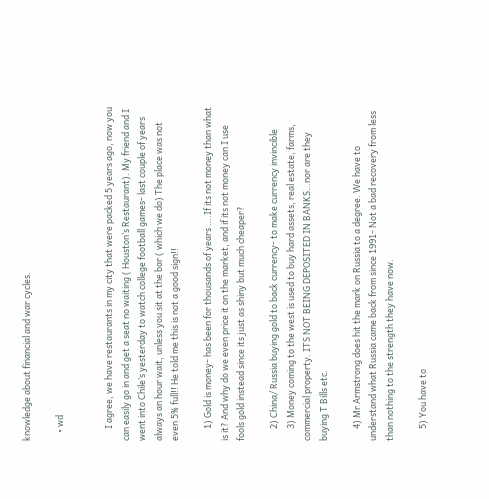knowledge about financial and war cycles.

    • wd


      I agree, we have restaurants in my city that were packed 5 years ago, now you can easily go in and get a seat no waiting ( Houston’s Restaurant). My friend and I went into Chile’s yesterday to watch college football games- last couple of years always an hour wait, unless you sit at the bar ( which we do) The place was not even 5% full!! He told me this is not a good sign!!

      1) Gold is money- has been for thousands of years ….If its not money than what is it? And why do we even price it on the market, and if its not money can I use fools gold instead since its just as shiny but much cheaper?

      2) China/ Russia buying gold to back currency- to make currency invincible
      3) Money coming to the west is used to buy hard assets, real estate, farms, commercial property. ITS NOT BEING DEPOSITED IN BANKS…nor are they buying T Bills etc.

      4) Mr Armstrong does hit the mark on Russia to a degree. We have to understand what Russia came back from since 1991- Not a bad recovery from less than nothing to the strength they have now.

      5) You have to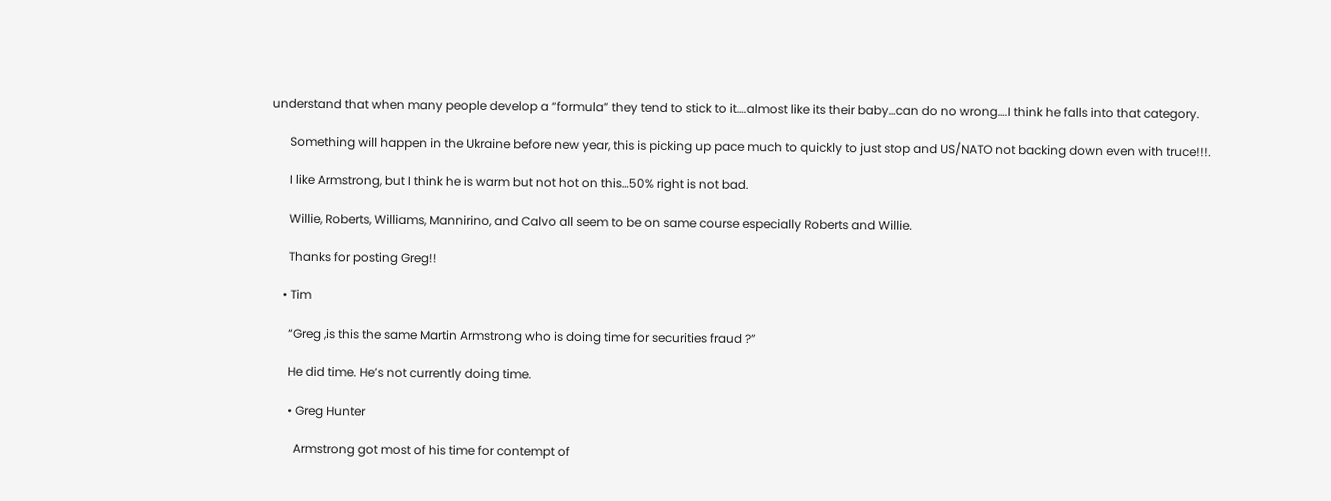understand that when many people develop a “formula” they tend to stick to it….almost like its their baby…can do no wrong….I think he falls into that category.

      Something will happen in the Ukraine before new year, this is picking up pace much to quickly to just stop and US/NATO not backing down even with truce!!!.

      I like Armstrong, but I think he is warm but not hot on this…50% right is not bad.

      Willie, Roberts, Williams, Mannirino, and Calvo all seem to be on same course especially Roberts and Willie.

      Thanks for posting Greg!!

    • Tim

      “Greg ,is this the same Martin Armstrong who is doing time for securities fraud ?”

      He did time. He’s not currently doing time.

      • Greg Hunter

        Armstrong got most of his time for contempt of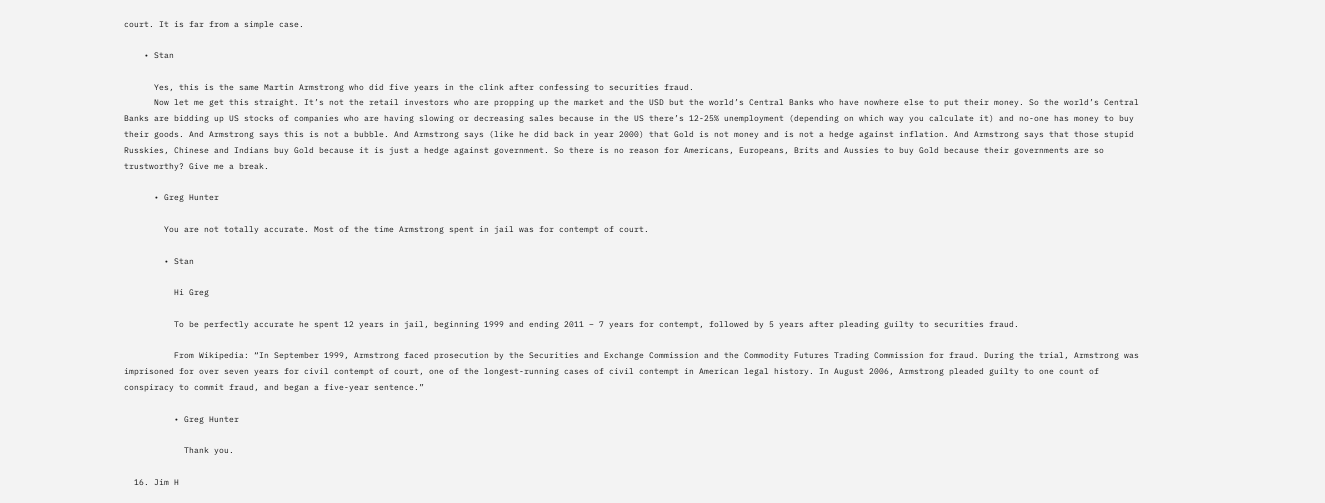court. It is far from a simple case.

    • Stan

      Yes, this is the same Martin Armstrong who did five years in the clink after confessing to securities fraud.
      Now let me get this straight. It’s not the retail investors who are propping up the market and the USD but the world’s Central Banks who have nowhere else to put their money. So the world’s Central Banks are bidding up US stocks of companies who are having slowing or decreasing sales because in the US there’s 12-25% unemployment (depending on which way you calculate it) and no-one has money to buy their goods. And Armstrong says this is not a bubble. And Armstrong says (like he did back in year 2000) that Gold is not money and is not a hedge against inflation. And Armstrong says that those stupid Russkies, Chinese and Indians buy Gold because it is just a hedge against government. So there is no reason for Americans, Europeans, Brits and Aussies to buy Gold because their governments are so trustworthy? Give me a break.

      • Greg Hunter

        You are not totally accurate. Most of the time Armstrong spent in jail was for contempt of court.

        • Stan

          Hi Greg

          To be perfectly accurate he spent 12 years in jail, beginning 1999 and ending 2011 – 7 years for contempt, followed by 5 years after pleading guilty to securities fraud.

          From Wikipedia: “In September 1999, Armstrong faced prosecution by the Securities and Exchange Commission and the Commodity Futures Trading Commission for fraud. During the trial, Armstrong was imprisoned for over seven years for civil contempt of court, one of the longest-running cases of civil contempt in American legal history. In August 2006, Armstrong pleaded guilty to one count of conspiracy to commit fraud, and began a five-year sentence.”

          • Greg Hunter

            Thank you.

  16. Jim H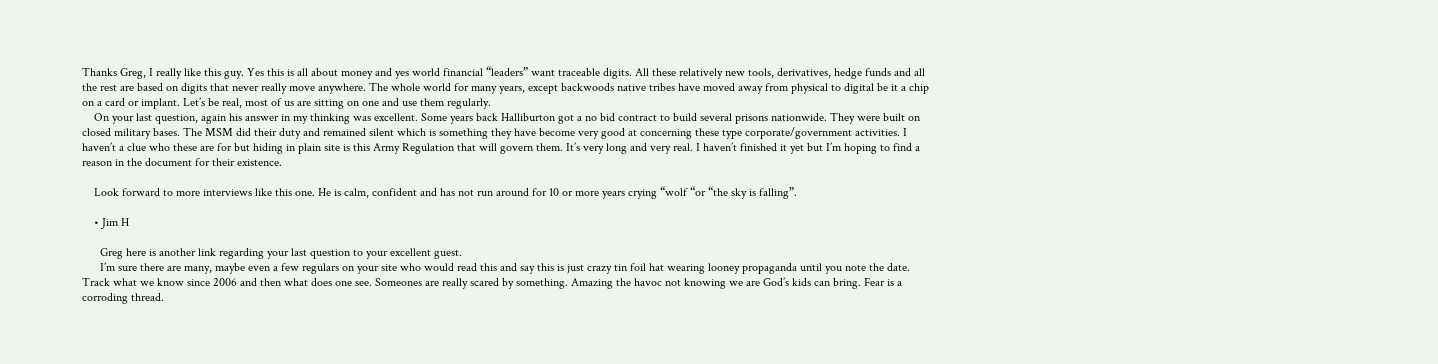Thanks Greg, I really like this guy. Yes this is all about money and yes world financial “leaders” want traceable digits. All these relatively new tools, derivatives, hedge funds and all the rest are based on digits that never really move anywhere. The whole world for many years, except backwoods native tribes have moved away from physical to digital be it a chip on a card or implant. Let’s be real, most of us are sitting on one and use them regularly.
    On your last question, again his answer in my thinking was excellent. Some years back Halliburton got a no bid contract to build several prisons nationwide. They were built on closed military bases. The MSM did their duty and remained silent which is something they have become very good at concerning these type corporate/government activities. I haven’t a clue who these are for but hiding in plain site is this Army Regulation that will govern them. It’s very long and very real. I haven’t finished it yet but I’m hoping to find a reason in the document for their existence.

    Look forward to more interviews like this one. He is calm, confident and has not run around for 10 or more years crying “wolf “or “the sky is falling”.

    • Jim H

      Greg here is another link regarding your last question to your excellent guest.
      I’m sure there are many, maybe even a few regulars on your site who would read this and say this is just crazy tin foil hat wearing looney propaganda until you note the date. Track what we know since 2006 and then what does one see. Someones are really scared by something. Amazing the havoc not knowing we are God’s kids can bring. Fear is a corroding thread.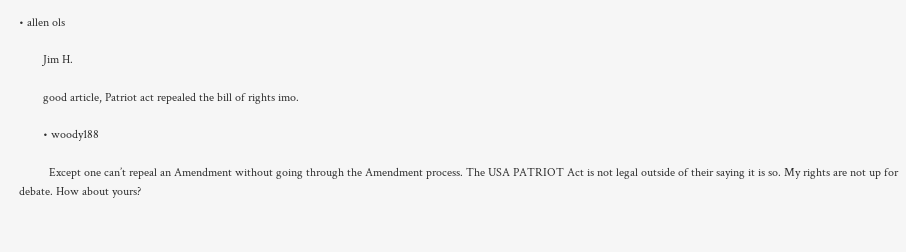• allen ols

        Jim H.

        good article, Patriot act repealed the bill of rights imo.

        • woody188

          Except one can’t repeal an Amendment without going through the Amendment process. The USA PATRIOT Act is not legal outside of their saying it is so. My rights are not up for debate. How about yours?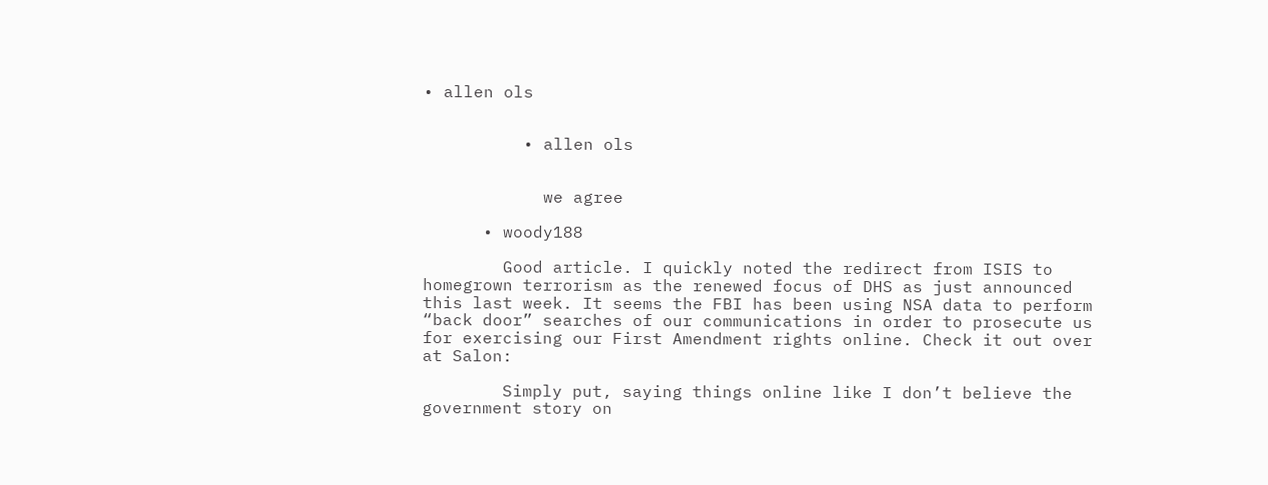• allen ols


          • allen ols


            we agree

      • woody188

        Good article. I quickly noted the redirect from ISIS to homegrown terrorism as the renewed focus of DHS as just announced this last week. It seems the FBI has been using NSA data to perform “back door” searches of our communications in order to prosecute us for exercising our First Amendment rights online. Check it out over at Salon:

        Simply put, saying things online like I don’t believe the government story on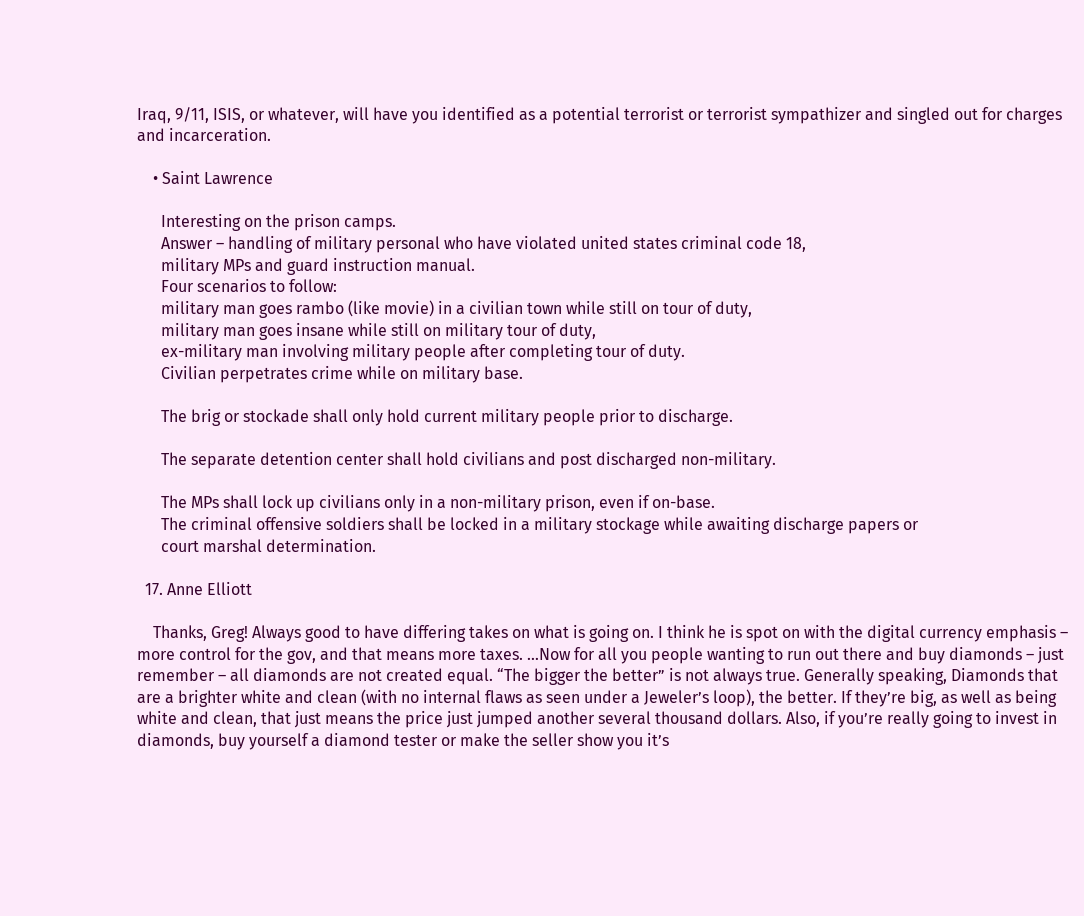Iraq, 9/11, ISIS, or whatever, will have you identified as a potential terrorist or terrorist sympathizer and singled out for charges and incarceration.

    • Saint Lawrence

      Interesting on the prison camps.
      Answer – handling of military personal who have violated united states criminal code 18,
      military MPs and guard instruction manual.
      Four scenarios to follow:
      military man goes rambo (like movie) in a civilian town while still on tour of duty,
      military man goes insane while still on military tour of duty,
      ex-military man involving military people after completing tour of duty.
      Civilian perpetrates crime while on military base.

      The brig or stockade shall only hold current military people prior to discharge.

      The separate detention center shall hold civilians and post discharged non-military.

      The MPs shall lock up civilians only in a non-military prison, even if on-base.
      The criminal offensive soldiers shall be locked in a military stockage while awaiting discharge papers or
      court marshal determination.

  17. Anne Elliott

    Thanks, Greg! Always good to have differing takes on what is going on. I think he is spot on with the digital currency emphasis – more control for the gov, and that means more taxes. …Now for all you people wanting to run out there and buy diamonds – just remember – all diamonds are not created equal. “The bigger the better” is not always true. Generally speaking, Diamonds that are a brighter white and clean (with no internal flaws as seen under a Jeweler’s loop), the better. If they’re big, as well as being white and clean, that just means the price just jumped another several thousand dollars. Also, if you’re really going to invest in diamonds, buy yourself a diamond tester or make the seller show you it’s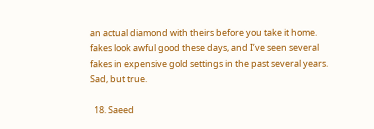an actual diamond with theirs before you take it home. fakes look awful good these days, and I’ve seen several fakes in expensive gold settings in the past several years. Sad, but true.

  18. Saeed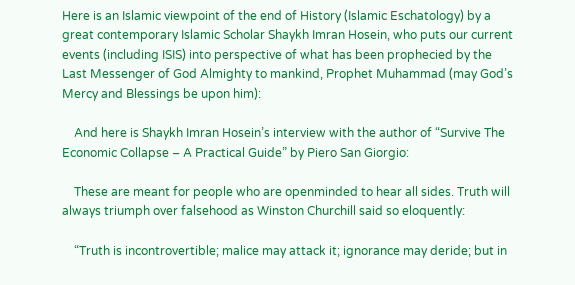Here is an Islamic viewpoint of the end of History (Islamic Eschatology) by a great contemporary Islamic Scholar Shaykh Imran Hosein, who puts our current events (including ISIS) into perspective of what has been prophecied by the Last Messenger of God Almighty to mankind, Prophet Muhammad (may God’s Mercy and Blessings be upon him):

    And here is Shaykh Imran Hosein’s interview with the author of “Survive The Economic Collapse – A Practical Guide” by Piero San Giorgio:

    These are meant for people who are openminded to hear all sides. Truth will always triumph over falsehood as Winston Churchill said so eloquently:

    “Truth is incontrovertible; malice may attack it; ignorance may deride; but in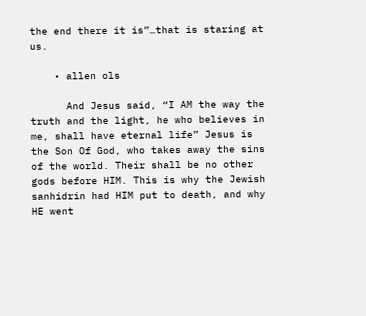the end there it is”…that is staring at us.

    • allen ols

      And Jesus said, “I AM the way the truth and the light, he who believes in me, shall have eternal life” Jesus is the Son Of God, who takes away the sins of the world. Their shall be no other gods before HIM. This is why the Jewish sanhidrin had HIM put to death, and why HE went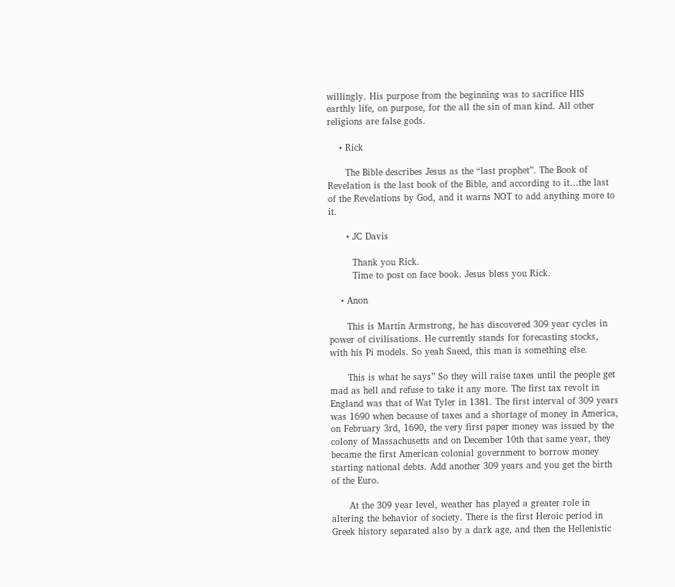willingly. His purpose from the beginning was to sacrifice HIS earthly life, on purpose, for the all the sin of man kind. All other religions are false gods.

    • Rick

      The Bible describes Jesus as the “last prophet”. The Book of Revelation is the last book of the Bible, and according to it…the last of the Revelations by God, and it warns NOT to add anything more to it.

      • JC Davis

        Thank you Rick.
        Time to post on face book. Jesus bless you Rick.

    • Anon

      This is Martin Armstrong, he has discovered 309 year cycles in power of civilisations. He currently stands for forecasting stocks, with his Pi models. So yeah Saeed, this man is something else.

      This is what he says” So they will raise taxes until the people get mad as hell and refuse to take it any more. The first tax revolt in England was that of Wat Tyler in 1381. The first interval of 309 years was 1690 when because of taxes and a shortage of money in America, on February 3rd, 1690, the very first paper money was issued by the colony of Massachusetts and on December 10th that same year, they became the first American colonial government to borrow money starting national debts. Add another 309 years and you get the birth of the Euro.

      At the 309 year level, weather has played a greater role in altering the behavior of society. There is the first Heroic period in Greek history separated also by a dark age, and then the Hellenistic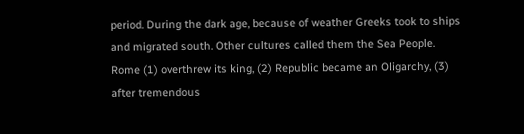period. During the dark age, because of weather Greeks took to ships and migrated south. Other cultures called them the Sea People. Rome (1) overthrew its king, (2) Republic became an Oligarchy, (3) after tremendous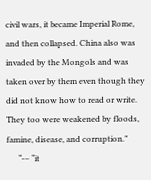civil wars, it became Imperial Rome, and then collapsed. China also was invaded by the Mongols and was taken over by them even though they did not know how to read or write. They too were weakened by floods, famine, disease, and corruption.”
      “-– “it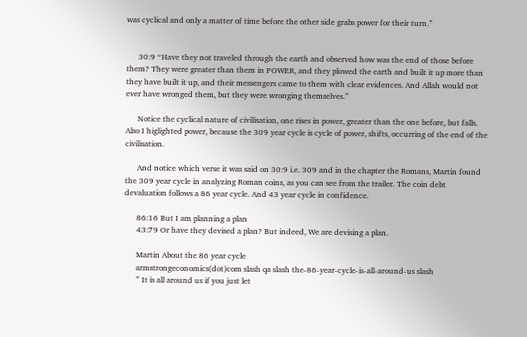was cyclical and only a matter of time before the other side grabs power for their turn.”


      30:9 “Have they not traveled through the earth and observed how was the end of those before them? They were greater than them in POWER, and they plowed the earth and built it up more than they have built it up, and their messengers came to them with clear evidences. And Allah would not ever have wronged them, but they were wronging themselves.”

      Notice the cyclical nature of civilisation, one rises in power, greater than the one before, but falls. Also I higlighted power, because the 309 year cycle is cycle of power, shifts, occurring of the end of the civilisation.

      And notice which verse it was said on 30:9 i.e. 309 and in the chapter the Romans, Martin found the 309 year cycle in analyzing Roman coins, as you can see from the trailer. The coin debt devaluation follows a 86 year cycle. And 43 year cycle in confidence.

      86:16 But I am planning a plan
      43:79 Or have they devised a plan? But indeed, We are devising a plan.

      Martin About the 86 year cycle
      armstrongeconomics(dot)com slash qa slash the-86-year-cycle-is-all-around-us slash
      ” It is all around us if you just let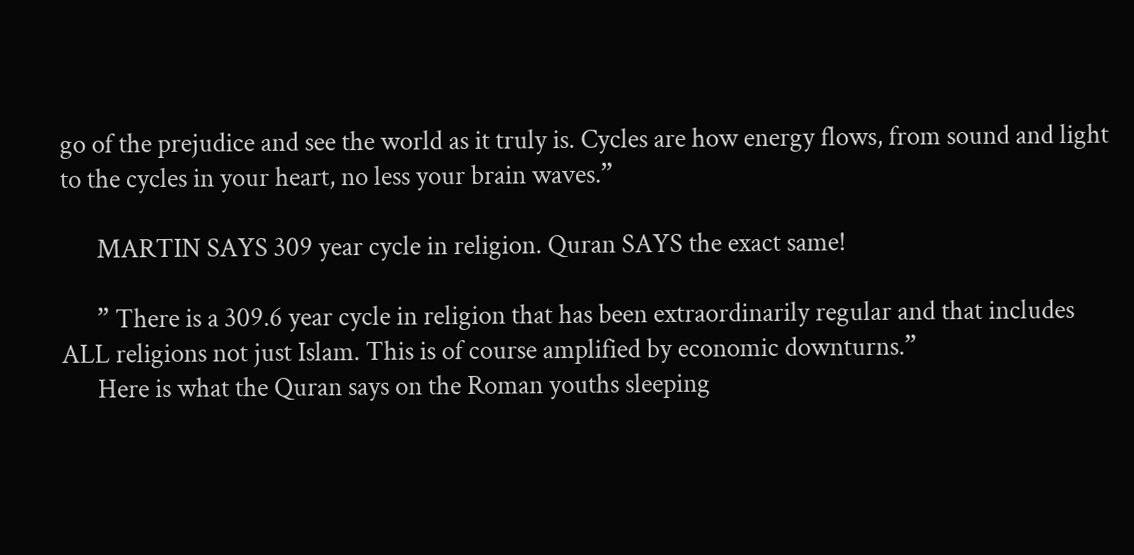go of the prejudice and see the world as it truly is. Cycles are how energy flows, from sound and light to the cycles in your heart, no less your brain waves.”

      MARTIN SAYS 309 year cycle in religion. Quran SAYS the exact same!

      ” There is a 309.6 year cycle in religion that has been extraordinarily regular and that includes ALL religions not just Islam. This is of course amplified by economic downturns.”
      Here is what the Quran says on the Roman youths sleeping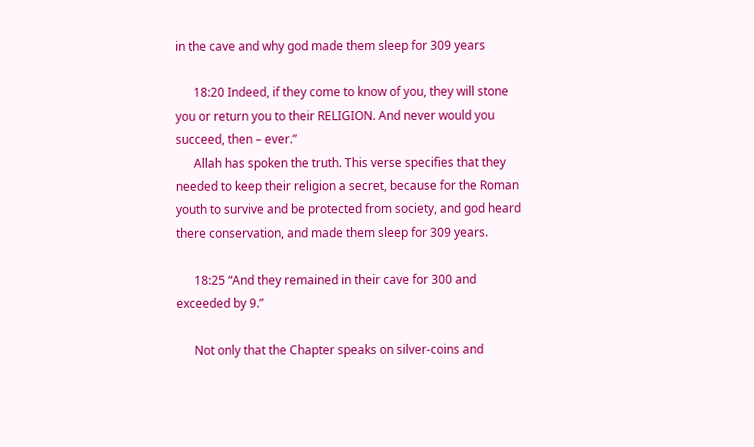in the cave and why god made them sleep for 309 years

      18:20 Indeed, if they come to know of you, they will stone you or return you to their RELIGION. And never would you succeed, then – ever.”
      Allah has spoken the truth. This verse specifies that they needed to keep their religion a secret, because for the Roman youth to survive and be protected from society, and god heard there conservation, and made them sleep for 309 years.

      18:25 “And they remained in their cave for 300 and exceeded by 9.”

      Not only that the Chapter speaks on silver-coins and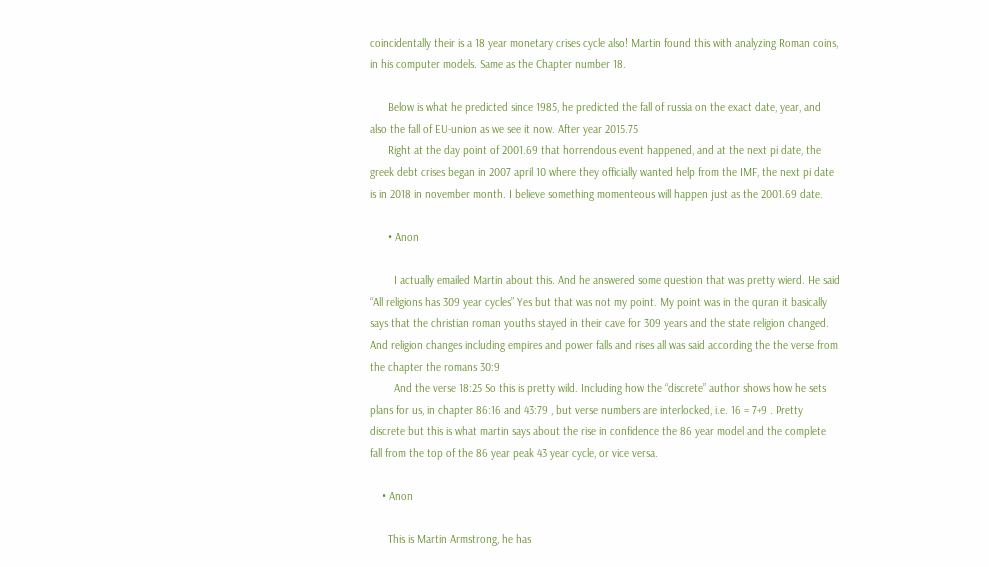coincidentally their is a 18 year monetary crises cycle also! Martin found this with analyzing Roman coins, in his computer models. Same as the Chapter number 18.

      Below is what he predicted since 1985, he predicted the fall of russia on the exact date, year, and also the fall of EU-union as we see it now. After year 2015.75
      Right at the day point of 2001.69 that horrendous event happened, and at the next pi date, the greek debt crises began in 2007 april 10 where they officially wanted help from the IMF, the next pi date is in 2018 in november month. I believe something momenteous will happen just as the 2001.69 date.

      • Anon

        I actually emailed Martin about this. And he answered some question that was pretty wierd. He said “All religions has 309 year cycles” Yes but that was not my point. My point was in the quran it basically says that the christian roman youths stayed in their cave for 309 years and the state religion changed. And religion changes including empires and power falls and rises all was said according the the verse from the chapter the romans 30:9
        And the verse 18:25 So this is pretty wild. Including how the “discrete” author shows how he sets plans for us, in chapter 86:16 and 43:79 , but verse numbers are interlocked, i.e. 16 = 7+9 . Pretty discrete but this is what martin says about the rise in confidence the 86 year model and the complete fall from the top of the 86 year peak 43 year cycle, or vice versa.

    • Anon

      This is Martin Armstrong, he has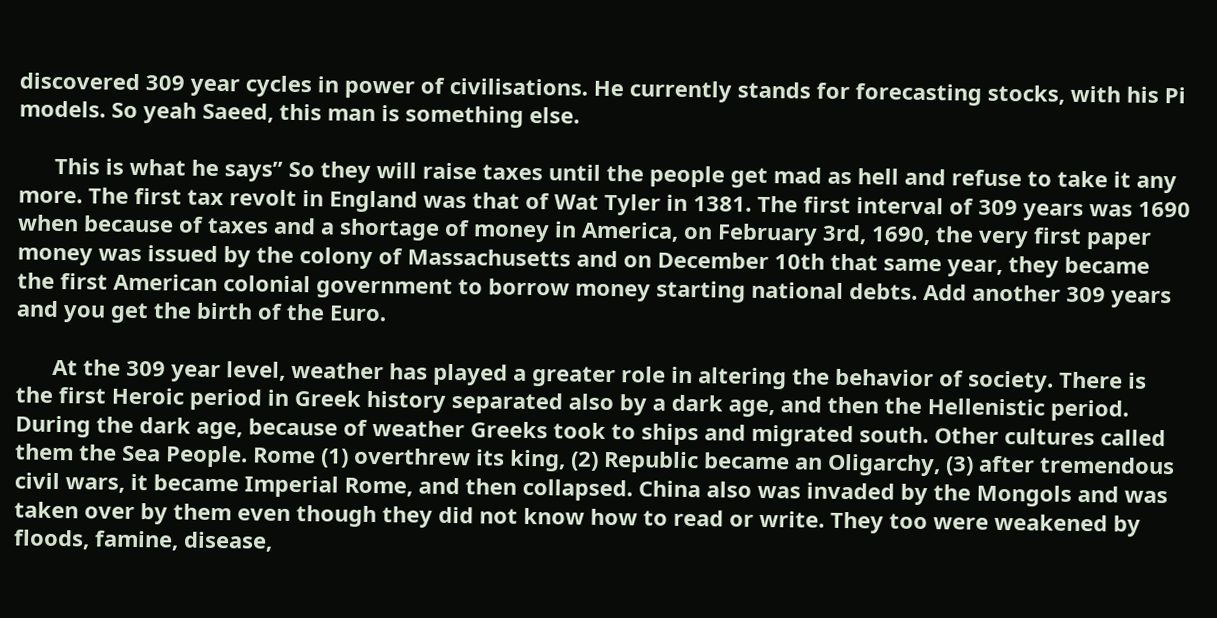discovered 309 year cycles in power of civilisations. He currently stands for forecasting stocks, with his Pi models. So yeah Saeed, this man is something else.

      This is what he says” So they will raise taxes until the people get mad as hell and refuse to take it any more. The first tax revolt in England was that of Wat Tyler in 1381. The first interval of 309 years was 1690 when because of taxes and a shortage of money in America, on February 3rd, 1690, the very first paper money was issued by the colony of Massachusetts and on December 10th that same year, they became the first American colonial government to borrow money starting national debts. Add another 309 years and you get the birth of the Euro.

      At the 309 year level, weather has played a greater role in altering the behavior of society. There is the first Heroic period in Greek history separated also by a dark age, and then the Hellenistic period. During the dark age, because of weather Greeks took to ships and migrated south. Other cultures called them the Sea People. Rome (1) overthrew its king, (2) Republic became an Oligarchy, (3) after tremendous civil wars, it became Imperial Rome, and then collapsed. China also was invaded by the Mongols and was taken over by them even though they did not know how to read or write. They too were weakened by floods, famine, disease,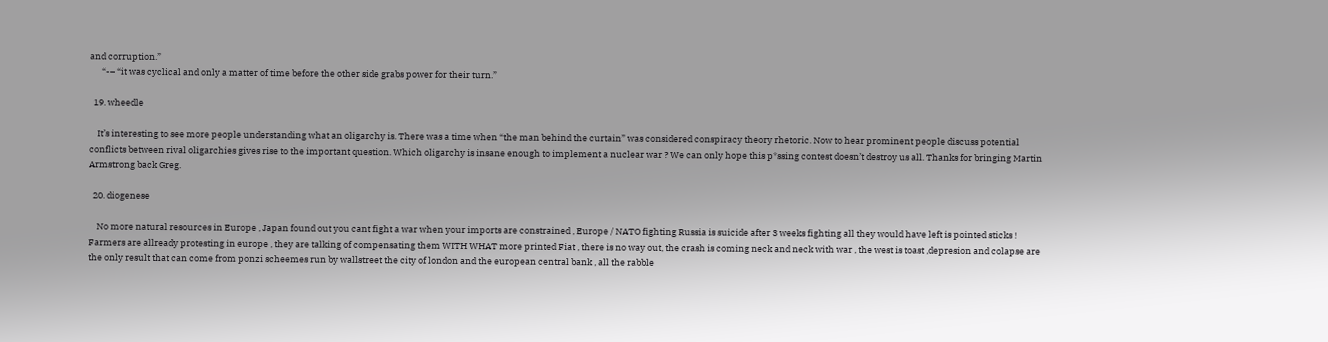and corruption.”
      “-– “it was cyclical and only a matter of time before the other side grabs power for their turn.”

  19. wheedle

    It’s interesting to see more people understanding what an oligarchy is. There was a time when “the man behind the curtain” was considered conspiracy theory rhetoric. Now to hear prominent people discuss potential conflicts between rival oligarchies gives rise to the important question. Which oligarchy is insane enough to implement a nuclear war ? We can only hope this p*ssing contest doesn’t destroy us all. Thanks for bringing Martin Armstrong back Greg.

  20. diogenese

    No more natural resources in Europe , Japan found out you cant fight a war when your imports are constrained , Europe / NATO fighting Russia is suicide after 3 weeks fighting all they would have left is pointed sticks ! Farmers are allready protesting in europe , they are talking of compensating them WITH WHAT more printed Fiat , there is no way out, the crash is coming neck and neck with war , the west is toast ,depresion and colapse are the only result that can come from ponzi scheemes run by wallstreet the city of london and the european central bank , all the rabble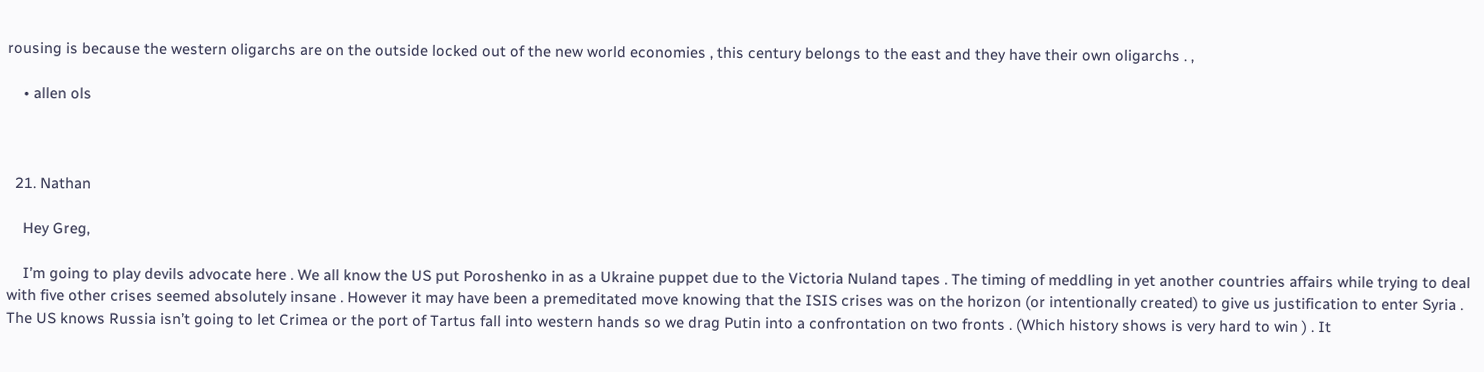rousing is because the western oligarchs are on the outside locked out of the new world economies , this century belongs to the east and they have their own oligarchs . ,

    • allen ols



  21. Nathan

    Hey Greg,

    I’m going to play devils advocate here . We all know the US put Poroshenko in as a Ukraine puppet due to the Victoria Nuland tapes . The timing of meddling in yet another countries affairs while trying to deal with five other crises seemed absolutely insane . However it may have been a premeditated move knowing that the ISIS crises was on the horizon (or intentionally created) to give us justification to enter Syria . The US knows Russia isn’t going to let Crimea or the port of Tartus fall into western hands so we drag Putin into a confrontation on two fronts . (Which history shows is very hard to win ) . It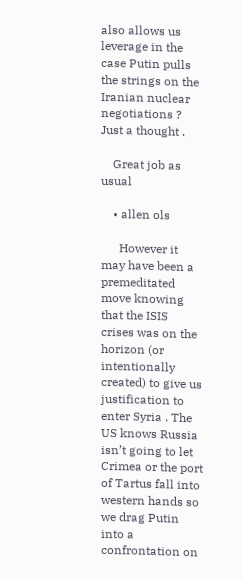also allows us leverage in the case Putin pulls the strings on the Iranian nuclear negotiations ? Just a thought .

    Great job as usual

    • allen ols

      However it may have been a premeditated move knowing that the ISIS crises was on the horizon (or intentionally created) to give us justification to enter Syria . The US knows Russia isn’t going to let Crimea or the port of Tartus fall into western hands so we drag Putin into a confrontation on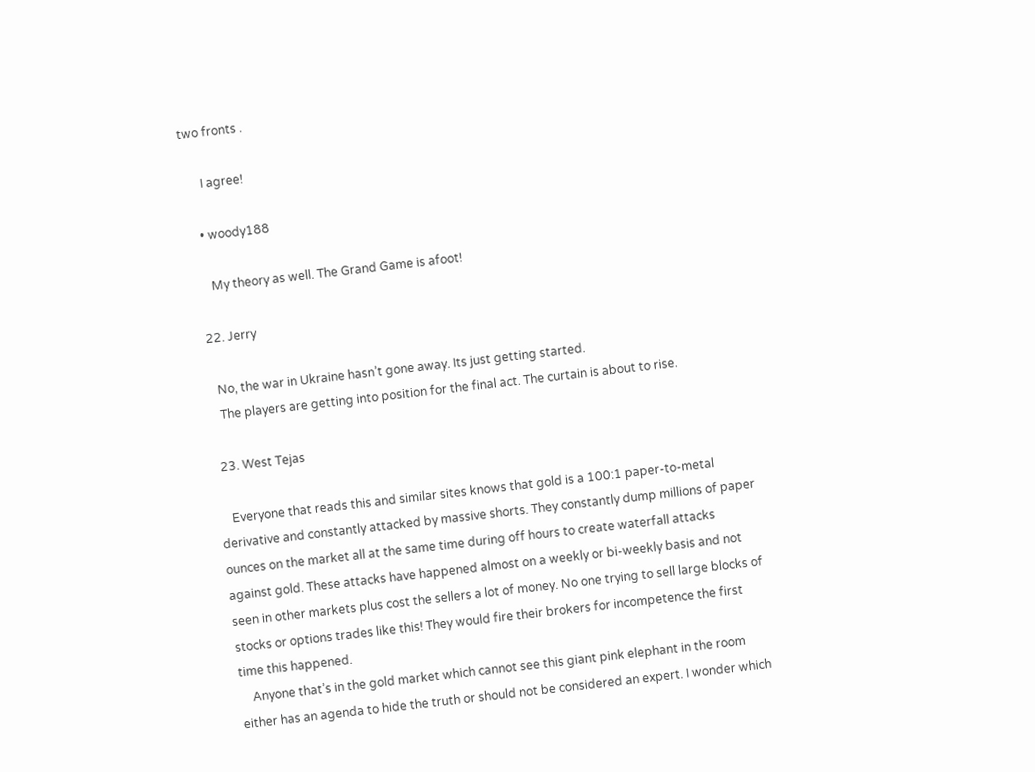two fronts .

      I agree!

    • woody188

      My theory as well. The Grand Game is afoot!

  22. Jerry

    No, the war in Ukraine hasn’t gone away. Its just getting started.
    The players are getting into position for the final act. The curtain is about to rise.

  23. West Tejas

    Everyone that reads this and similar sites knows that gold is a 100:1 paper-to-metal derivative and constantly attacked by massive shorts. They constantly dump millions of paper ounces on the market all at the same time during off hours to create waterfall attacks against gold. These attacks have happened almost on a weekly or bi-weekly basis and not seen in other markets plus cost the sellers a lot of money. No one trying to sell large blocks of stocks or options trades like this! They would fire their brokers for incompetence the first time this happened.
    Anyone that’s in the gold market which cannot see this giant pink elephant in the room either has an agenda to hide the truth or should not be considered an expert. I wonder which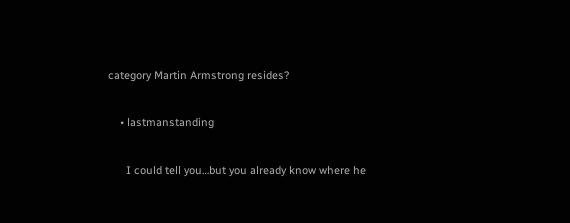category Martin Armstrong resides?

    • lastmanstanding

      I could tell you…but you already know where he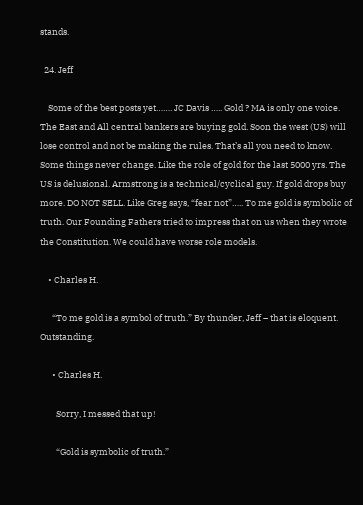stands.

  24. Jeff

    Some of the best posts yet……. JC Davis ….. Gold ? MA is only one voice. The East and All central bankers are buying gold. Soon the west (US) will lose control and not be making the rules. That’s all you need to know. Some things never change. Like the role of gold for the last 5000 yrs. The US is delusional. Armstrong is a technical/cyclical guy. If gold drops buy more. DO NOT SELL. Like Greg says, “fear not”….. To me gold is symbolic of truth. Our Founding Fathers tried to impress that on us when they wrote the Constitution. We could have worse role models.

    • Charles H.

      “To me gold is a symbol of truth.” By thunder, Jeff – that is eloquent. Outstanding.

      • Charles H.

        Sorry, I messed that up!

        “Gold is symbolic of truth.”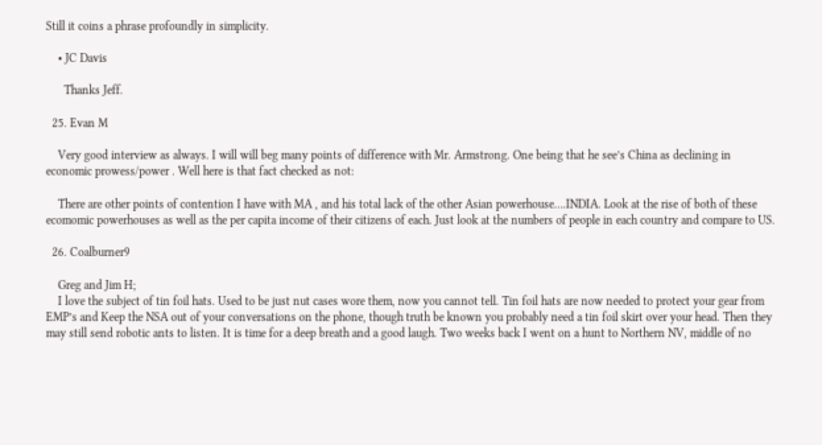Still it coins a phrase profoundly in simplicity.

    • JC Davis

      Thanks Jeff.

  25. Evan M

    Very good interview as always. I will will beg many points of difference with Mr. Armstrong. One being that he see’s China as declining in economic prowess/power . Well here is that fact checked as not:

    There are other points of contention I have with MA , and his total lack of the other Asian powerhouse….INDIA. Look at the rise of both of these ecomomic powerhouses as well as the per capita income of their citizens of each. Just look at the numbers of people in each country and compare to US.

  26. Coalburner9

    Greg and Jim H;
    I love the subject of tin foil hats. Used to be just nut cases wore them, now you cannot tell. Tin foil hats are now needed to protect your gear from EMP’s and Keep the NSA out of your conversations on the phone, though truth be known you probably need a tin foil skirt over your head. Then they may still send robotic ants to listen. It is time for a deep breath and a good laugh. Two weeks back I went on a hunt to Northern NV, middle of no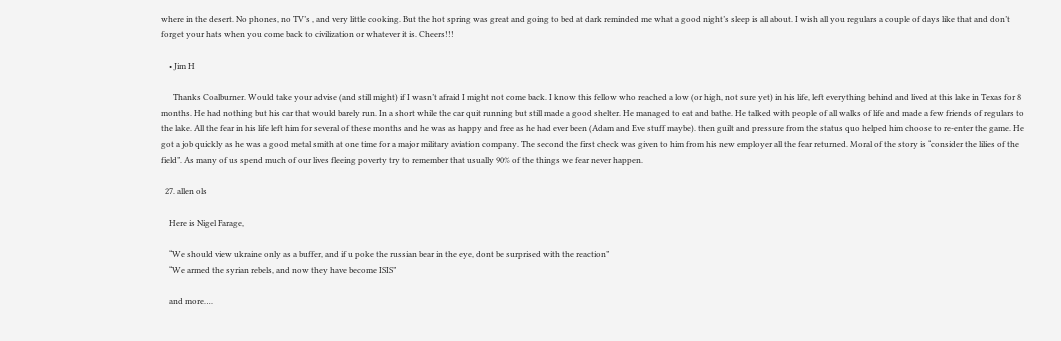where in the desert. No phones, no TV’s , and very little cooking. But the hot spring was great and going to bed at dark reminded me what a good night’s sleep is all about. I wish all you regulars a couple of days like that and don’t forget your hats when you come back to civilization or whatever it is. Cheers!!!

    • Jim H

      Thanks Coalburner. Would take your advise (and still might) if I wasn’t afraid I might not come back. I know this fellow who reached a low (or high, not sure yet) in his life, left everything behind and lived at this lake in Texas for 8 months. He had nothing but his car that would barely run. In a short while the car quit running but still made a good shelter. He managed to eat and bathe. He talked with people of all walks of life and made a few friends of regulars to the lake. All the fear in his life left him for several of these months and he was as happy and free as he had ever been (Adam and Eve stuff maybe). then guilt and pressure from the status quo helped him choose to re-enter the game. He got a job quickly as he was a good metal smith at one time for a major military aviation company. The second the first check was given to him from his new employer all the fear returned. Moral of the story is “consider the lilies of the field”. As many of us spend much of our lives fleeing poverty try to remember that usually 90% of the things we fear never happen.

  27. allen ols

    Here is Nigel Farage,

    “We should view ukraine only as a buffer, and if u poke the russian bear in the eye, dont be surprised with the reaction”
    “We armed the syrian rebels, and now they have become ISIS”

    and more….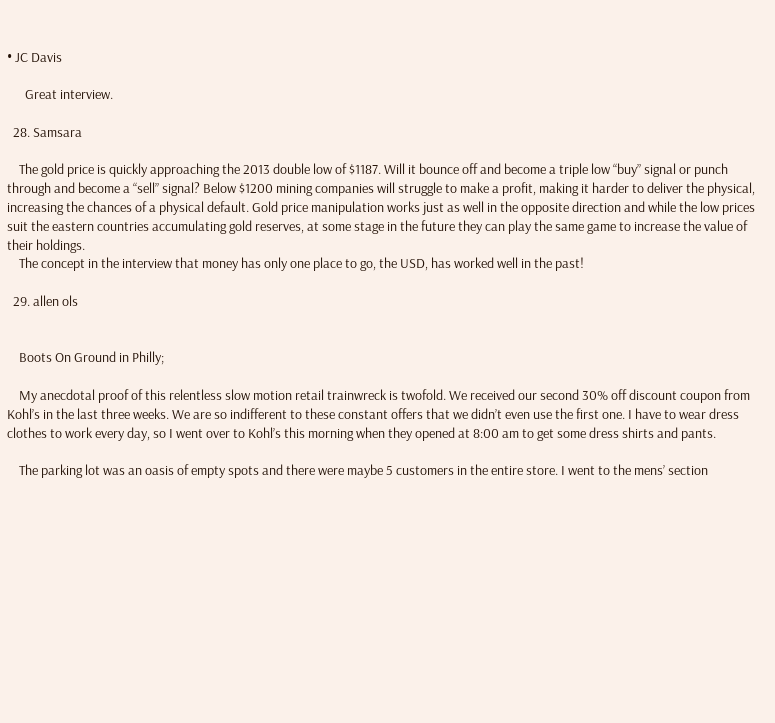• JC Davis

      Great interview.

  28. Samsara

    The gold price is quickly approaching the 2013 double low of $1187. Will it bounce off and become a triple low “buy” signal or punch through and become a “sell” signal? Below $1200 mining companies will struggle to make a profit, making it harder to deliver the physical, increasing the chances of a physical default. Gold price manipulation works just as well in the opposite direction and while the low prices suit the eastern countries accumulating gold reserves, at some stage in the future they can play the same game to increase the value of their holdings.
    The concept in the interview that money has only one place to go, the USD, has worked well in the past!

  29. allen ols


    Boots On Ground in Philly;

    My anecdotal proof of this relentless slow motion retail trainwreck is twofold. We received our second 30% off discount coupon from Kohl’s in the last three weeks. We are so indifferent to these constant offers that we didn’t even use the first one. I have to wear dress clothes to work every day, so I went over to Kohl’s this morning when they opened at 8:00 am to get some dress shirts and pants.

    The parking lot was an oasis of empty spots and there were maybe 5 customers in the entire store. I went to the mens’ section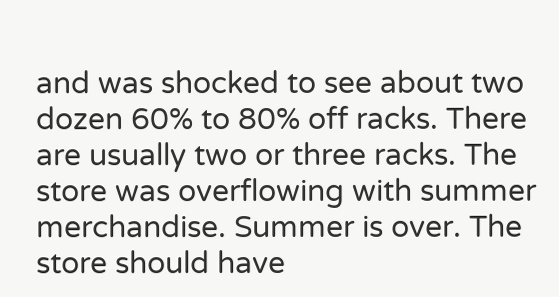and was shocked to see about two dozen 60% to 80% off racks. There are usually two or three racks. The store was overflowing with summer merchandise. Summer is over. The store should have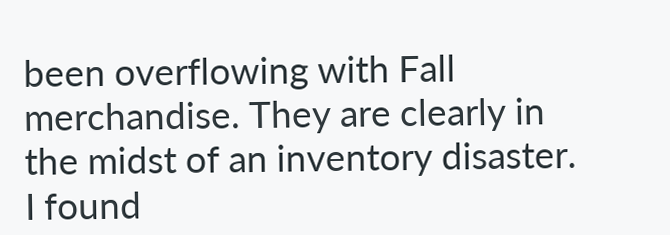been overflowing with Fall merchandise. They are clearly in the midst of an inventory disaster. I found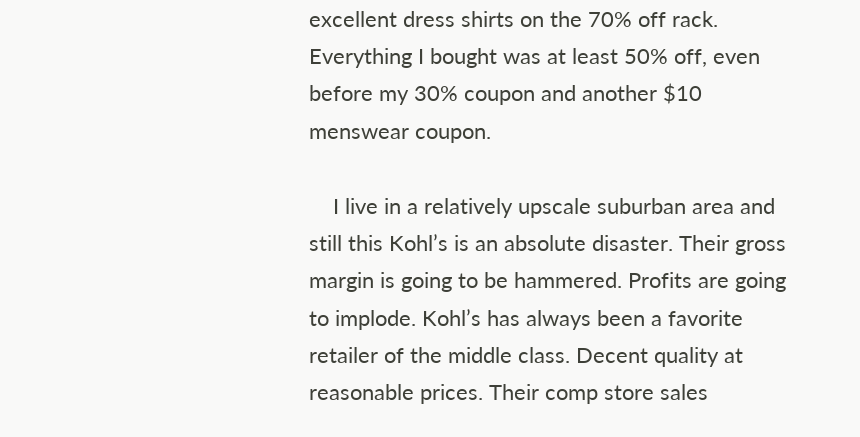excellent dress shirts on the 70% off rack. Everything I bought was at least 50% off, even before my 30% coupon and another $10 menswear coupon.

    I live in a relatively upscale suburban area and still this Kohl’s is an absolute disaster. Their gross margin is going to be hammered. Profits are going to implode. Kohl’s has always been a favorite retailer of the middle class. Decent quality at reasonable prices. Their comp store sales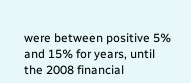were between positive 5% and 15% for years, until the 2008 financial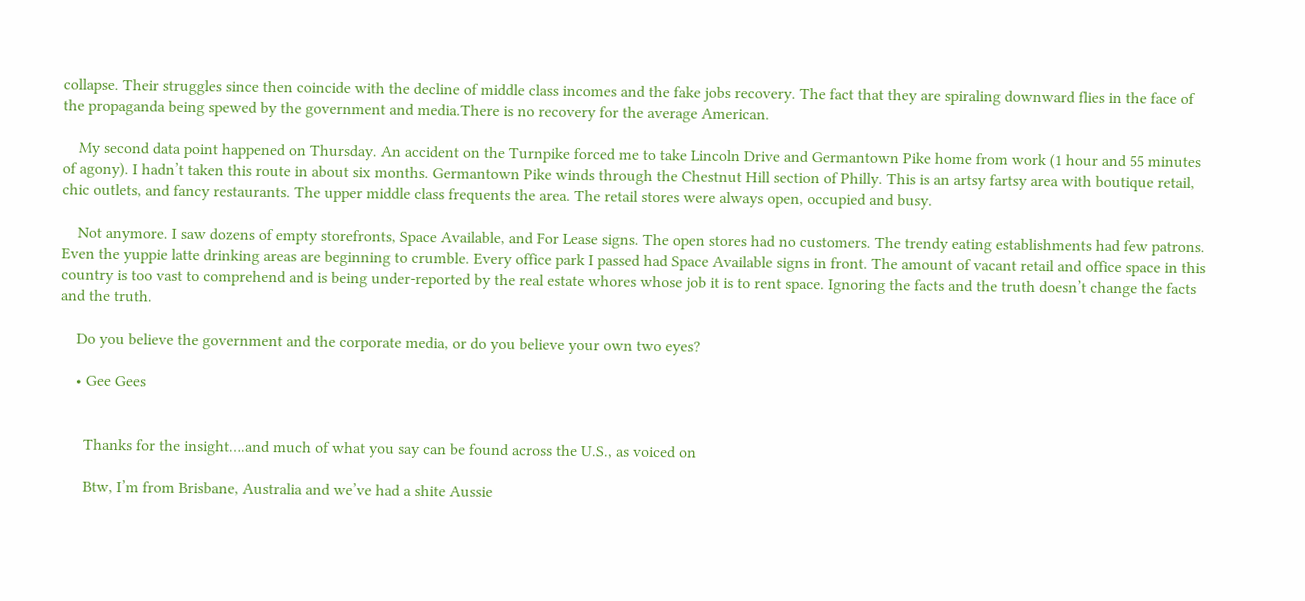collapse. Their struggles since then coincide with the decline of middle class incomes and the fake jobs recovery. The fact that they are spiraling downward flies in the face of the propaganda being spewed by the government and media.There is no recovery for the average American.

    My second data point happened on Thursday. An accident on the Turnpike forced me to take Lincoln Drive and Germantown Pike home from work (1 hour and 55 minutes of agony). I hadn’t taken this route in about six months. Germantown Pike winds through the Chestnut Hill section of Philly. This is an artsy fartsy area with boutique retail, chic outlets, and fancy restaurants. The upper middle class frequents the area. The retail stores were always open, occupied and busy.

    Not anymore. I saw dozens of empty storefronts, Space Available, and For Lease signs. The open stores had no customers. The trendy eating establishments had few patrons. Even the yuppie latte drinking areas are beginning to crumble. Every office park I passed had Space Available signs in front. The amount of vacant retail and office space in this country is too vast to comprehend and is being under-reported by the real estate whores whose job it is to rent space. Ignoring the facts and the truth doesn’t change the facts and the truth.

    Do you believe the government and the corporate media, or do you believe your own two eyes?

    • Gee Gees


      Thanks for the insight….and much of what you say can be found across the U.S., as voiced on

      Btw, I’m from Brisbane, Australia and we’ve had a shite Aussie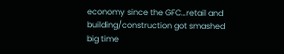economy since the GFC…retail and building/construction got smashed big time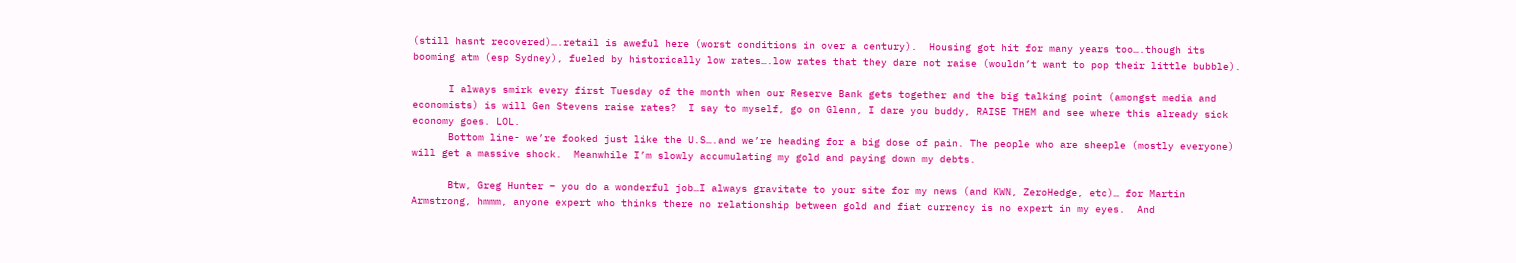(still hasnt recovered)….retail is aweful here (worst conditions in over a century).  Housing got hit for many years too….though its booming atm (esp Sydney), fueled by historically low rates….low rates that they dare not raise (wouldn’t want to pop their little bubble).

      I always smirk every first Tuesday of the month when our Reserve Bank gets together and the big talking point (amongst media and economists) is will Gen Stevens raise rates?  I say to myself, go on Glenn, I dare you buddy, RAISE THEM and see where this already sick economy goes. LOL.
      Bottom line- we’re fooked just like the U.S….and we’re heading for a big dose of pain. The people who are sheeple (mostly everyone) will get a massive shock.  Meanwhile I’m slowly accumulating my gold and paying down my debts.

      Btw, Greg Hunter – you do a wonderful job…I always gravitate to your site for my news (and KWN, ZeroHedge, etc)… for Martin Armstrong, hmmm, anyone expert who thinks there no relationship between gold and fiat currency is no expert in my eyes.  And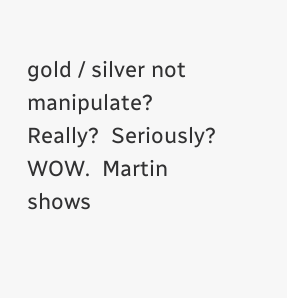gold / silver not manipulate?   Really?  Seriously? WOW.  Martin shows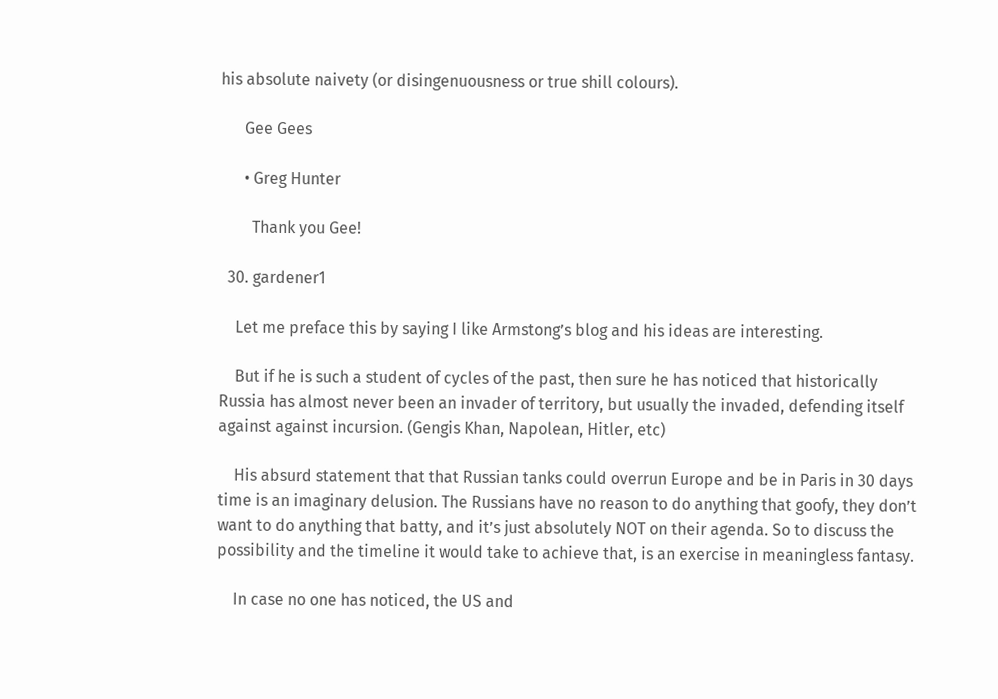his absolute naivety (or disingenuousness or true shill colours).

      Gee Gees

      • Greg Hunter

        Thank you Gee!

  30. gardener1

    Let me preface this by saying I like Armstong’s blog and his ideas are interesting.

    But if he is such a student of cycles of the past, then sure he has noticed that historically Russia has almost never been an invader of territory, but usually the invaded, defending itself against against incursion. (Gengis Khan, Napolean, Hitler, etc)

    His absurd statement that that Russian tanks could overrun Europe and be in Paris in 30 days time is an imaginary delusion. The Russians have no reason to do anything that goofy, they don’t want to do anything that batty, and it’s just absolutely NOT on their agenda. So to discuss the possibility and the timeline it would take to achieve that, is an exercise in meaningless fantasy.

    In case no one has noticed, the US and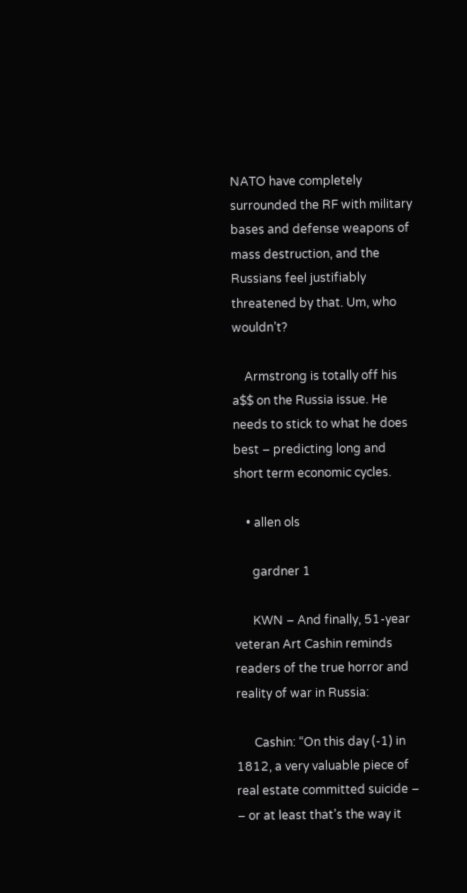NATO have completely surrounded the RF with military bases and defense weapons of mass destruction, and the Russians feel justifiably threatened by that. Um, who wouldn’t?

    Armstrong is totally off his a$$ on the Russia issue. He needs to stick to what he does best – predicting long and short term economic cycles.

    • allen ols

      gardner 1

      KWN – And finally, 51-year veteran Art Cashin reminds readers of the true horror and reality of war in Russia:

      Cashin: “On this day (-1) in 1812, a very valuable piece of real estate committed suicide – – or at least that’s the way it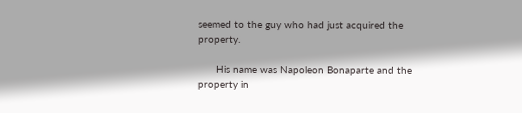seemed to the guy who had just acquired the property.

      His name was Napoleon Bonaparte and the property in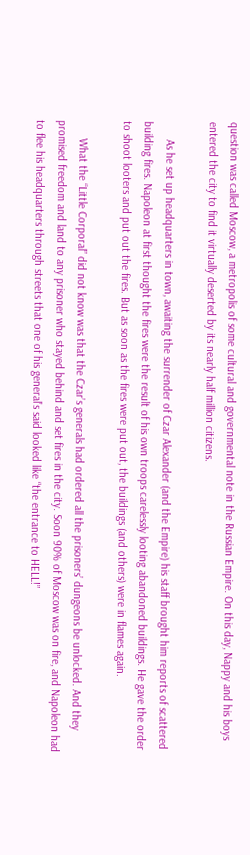question was called Moscow, a metropolis of some cultural and governmental note in the Russian Empire. On this day, Nappy and his boys entered the city to find it virtually deserted by its nearly half million citizens.

      As he set up headquarters in town, awaiting the surrender of Czar Alexander (and the Empire) his staff brought him reports of scattered building fires. Napoleon at first thought the fires were the result of his own troops carelessly looting abandoned buildings. He gave the order to shoot looters and put out the fires. But as soon as the fires were put out, the buildings (and others) were in flames again.

      What the “Little Corporal” did not know was that the Czar’s generals had ordered all the prisoners’ dungeons be unlocked. And they promised freedom and land to any prisoner who stayed behind and set fires in the city. Soon 90% of Moscow was on fire, and Napoleon had to flee his headquarters through streets that one of his general’s said looked like “the entrance to HELL!”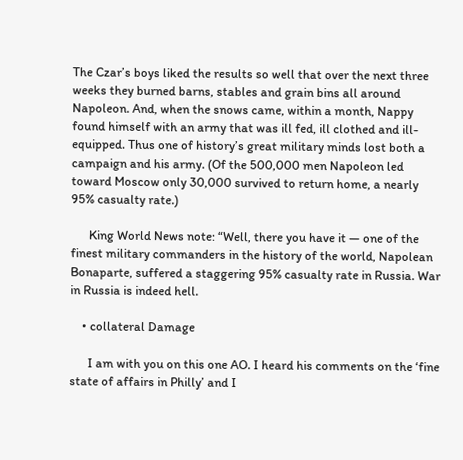The Czar’s boys liked the results so well that over the next three weeks they burned barns, stables and grain bins all around Napoleon. And, when the snows came, within a month, Nappy found himself with an army that was ill fed, ill clothed and ill-equipped. Thus one of history’s great military minds lost both a campaign and his army. (Of the 500,000 men Napoleon led toward Moscow only 30,000 survived to return home, a nearly 95% casualty rate.)

      King World News note: “Well, there you have it — one of the finest military commanders in the history of the world, Napolean Bonaparte, suffered a staggering 95% casualty rate in Russia. War in Russia is indeed hell.

    • collateral Damage

      I am with you on this one AO. I heard his comments on the ‘fine state of affairs in Philly’ and I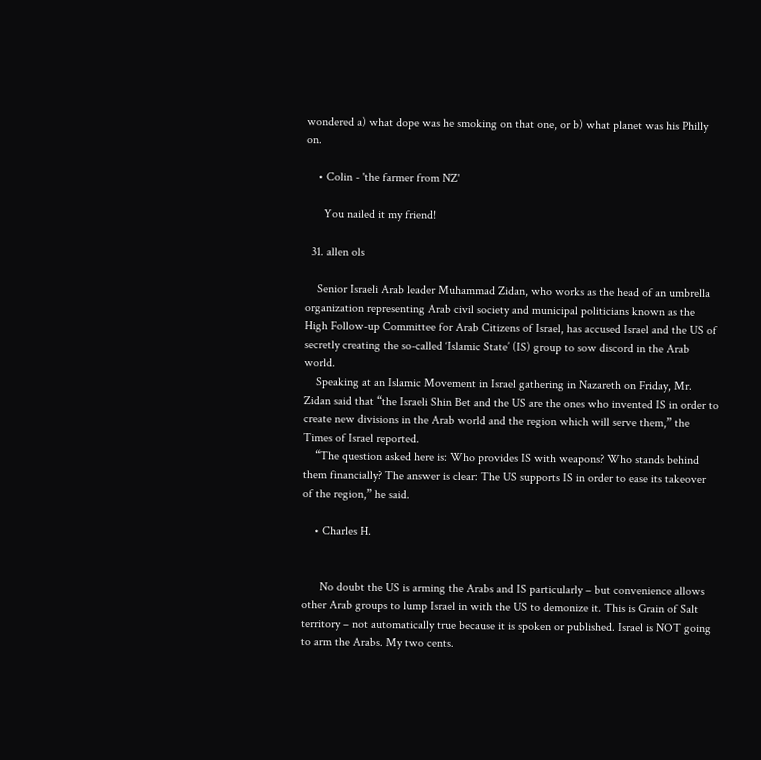wondered a) what dope was he smoking on that one, or b) what planet was his Philly on.

    • Colin - 'the farmer from NZ'

      You nailed it my friend!

  31. allen ols

    Senior Israeli Arab leader Muhammad Zidan, who works as the head of an umbrella organization representing Arab civil society and municipal politicians known as the High Follow-up Committee for Arab Citizens of Israel, has accused Israel and the US of secretly creating the so-called ‘Islamic State’ (IS) group to sow discord in the Arab world.
    Speaking at an Islamic Movement in Israel gathering in Nazareth on Friday, Mr. Zidan said that “the Israeli Shin Bet and the US are the ones who invented IS in order to create new divisions in the Arab world and the region which will serve them,” the Times of Israel reported.
    “The question asked here is: Who provides IS with weapons? Who stands behind them financially? The answer is clear: The US supports IS in order to ease its takeover of the region,” he said.

    • Charles H.


      No doubt the US is arming the Arabs and IS particularly – but convenience allows other Arab groups to lump Israel in with the US to demonize it. This is Grain of Salt territory – not automatically true because it is spoken or published. Israel is NOT going to arm the Arabs. My two cents.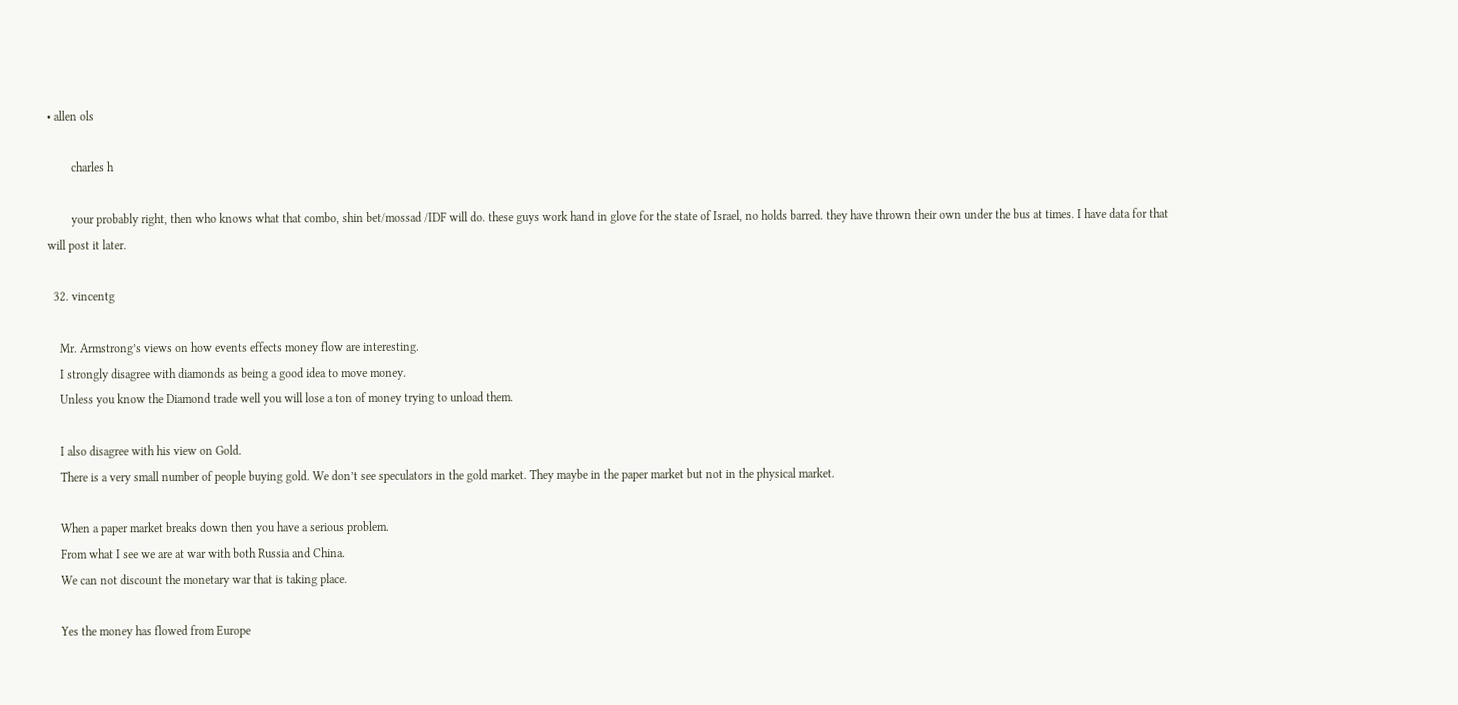• allen ols

        charles h

        your probably right, then who knows what that combo, shin bet/mossad /IDF will do. these guys work hand in glove for the state of Israel, no holds barred. they have thrown their own under the bus at times. I have data for that will post it later.

  32. vincentg

    Mr. Armstrong’s views on how events effects money flow are interesting.
    I strongly disagree with diamonds as being a good idea to move money.
    Unless you know the Diamond trade well you will lose a ton of money trying to unload them.

    I also disagree with his view on Gold.
    There is a very small number of people buying gold. We don’t see speculators in the gold market. They maybe in the paper market but not in the physical market.

    When a paper market breaks down then you have a serious problem.
    From what I see we are at war with both Russia and China.
    We can not discount the monetary war that is taking place.

    Yes the money has flowed from Europe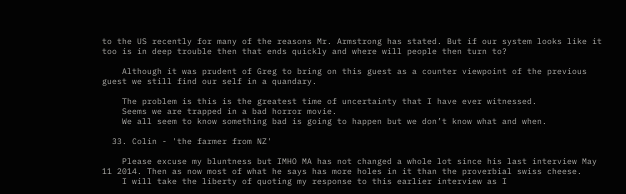to the US recently for many of the reasons Mr. Armstrong has stated. But if our system looks like it too is in deep trouble then that ends quickly and where will people then turn to?

    Although it was prudent of Greg to bring on this guest as a counter viewpoint of the previous guest we still find our self in a quandary.

    The problem is this is the greatest time of uncertainty that I have ever witnessed.
    Seems we are trapped in a bad horror movie.
    We all seem to know something bad is going to happen but we don’t know what and when.

  33. Colin - 'the farmer from NZ'

    Please excuse my bluntness but IMHO MA has not changed a whole lot since his last interview May 11 2014. Then as now most of what he says has more holes in it than the proverbial swiss cheese.
    I will take the liberty of quoting my response to this earlier interview as I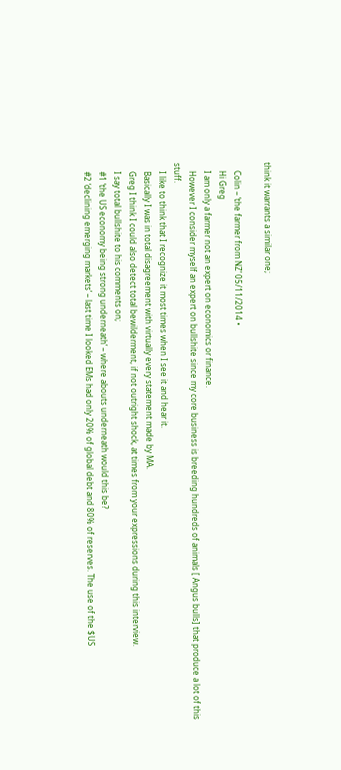think it warrants a similar one;

    Colin – ‘the farmer from NZ’ 05/11/2014 •
    Hi Greg
    I am only a farmer not an expert on economics or finance.
    However I consider myself an expert on bullshite since my core business is breeding hundreds of animals [ Angus bulls] that produce a lot of this stuff.
    I like to think that I recognize it most times when I see it and hear it.
    Basically I was in total disagreement with virtually every statement made by MA.
    Greg I think I could also detect total bewilderment, if not outright shock, at times from your expressions during this interview.
    I say total bullshite to his comments on;
    #1 ‘the US economy being strong underneath’ – where abouts underneath would this be?
    #2 ‘declining emerging markets’ – last time I looked EMs had only 20% of global debt and 80% of reserves. The use of the $US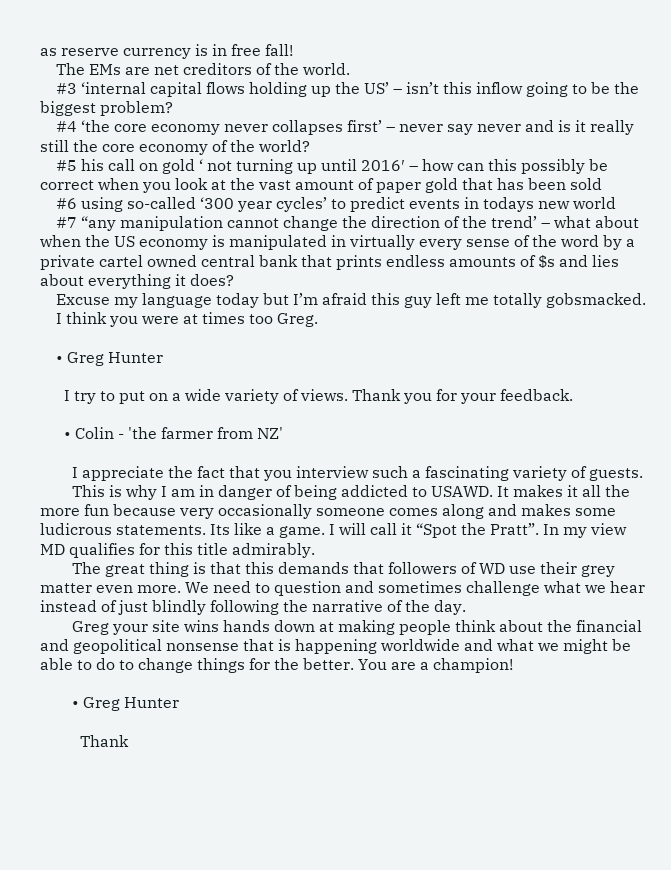as reserve currency is in free fall!
    The EMs are net creditors of the world.
    #3 ‘internal capital flows holding up the US’ – isn’t this inflow going to be the biggest problem?
    #4 ‘the core economy never collapses first’ – never say never and is it really still the core economy of the world?
    #5 his call on gold ‘ not turning up until 2016′ – how can this possibly be correct when you look at the vast amount of paper gold that has been sold
    #6 using so-called ‘300 year cycles’ to predict events in todays new world
    #7 “any manipulation cannot change the direction of the trend’ – what about when the US economy is manipulated in virtually every sense of the word by a private cartel owned central bank that prints endless amounts of $s and lies about everything it does?
    Excuse my language today but I’m afraid this guy left me totally gobsmacked.
    I think you were at times too Greg.

    • Greg Hunter

      I try to put on a wide variety of views. Thank you for your feedback.

      • Colin - 'the farmer from NZ'

        I appreciate the fact that you interview such a fascinating variety of guests.
        This is why I am in danger of being addicted to USAWD. It makes it all the more fun because very occasionally someone comes along and makes some ludicrous statements. Its like a game. I will call it “Spot the Pratt”. In my view MD qualifies for this title admirably.
        The great thing is that this demands that followers of WD use their grey matter even more. We need to question and sometimes challenge what we hear instead of just blindly following the narrative of the day.
        Greg your site wins hands down at making people think about the financial and geopolitical nonsense that is happening worldwide and what we might be able to do to change things for the better. You are a champion!

        • Greg Hunter

          Thank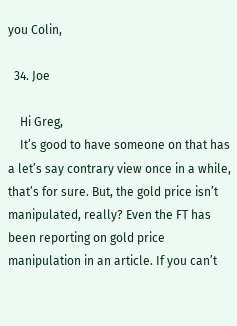you Colin,

  34. Joe

    Hi Greg,
    It’s good to have someone on that has a let’s say contrary view once in a while, that’s for sure. But, the gold price isn’t manipulated, really? Even the FT has been reporting on gold price manipulation in an article. If you can’t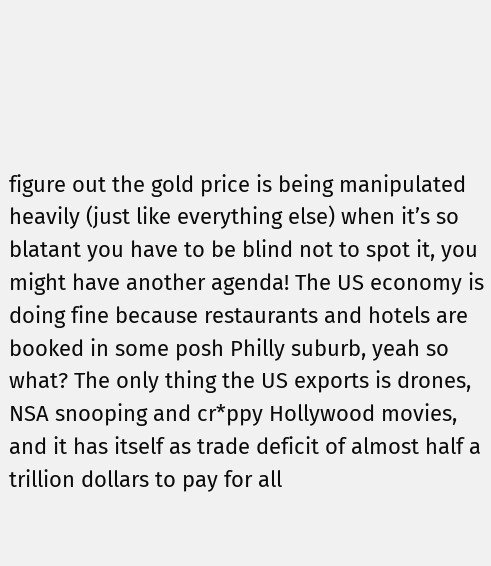figure out the gold price is being manipulated heavily (just like everything else) when it’s so blatant you have to be blind not to spot it, you might have another agenda! The US economy is doing fine because restaurants and hotels are booked in some posh Philly suburb, yeah so what? The only thing the US exports is drones, NSA snooping and cr*ppy Hollywood movies, and it has itself as trade deficit of almost half a trillion dollars to pay for all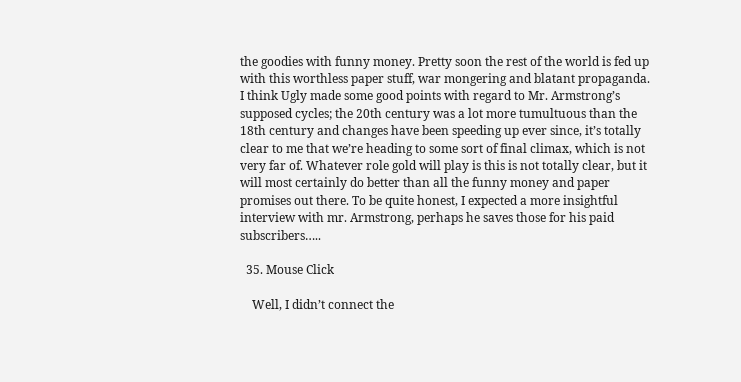the goodies with funny money. Pretty soon the rest of the world is fed up with this worthless paper stuff, war mongering and blatant propaganda. I think Ugly made some good points with regard to Mr. Armstrong’s supposed cycles; the 20th century was a lot more tumultuous than the 18th century and changes have been speeding up ever since, it’s totally clear to me that we’re heading to some sort of final climax, which is not very far of. Whatever role gold will play is this is not totally clear, but it will most certainly do better than all the funny money and paper promises out there. To be quite honest, I expected a more insightful interview with mr. Armstrong, perhaps he saves those for his paid subscribers…..

  35. Mouse Click

    Well, I didn’t connect the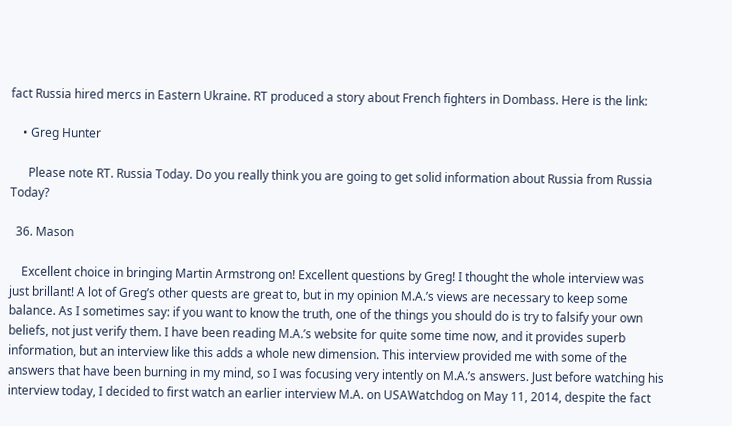fact Russia hired mercs in Eastern Ukraine. RT produced a story about French fighters in Dombass. Here is the link:

    • Greg Hunter

      Please note RT. Russia Today. Do you really think you are going to get solid information about Russia from Russia Today?

  36. Mason

    Excellent choice in bringing Martin Armstrong on! Excellent questions by Greg! I thought the whole interview was just brillant! A lot of Greg’s other quests are great to, but in my opinion M.A.’s views are necessary to keep some balance. As I sometimes say: if you want to know the truth, one of the things you should do is try to falsify your own beliefs, not just verify them. I have been reading M.A.’s website for quite some time now, and it provides superb information, but an interview like this adds a whole new dimension. This interview provided me with some of the answers that have been burning in my mind, so I was focusing very intently on M.A.’s answers. Just before watching his interview today, I decided to first watch an earlier interview M.A. on USAWatchdog on May 11, 2014, despite the fact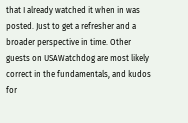that I already watched it when in was posted. Just to get a refresher and a broader perspective in time. Other guests on USAWatchdog are most likely correct in the fundamentals, and kudos for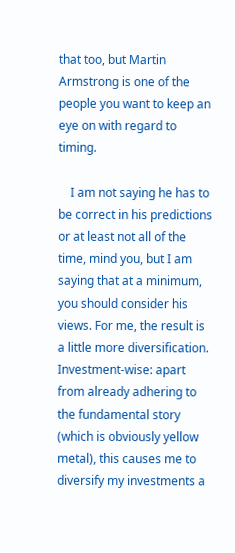that too, but Martin Armstrong is one of the people you want to keep an eye on with regard to timing.

    I am not saying he has to be correct in his predictions or at least not all of the time, mind you, but I am saying that at a minimum, you should consider his views. For me, the result is a little more diversification. Investment-wise: apart from already adhering to the fundamental story (which is obviously yellow metal), this causes me to diversify my investments a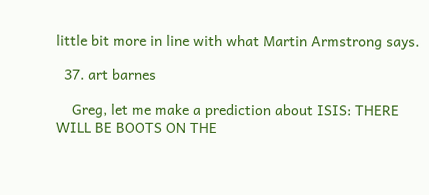little bit more in line with what Martin Armstrong says.

  37. art barnes

    Greg, let me make a prediction about ISIS: THERE WILL BE BOOTS ON THE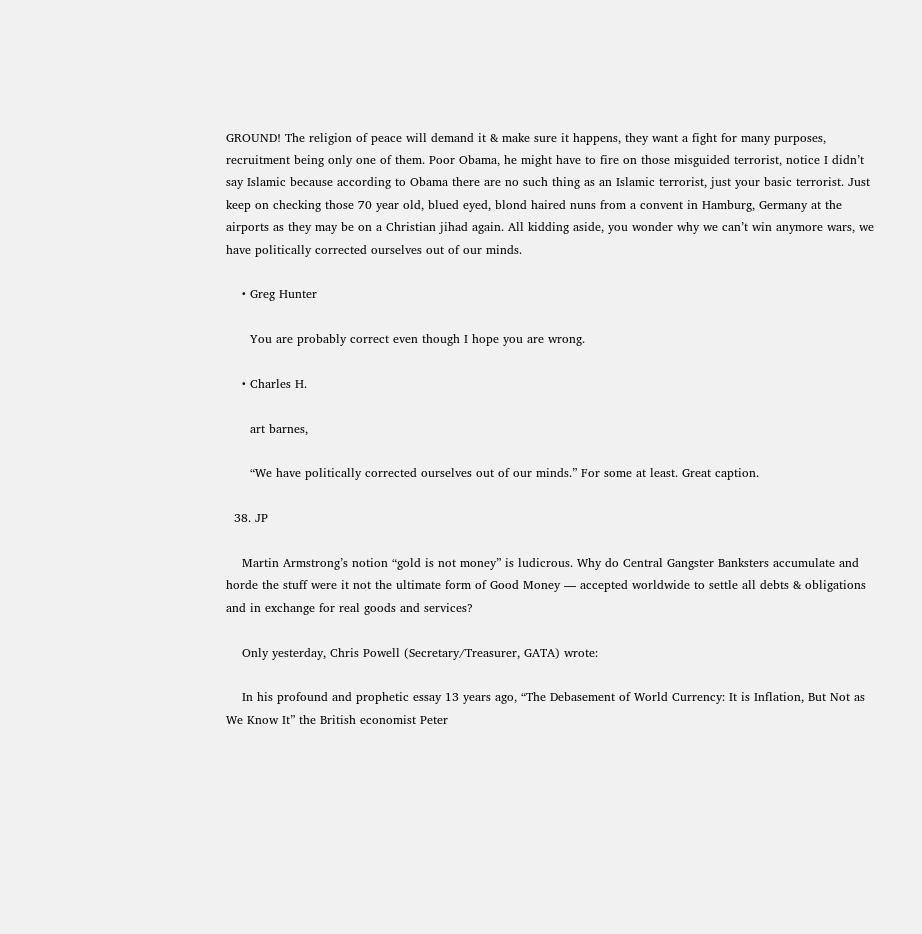GROUND! The religion of peace will demand it & make sure it happens, they want a fight for many purposes, recruitment being only one of them. Poor Obama, he might have to fire on those misguided terrorist, notice I didn’t say Islamic because according to Obama there are no such thing as an Islamic terrorist, just your basic terrorist. Just keep on checking those 70 year old, blued eyed, blond haired nuns from a convent in Hamburg, Germany at the airports as they may be on a Christian jihad again. All kidding aside, you wonder why we can’t win anymore wars, we have politically corrected ourselves out of our minds.

    • Greg Hunter

      You are probably correct even though I hope you are wrong.

    • Charles H.

      art barnes,

      “We have politically corrected ourselves out of our minds.” For some at least. Great caption.

  38. JP

    Martin Armstrong’s notion “gold is not money” is ludicrous. Why do Central Gangster Banksters accumulate and horde the stuff were it not the ultimate form of Good Money — accepted worldwide to settle all debts & obligations and in exchange for real goods and services?

    Only yesterday, Chris Powell (Secretary/Treasurer, GATA) wrote:

    In his profound and prophetic essay 13 years ago, “The Debasement of World Currency: It is Inflation, But Not as We Know It” the British economist Peter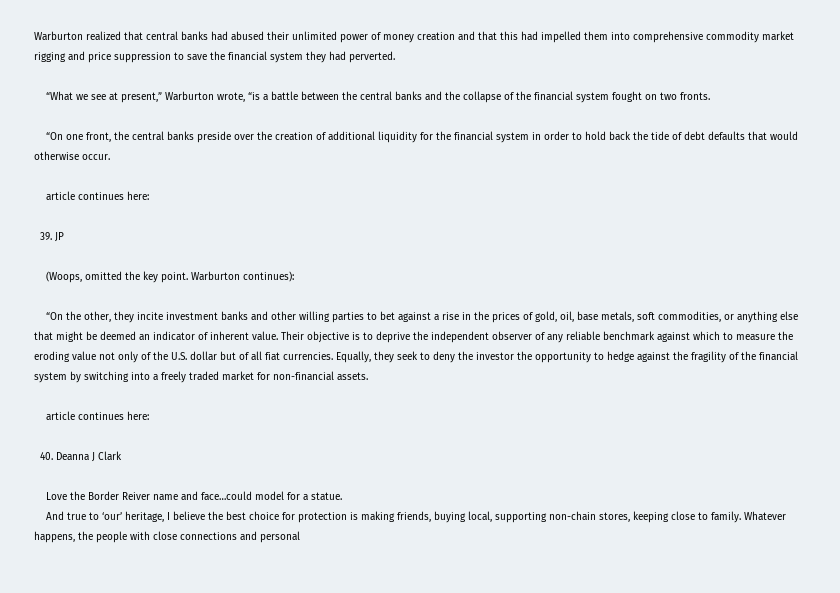Warburton realized that central banks had abused their unlimited power of money creation and that this had impelled them into comprehensive commodity market rigging and price suppression to save the financial system they had perverted.

    “What we see at present,” Warburton wrote, “is a battle between the central banks and the collapse of the financial system fought on two fronts.

    “On one front, the central banks preside over the creation of additional liquidity for the financial system in order to hold back the tide of debt defaults that would otherwise occur.

    article continues here:

  39. JP

    (Woops, omitted the key point. Warburton continues):

    “On the other, they incite investment banks and other willing parties to bet against a rise in the prices of gold, oil, base metals, soft commodities, or anything else that might be deemed an indicator of inherent value. Their objective is to deprive the independent observer of any reliable benchmark against which to measure the eroding value not only of the U.S. dollar but of all fiat currencies. Equally, they seek to deny the investor the opportunity to hedge against the fragility of the financial system by switching into a freely traded market for non-financial assets.

    article continues here:

  40. Deanna J Clark

    Love the Border Reiver name and face…could model for a statue.
    And true to ‘our’ heritage, I believe the best choice for protection is making friends, buying local, supporting non-chain stores, keeping close to family. Whatever happens, the people with close connections and personal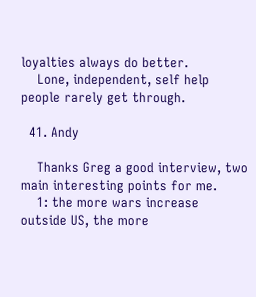loyalties always do better.
    Lone, independent, self help people rarely get through.

  41. Andy

    Thanks Greg a good interview, two main interesting points for me.
    1: the more wars increase outside US, the more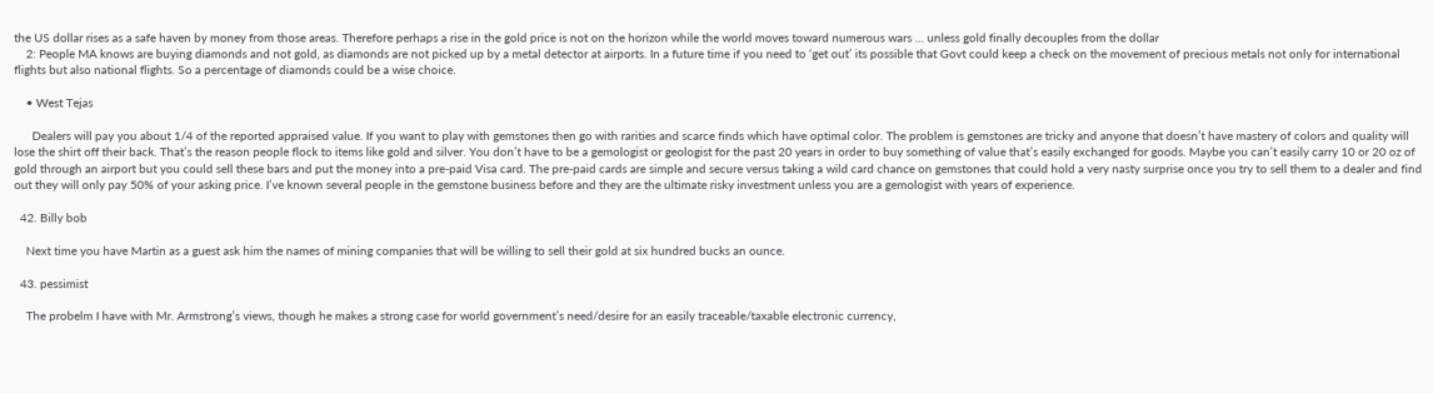the US dollar rises as a safe haven by money from those areas. Therefore perhaps a rise in the gold price is not on the horizon while the world moves toward numerous wars … unless gold finally decouples from the dollar
    2: People MA knows are buying diamonds and not gold, as diamonds are not picked up by a metal detector at airports. In a future time if you need to ‘get out’ its possible that Govt could keep a check on the movement of precious metals not only for international flights but also national flights. So a percentage of diamonds could be a wise choice.

    • West Tejas

      Dealers will pay you about 1/4 of the reported appraised value. If you want to play with gemstones then go with rarities and scarce finds which have optimal color. The problem is gemstones are tricky and anyone that doesn’t have mastery of colors and quality will lose the shirt off their back. That’s the reason people flock to items like gold and silver. You don’t have to be a gemologist or geologist for the past 20 years in order to buy something of value that’s easily exchanged for goods. Maybe you can’t easily carry 10 or 20 oz of gold through an airport but you could sell these bars and put the money into a pre-paid Visa card. The pre-paid cards are simple and secure versus taking a wild card chance on gemstones that could hold a very nasty surprise once you try to sell them to a dealer and find out they will only pay 50% of your asking price. I’ve known several people in the gemstone business before and they are the ultimate risky investment unless you are a gemologist with years of experience.

  42. Billy bob

    Next time you have Martin as a guest ask him the names of mining companies that will be willing to sell their gold at six hundred bucks an ounce.

  43. pessimist

    The probelm I have with Mr. Armstrong’s views, though he makes a strong case for world government’s need/desire for an easily traceable/taxable electronic currency,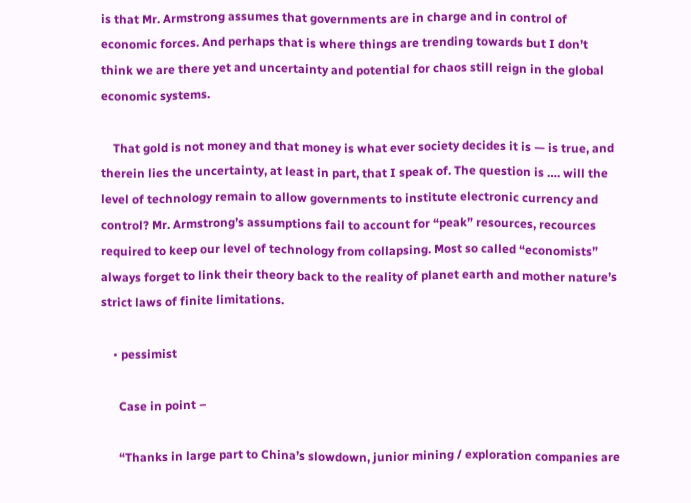is that Mr. Armstrong assumes that governments are in charge and in control of economic forces. And perhaps that is where things are trending towards but I don’t think we are there yet and uncertainty and potential for chaos still reign in the global economic systems.

    That gold is not money and that money is what ever society decides it is — is true, and therein lies the uncertainty, at least in part, that I speak of. The question is …. will the level of technology remain to allow governments to institute electronic currency and control? Mr. Armstrong’s assumptions fail to account for “peak” resources, recources required to keep our level of technology from collapsing. Most so called “economists” always forget to link their theory back to the reality of planet earth and mother nature’s strict laws of finite limitations.

    • pessimist

      Case in point –

      “Thanks in large part to China’s slowdown, junior mining / exploration companies are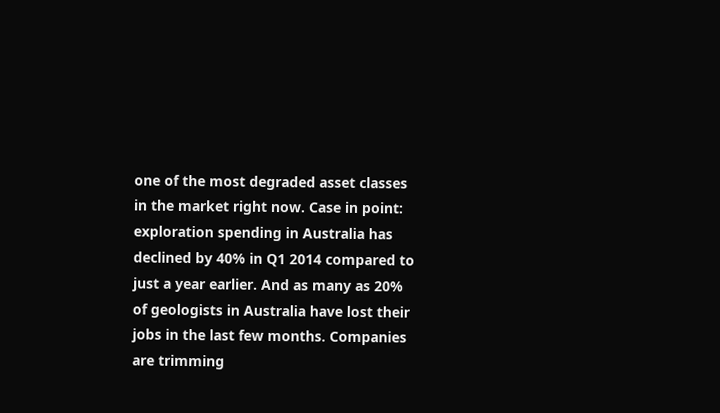one of the most degraded asset classes in the market right now. Case in point: exploration spending in Australia has declined by 40% in Q1 2014 compared to just a year earlier. And as many as 20% of geologists in Australia have lost their jobs in the last few months. Companies are trimming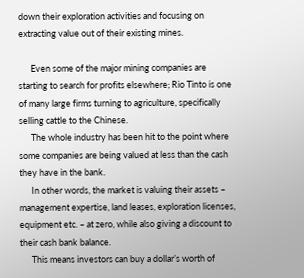down their exploration activities and focusing on extracting value out of their existing mines.

      Even some of the major mining companies are starting to search for profits elsewhere; Rio Tinto is one of many large firms turning to agriculture, specifically selling cattle to the Chinese.
      The whole industry has been hit to the point where some companies are being valued at less than the cash they have in the bank.
      In other words, the market is valuing their assets – management expertise, land leases, exploration licenses, equipment etc. – at zero, while also giving a discount to their cash bank balance.
      This means investors can buy a dollar’s worth of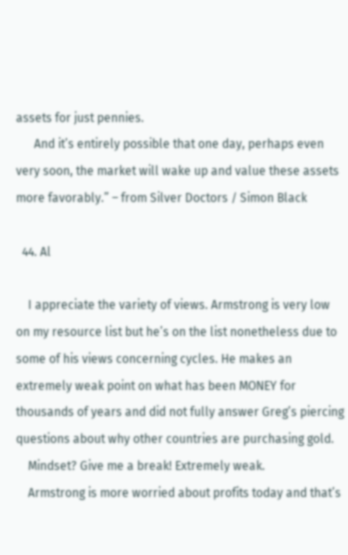assets for just pennies.
      And it’s entirely possible that one day, perhaps even very soon, the market will wake up and value these assets more favorably.” – from Silver Doctors / Simon Black

  44. Al

    I appreciate the variety of views. Armstrong is very low on my resource list but he’s on the list nonetheless due to some of his views concerning cycles. He makes an extremely weak point on what has been MONEY for thousands of years and did not fully answer Greg’s piercing questions about why other countries are purchasing gold.
    Mindset? Give me a break! Extremely weak.
    Armstrong is more worried about profits today and that’s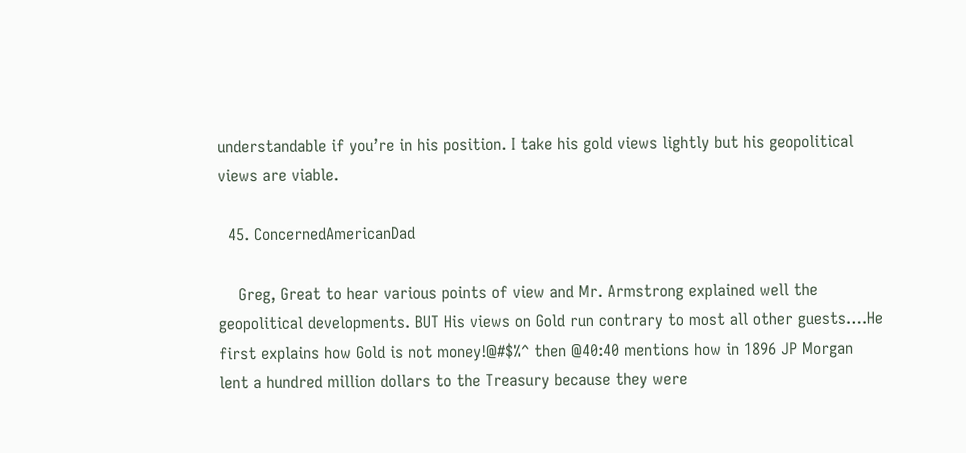understandable if you’re in his position. I take his gold views lightly but his geopolitical views are viable.

  45. ConcernedAmericanDad

    Greg, Great to hear various points of view and Mr. Armstrong explained well the geopolitical developments. BUT His views on Gold run contrary to most all other guests….He first explains how Gold is not money!@#$%^ then @40:40 mentions how in 1896 JP Morgan lent a hundred million dollars to the Treasury because they were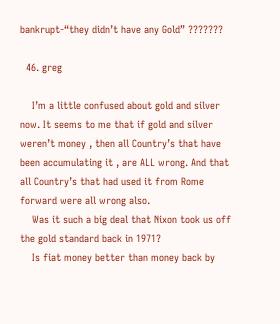bankrupt-“they didn’t have any Gold” ???????

  46. greg

    I’m a little confused about gold and silver now. It seems to me that if gold and silver weren’t money , then all Country’s that have been accumulating it , are ALL wrong. And that all Country’s that had used it from Rome forward were all wrong also.
    Was it such a big deal that Nixon took us off the gold standard back in 1971?
    Is fiat money better than money back by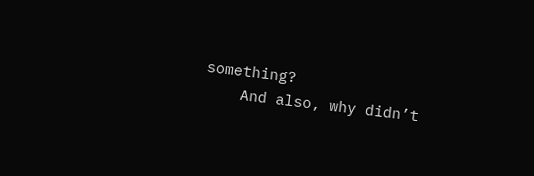something?
    And also, why didn’t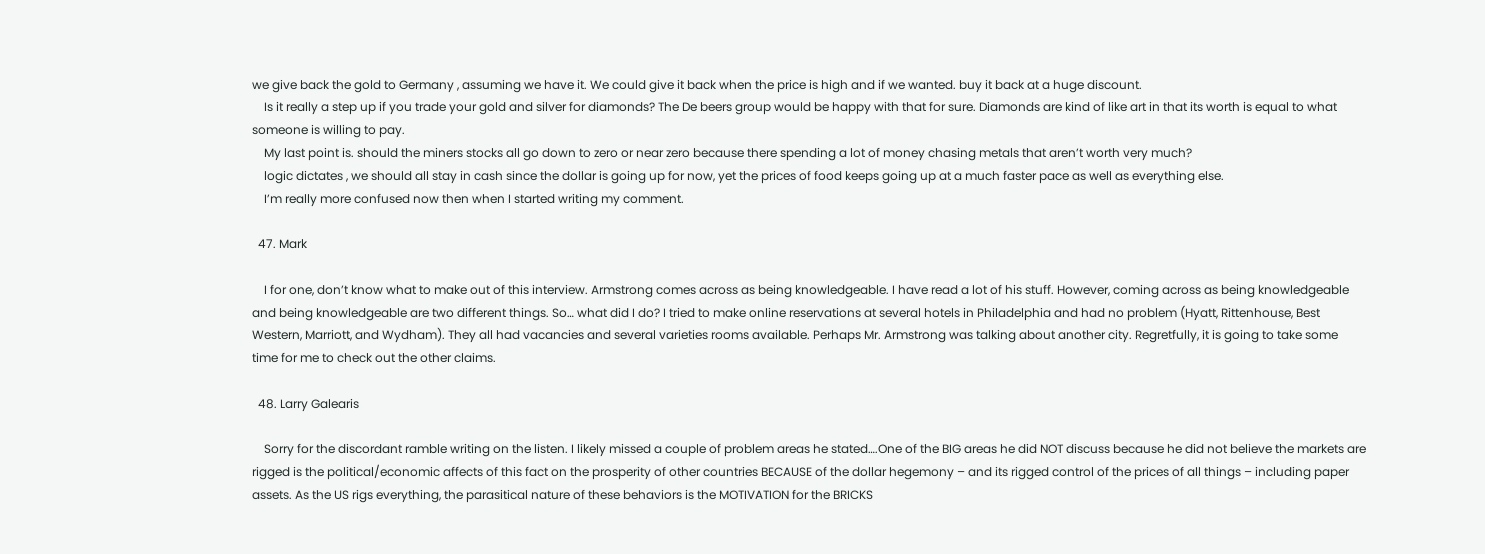we give back the gold to Germany , assuming we have it. We could give it back when the price is high and if we wanted. buy it back at a huge discount.
    Is it really a step up if you trade your gold and silver for diamonds? The De beers group would be happy with that for sure. Diamonds are kind of like art in that its worth is equal to what someone is willing to pay.
    My last point is. should the miners stocks all go down to zero or near zero because there spending a lot of money chasing metals that aren’t worth very much?
    logic dictates , we should all stay in cash since the dollar is going up for now, yet the prices of food keeps going up at a much faster pace as well as everything else.
    I’m really more confused now then when I started writing my comment.

  47. Mark

    I for one, don’t know what to make out of this interview. Armstrong comes across as being knowledgeable. I have read a lot of his stuff. However, coming across as being knowledgeable and being knowledgeable are two different things. So… what did I do? I tried to make online reservations at several hotels in Philadelphia and had no problem (Hyatt, Rittenhouse, Best Western, Marriott, and Wydham). They all had vacancies and several varieties rooms available. Perhaps Mr. Armstrong was talking about another city. Regretfully, it is going to take some time for me to check out the other claims.

  48. Larry Galearis

    Sorry for the discordant ramble writing on the listen. I likely missed a couple of problem areas he stated….One of the BIG areas he did NOT discuss because he did not believe the markets are rigged is the political/economic affects of this fact on the prosperity of other countries BECAUSE of the dollar hegemony – and its rigged control of the prices of all things – including paper assets. As the US rigs everything, the parasitical nature of these behaviors is the MOTIVATION for the BRICKS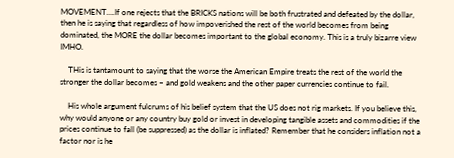MOVEMENT….If one rejects that the BRICKS nations will be both frustrated and defeated by the dollar, then he is saying that regardless of how impoverished the rest of the world becomes from being dominated, the MORE the dollar becomes important to the global economy. This is a truly bizarre view IMHO.

    THis is tantamount to saying that the worse the American Empire treats the rest of the world the stronger the dollar becomes – and gold weakens and the other paper currencies continue to fail.

    His whole argument fulcrums of his belief system that the US does not rig markets. If you believe this, why would anyone or any country buy gold or invest in developing tangible assets and commodities if the prices continue to fall (be suppressed) as the dollar is inflated? Remember that he considers inflation not a factor nor is he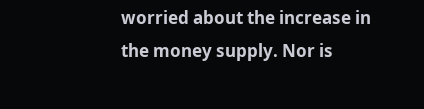worried about the increase in the money supply. Nor is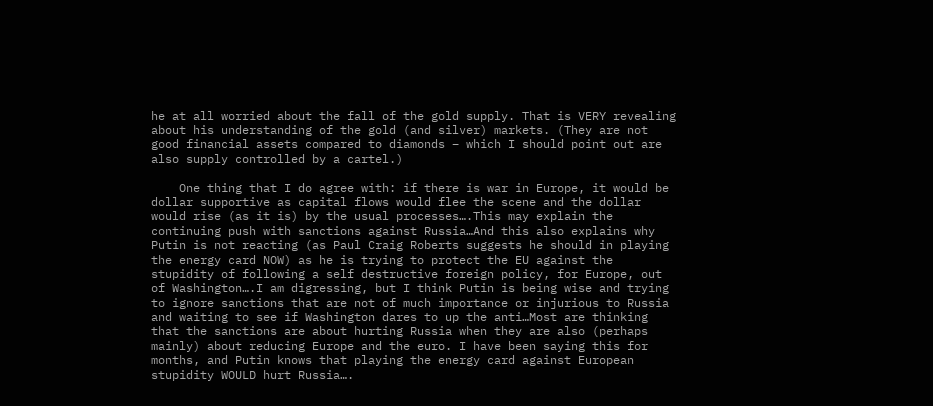he at all worried about the fall of the gold supply. That is VERY revealing about his understanding of the gold (and silver) markets. (They are not good financial assets compared to diamonds – which I should point out are also supply controlled by a cartel.)

    One thing that I do agree with: if there is war in Europe, it would be dollar supportive as capital flows would flee the scene and the dollar would rise (as it is) by the usual processes….This may explain the continuing push with sanctions against Russia…And this also explains why Putin is not reacting (as Paul Craig Roberts suggests he should in playing the energy card NOW) as he is trying to protect the EU against the stupidity of following a self destructive foreign policy, for Europe, out of Washington….I am digressing, but I think Putin is being wise and trying to ignore sanctions that are not of much importance or injurious to Russia and waiting to see if Washington dares to up the anti…Most are thinking that the sanctions are about hurting Russia when they are also (perhaps mainly) about reducing Europe and the euro. I have been saying this for months, and Putin knows that playing the energy card against European stupidity WOULD hurt Russia….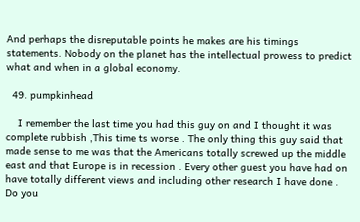And perhaps the disreputable points he makes are his timings statements. Nobody on the planet has the intellectual prowess to predict what and when in a global economy.

  49. pumpkinhead

    I remember the last time you had this guy on and I thought it was complete rubbish ,This time ts worse . The only thing this guy said that made sense to me was that the Americans totally screwed up the middle east and that Europe is in recession . Every other guest you have had on have totally different views and including other research I have done . Do you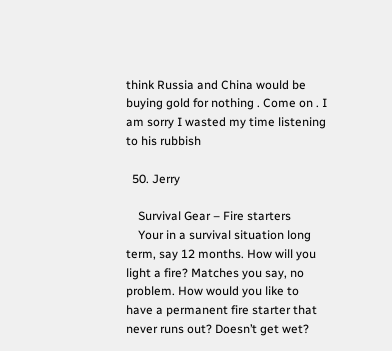think Russia and China would be buying gold for nothing . Come on . I am sorry I wasted my time listening to his rubbish

  50. Jerry

    Survival Gear – Fire starters
    Your in a survival situation long term, say 12 months. How will you light a fire? Matches you say, no problem. How would you like to have a permanent fire starter that never runs out? Doesn’t get wet?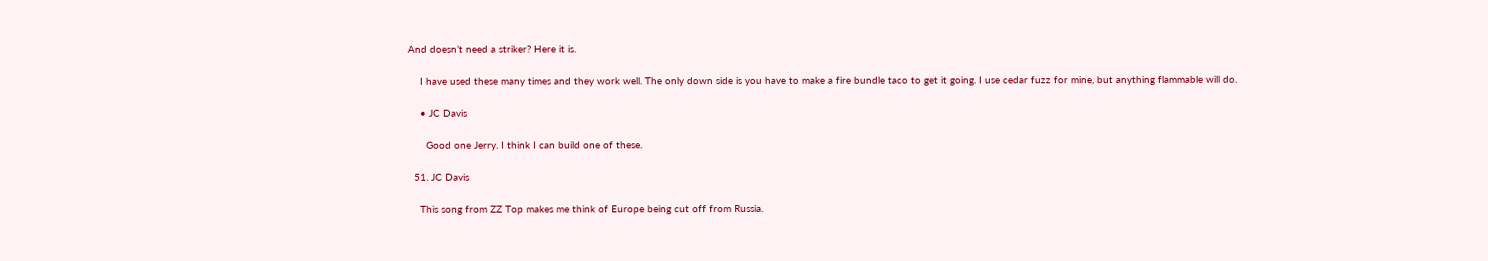And doesn’t need a striker? Here it is.

    I have used these many times and they work well. The only down side is you have to make a fire bundle taco to get it going. I use cedar fuzz for mine, but anything flammable will do.

    • JC Davis

      Good one Jerry. I think I can build one of these.

  51. JC Davis

    This song from ZZ Top makes me think of Europe being cut off from Russia.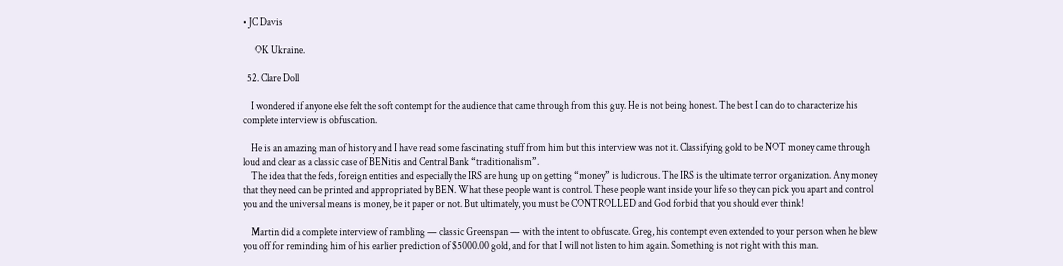• JC Davis

      OK Ukraine.

  52. Clare Doll

    I wondered if anyone else felt the soft contempt for the audience that came through from this guy. He is not being honest. The best I can do to characterize his complete interview is obfuscation.

    He is an amazing man of history and I have read some fascinating stuff from him but this interview was not it. Classifying gold to be NOT money came through loud and clear as a classic case of BENitis and Central Bank “traditionalism”.
    The idea that the feds, foreign entities and especially the IRS are hung up on getting “money” is ludicrous. The IRS is the ultimate terror organization. Any money that they need can be printed and appropriated by BEN. What these people want is control. These people want inside your life so they can pick you apart and control you and the universal means is money, be it paper or not. But ultimately, you must be CONTROLLED and God forbid that you should ever think!

    Martin did a complete interview of rambling — classic Greenspan — with the intent to obfuscate. Greg, his contempt even extended to your person when he blew you off for reminding him of his earlier prediction of $5000.00 gold, and for that I will not listen to him again. Something is not right with this man.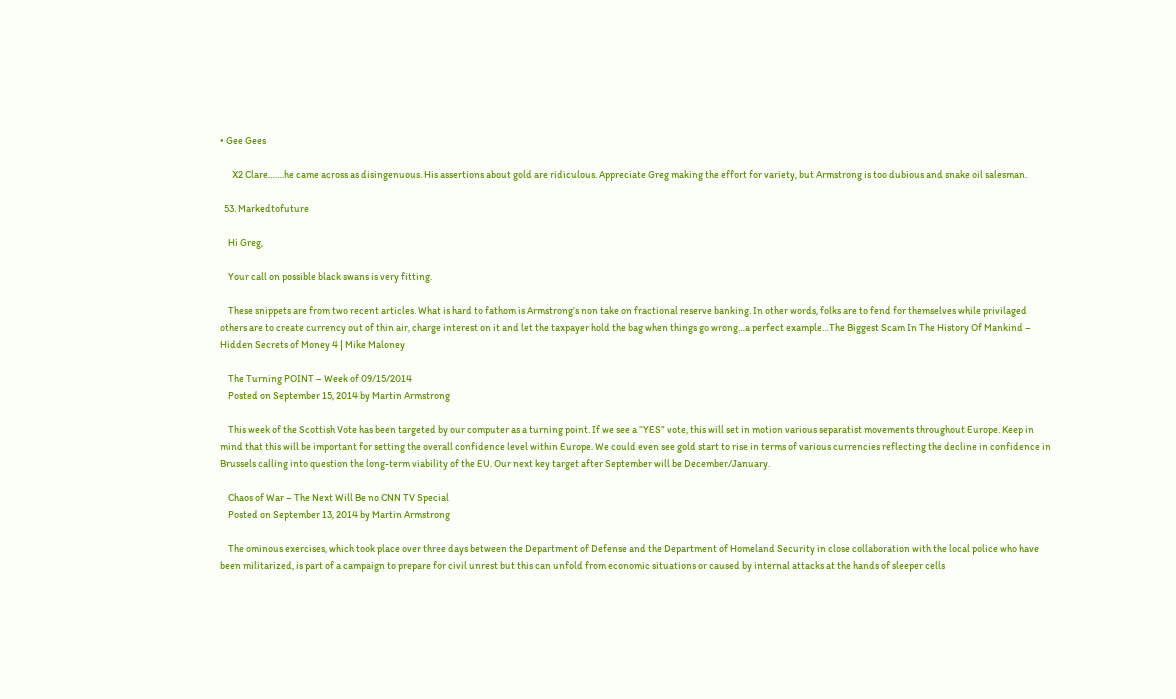• Gee Gees

      X2 Clare…….he came across as disingenuous. His assertions about gold are ridiculous. Appreciate Greg making the effort for variety, but Armstrong is too dubious and snake oil salesman.

  53. Markedtofuture

    Hi Greg,

    Your call on possible black swans is very fitting.

    These snippets are from two recent articles. What is hard to fathom is Armstrong’s non take on fractional reserve banking. In other words, folks are to fend for themselves while privilaged others are to create currency out of thin air, charge interest on it and let the taxpayer hold the bag when things go wrong…a perfect example…The Biggest Scam In The History Of Mankind – Hidden Secrets of Money 4 | Mike Maloney

    The Turning POINT – Week of 09/15/2014
    Posted on September 15, 2014 by Martin Armstrong

    This week of the Scottish Vote has been targeted by our computer as a turning point. If we see a “YES” vote, this will set in motion various separatist movements throughout Europe. Keep in mind that this will be important for setting the overall confidence level within Europe. We could even see gold start to rise in terms of various currencies reflecting the decline in confidence in Brussels calling into question the long-term viability of the EU. Our next key target after September will be December/January.

    Chaos of War – The Next Will Be no CNN TV Special
    Posted on September 13, 2014 by Martin Armstrong

    The ominous exercises, which took place over three days between the Department of Defense and the Department of Homeland Security in close collaboration with the local police who have been militarized, is part of a campaign to prepare for civil unrest but this can unfold from economic situations or caused by internal attacks at the hands of sleeper cells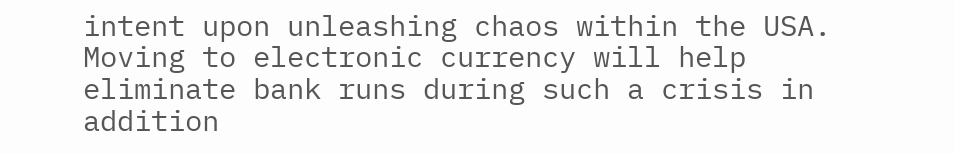intent upon unleashing chaos within the USA. Moving to electronic currency will help eliminate bank runs during such a crisis in addition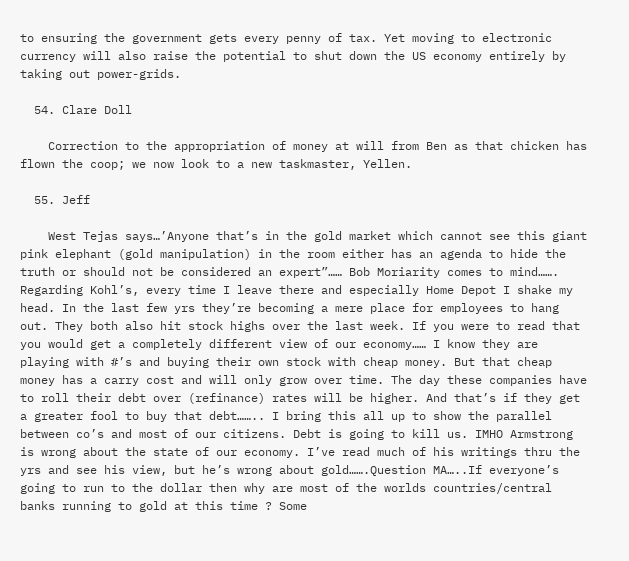to ensuring the government gets every penny of tax. Yet moving to electronic currency will also raise the potential to shut down the US economy entirely by taking out power-grids.

  54. Clare Doll

    Correction to the appropriation of money at will from Ben as that chicken has flown the coop; we now look to a new taskmaster, Yellen.

  55. Jeff

    West Tejas says…’Anyone that’s in the gold market which cannot see this giant pink elephant (gold manipulation) in the room either has an agenda to hide the truth or should not be considered an expert”…… Bob Moriarity comes to mind……. Regarding Kohl’s, every time I leave there and especially Home Depot I shake my head. In the last few yrs they’re becoming a mere place for employees to hang out. They both also hit stock highs over the last week. If you were to read that you would get a completely different view of our economy…… I know they are playing with #’s and buying their own stock with cheap money. But that cheap money has a carry cost and will only grow over time. The day these companies have to roll their debt over (refinance) rates will be higher. And that’s if they get a greater fool to buy that debt…….. I bring this all up to show the parallel between co’s and most of our citizens. Debt is going to kill us. IMHO Armstrong is wrong about the state of our economy. I’ve read much of his writings thru the yrs and see his view, but he’s wrong about gold…….Question MA…..If everyone’s going to run to the dollar then why are most of the worlds countries/central banks running to gold at this time ? Some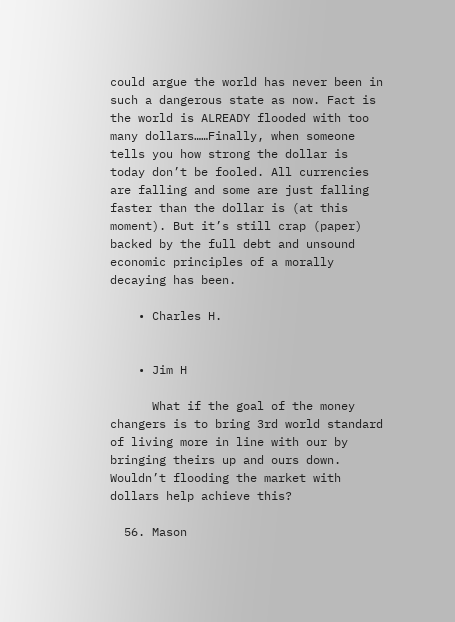could argue the world has never been in such a dangerous state as now. Fact is the world is ALREADY flooded with too many dollars……Finally, when someone tells you how strong the dollar is today don’t be fooled. All currencies are falling and some are just falling faster than the dollar is (at this moment). But it’s still crap (paper) backed by the full debt and unsound economic principles of a morally decaying has been.

    • Charles H.


    • Jim H

      What if the goal of the money changers is to bring 3rd world standard of living more in line with our by bringing theirs up and ours down. Wouldn’t flooding the market with dollars help achieve this?

  56. Mason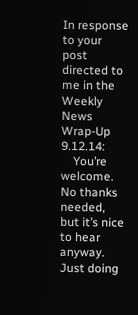In response to your post directed to me in the Weekly News Wrap-Up 9.12.14:
    You’re welcome. No thanks needed, but it’s nice to hear anyway. Just doing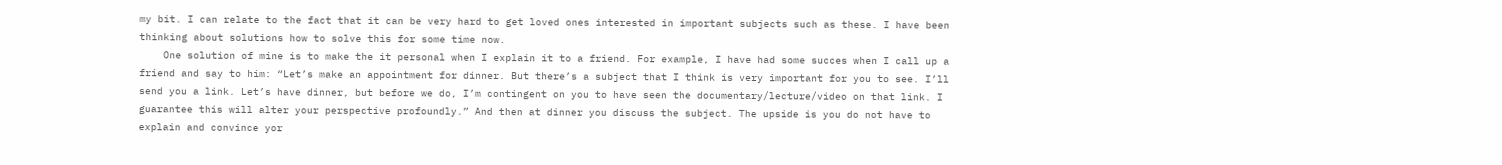my bit. I can relate to the fact that it can be very hard to get loved ones interested in important subjects such as these. I have been thinking about solutions how to solve this for some time now.
    One solution of mine is to make the it personal when I explain it to a friend. For example, I have had some succes when I call up a friend and say to him: “Let’s make an appointment for dinner. But there’s a subject that I think is very important for you to see. I’ll send you a link. Let’s have dinner, but before we do, I’m contingent on you to have seen the documentary/lecture/video on that link. I guarantee this will alter your perspective profoundly.” And then at dinner you discuss the subject. The upside is you do not have to explain and convince yor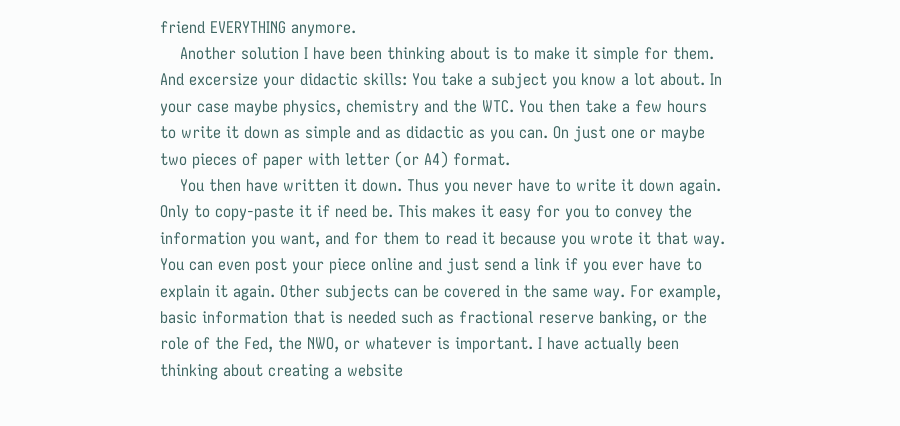friend EVERYTHING anymore.
    Another solution I have been thinking about is to make it simple for them. And excersize your didactic skills: You take a subject you know a lot about. In your case maybe physics, chemistry and the WTC. You then take a few hours to write it down as simple and as didactic as you can. On just one or maybe two pieces of paper with letter (or A4) format.
    You then have written it down. Thus you never have to write it down again. Only to copy-paste it if need be. This makes it easy for you to convey the information you want, and for them to read it because you wrote it that way. You can even post your piece online and just send a link if you ever have to explain it again. Other subjects can be covered in the same way. For example, basic information that is needed such as fractional reserve banking, or the role of the Fed, the NWO, or whatever is important. I have actually been thinking about creating a website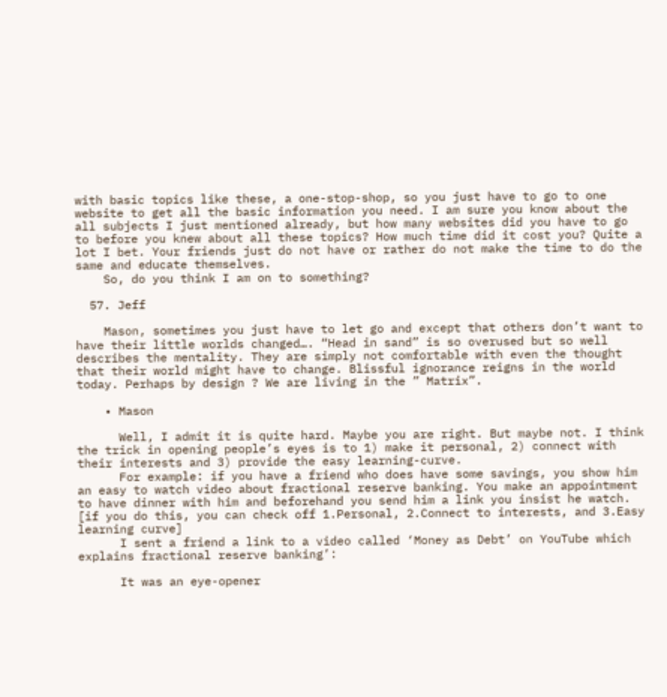with basic topics like these, a one-stop-shop, so you just have to go to one website to get all the basic information you need. I am sure you know about the all subjects I just mentioned already, but how many websites did you have to go to before you knew about all these topics? How much time did it cost you? Quite a lot I bet. Your friends just do not have or rather do not make the time to do the same and educate themselves.
    So, do you think I am on to something?

  57. Jeff

    Mason, sometimes you just have to let go and except that others don’t want to have their little worlds changed…. “Head in sand” is so overused but so well describes the mentality. They are simply not comfortable with even the thought that their world might have to change. Blissful ignorance reigns in the world today. Perhaps by design ? We are living in the ” Matrix”.

    • Mason

      Well, I admit it is quite hard. Maybe you are right. But maybe not. I think the trick in opening people’s eyes is to 1) make it personal, 2) connect with their interests and 3) provide the easy learning-curve.
      For example: if you have a friend who does have some savings, you show him an easy to watch video about fractional reserve banking. You make an appointment to have dinner with him and beforehand you send him a link you insist he watch. [if you do this, you can check off 1.Personal, 2.Connect to interests, and 3.Easy learning curve]
      I sent a friend a link to a video called ‘Money as Debt’ on YouTube which explains fractional reserve banking’:

      It was an eye-opener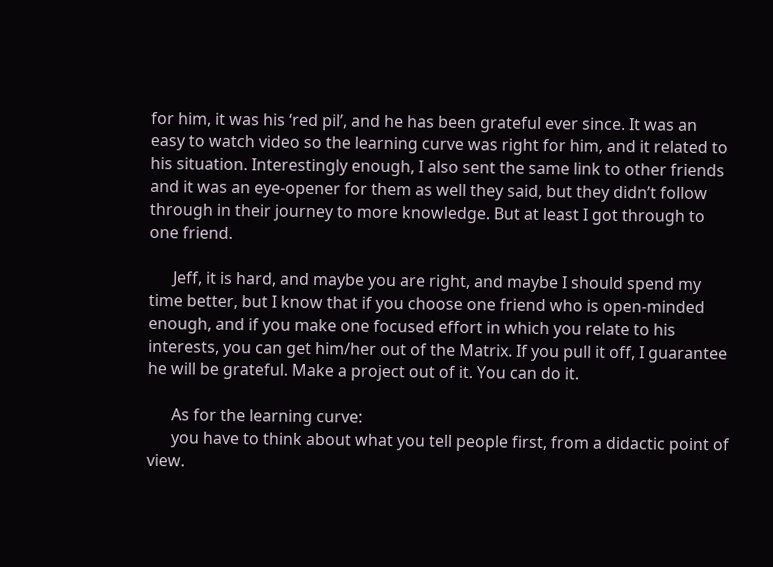for him, it was his ‘red pil’, and he has been grateful ever since. It was an easy to watch video so the learning curve was right for him, and it related to his situation. Interestingly enough, I also sent the same link to other friends and it was an eye-opener for them as well they said, but they didn’t follow through in their journey to more knowledge. But at least I got through to one friend.

      Jeff, it is hard, and maybe you are right, and maybe I should spend my time better, but I know that if you choose one friend who is open-minded enough, and if you make one focused effort in which you relate to his interests, you can get him/her out of the Matrix. If you pull it off, I guarantee he will be grateful. Make a project out of it. You can do it.

      As for the learning curve:
      you have to think about what you tell people first, from a didactic point of view.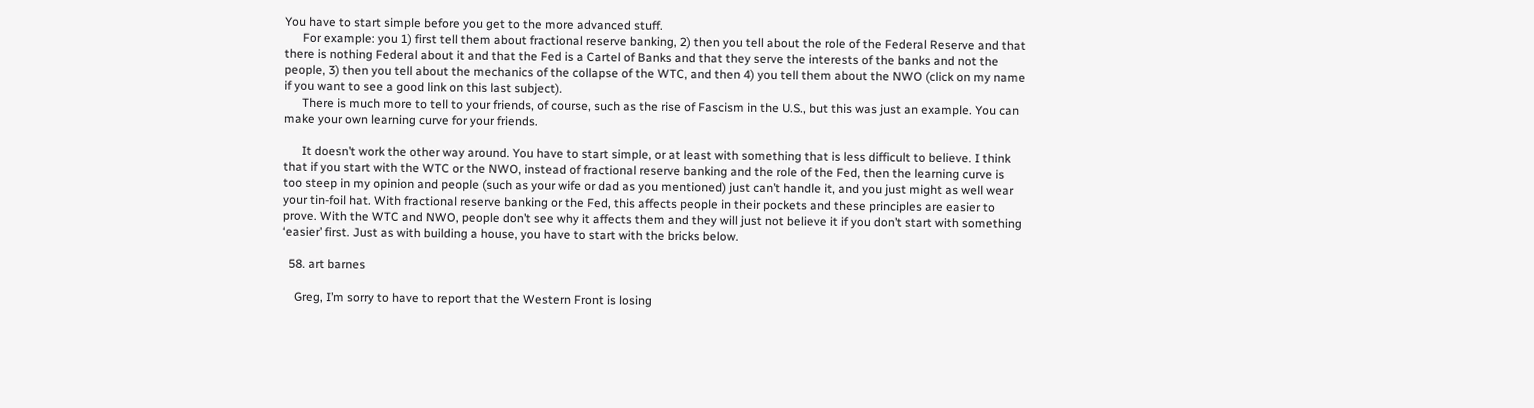You have to start simple before you get to the more advanced stuff.
      For example: you 1) first tell them about fractional reserve banking, 2) then you tell about the role of the Federal Reserve and that there is nothing Federal about it and that the Fed is a Cartel of Banks and that they serve the interests of the banks and not the people, 3) then you tell about the mechanics of the collapse of the WTC, and then 4) you tell them about the NWO (click on my name if you want to see a good link on this last subject).
      There is much more to tell to your friends, of course, such as the rise of Fascism in the U.S., but this was just an example. You can make your own learning curve for your friends.

      It doesn’t work the other way around. You have to start simple, or at least with something that is less difficult to believe. I think that if you start with the WTC or the NWO, instead of fractional reserve banking and the role of the Fed, then the learning curve is too steep in my opinion and people (such as your wife or dad as you mentioned) just can’t handle it, and you just might as well wear your tin-foil hat. With fractional reserve banking or the Fed, this affects people in their pockets and these principles are easier to prove. With the WTC and NWO, people don’t see why it affects them and they will just not believe it if you don’t start with something ‘easier’ first. Just as with building a house, you have to start with the bricks below.

  58. art barnes

    Greg, I’m sorry to have to report that the Western Front is losing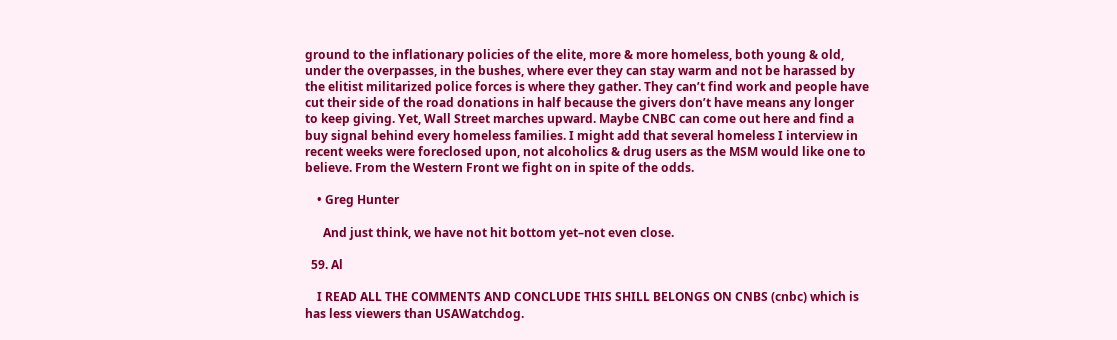ground to the inflationary policies of the elite, more & more homeless, both young & old, under the overpasses, in the bushes, where ever they can stay warm and not be harassed by the elitist militarized police forces is where they gather. They can’t find work and people have cut their side of the road donations in half because the givers don’t have means any longer to keep giving. Yet, Wall Street marches upward. Maybe CNBC can come out here and find a buy signal behind every homeless families. I might add that several homeless I interview in recent weeks were foreclosed upon, not alcoholics & drug users as the MSM would like one to believe. From the Western Front we fight on in spite of the odds.

    • Greg Hunter

      And just think, we have not hit bottom yet–not even close.

  59. Al

    I READ ALL THE COMMENTS AND CONCLUDE THIS SHILL BELONGS ON CNBS (cnbc) which is has less viewers than USAWatchdog.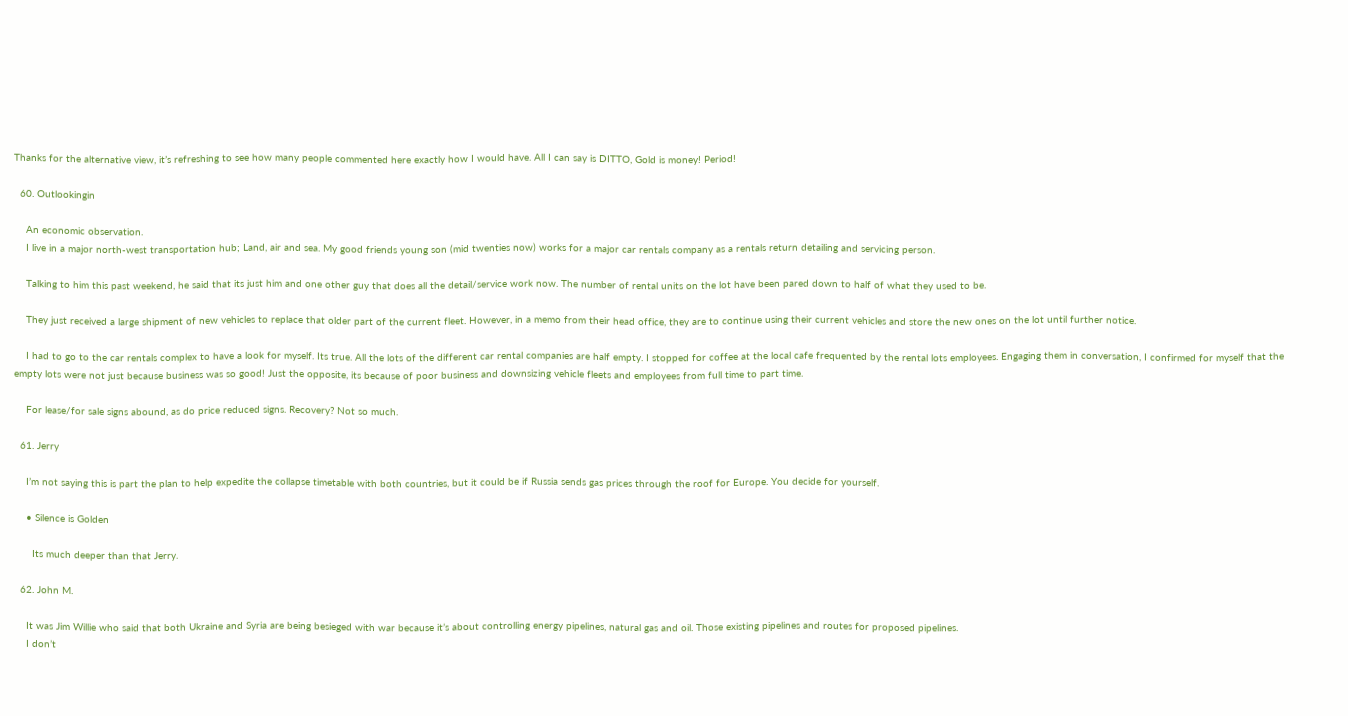Thanks for the alternative view, it’s refreshing to see how many people commented here exactly how I would have. All I can say is DITTO, Gold is money! Period!

  60. Outlookingin

    An economic observation.
    I live in a major north-west transportation hub; Land, air and sea. My good friends young son (mid twenties now) works for a major car rentals company as a rentals return detailing and servicing person.

    Talking to him this past weekend, he said that its just him and one other guy that does all the detail/service work now. The number of rental units on the lot have been pared down to half of what they used to be.

    They just received a large shipment of new vehicles to replace that older part of the current fleet. However, in a memo from their head office, they are to continue using their current vehicles and store the new ones on the lot until further notice.

    I had to go to the car rentals complex to have a look for myself. Its true. All the lots of the different car rental companies are half empty. I stopped for coffee at the local cafe frequented by the rental lots employees. Engaging them in conversation, I confirmed for myself that the empty lots were not just because business was so good! Just the opposite, its because of poor business and downsizing vehicle fleets and employees from full time to part time.

    For lease/for sale signs abound, as do price reduced signs. Recovery? Not so much.

  61. Jerry

    I’m not saying this is part the plan to help expedite the collapse timetable with both countries, but it could be if Russia sends gas prices through the roof for Europe. You decide for yourself.

    • Silence is Golden

      Its much deeper than that Jerry.

  62. John M.

    It was Jim Willie who said that both Ukraine and Syria are being besieged with war because it’s about controlling energy pipelines, natural gas and oil. Those existing pipelines and routes for proposed pipelines.
    I don’t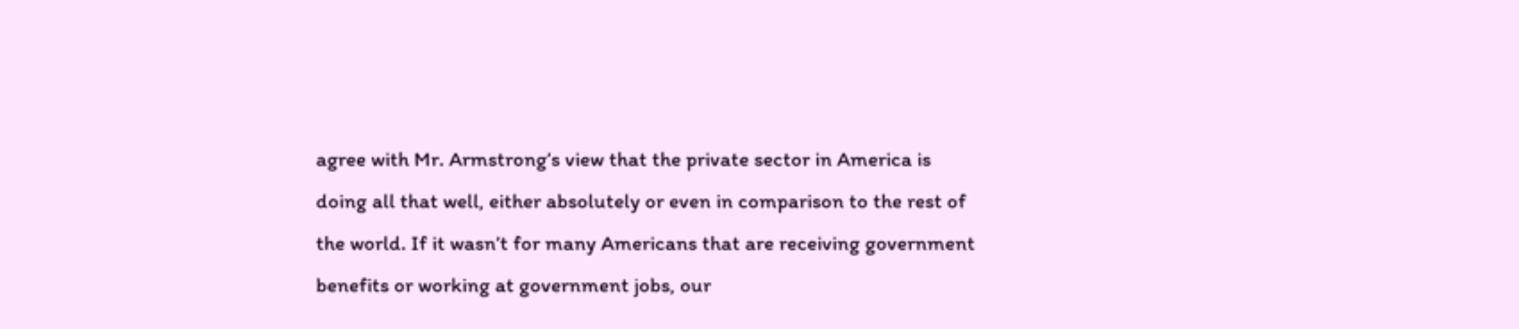agree with Mr. Armstrong’s view that the private sector in America is doing all that well, either absolutely or even in comparison to the rest of the world. If it wasn’t for many Americans that are receiving government benefits or working at government jobs, our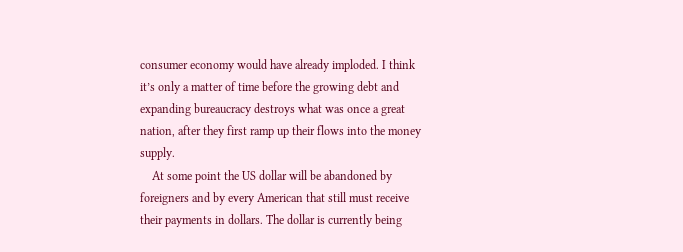consumer economy would have already imploded. I think it’s only a matter of time before the growing debt and expanding bureaucracy destroys what was once a great nation, after they first ramp up their flows into the money supply.
    At some point the US dollar will be abandoned by foreigners and by every American that still must receive their payments in dollars. The dollar is currently being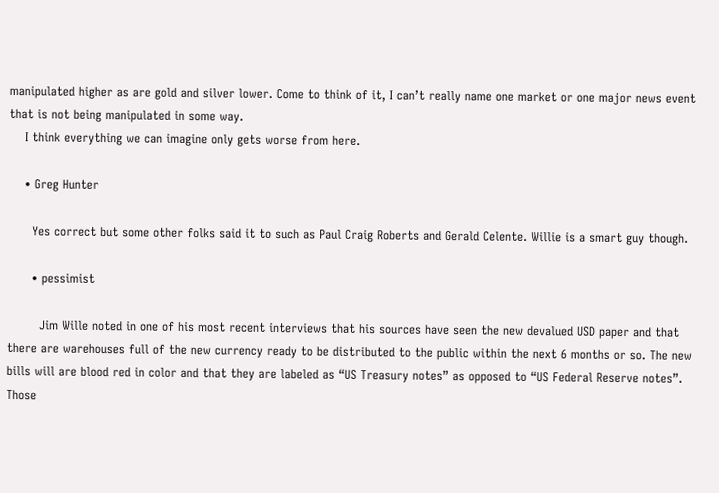manipulated higher as are gold and silver lower. Come to think of it, I can’t really name one market or one major news event that is not being manipulated in some way.
    I think everything we can imagine only gets worse from here.

    • Greg Hunter

      Yes correct but some other folks said it to such as Paul Craig Roberts and Gerald Celente. Willie is a smart guy though.

      • pessimist

        Jim Wille noted in one of his most recent interviews that his sources have seen the new devalued USD paper and that there are warehouses full of the new currency ready to be distributed to the public within the next 6 months or so. The new bills will are blood red in color and that they are labeled as “US Treasury notes” as opposed to “US Federal Reserve notes”. Those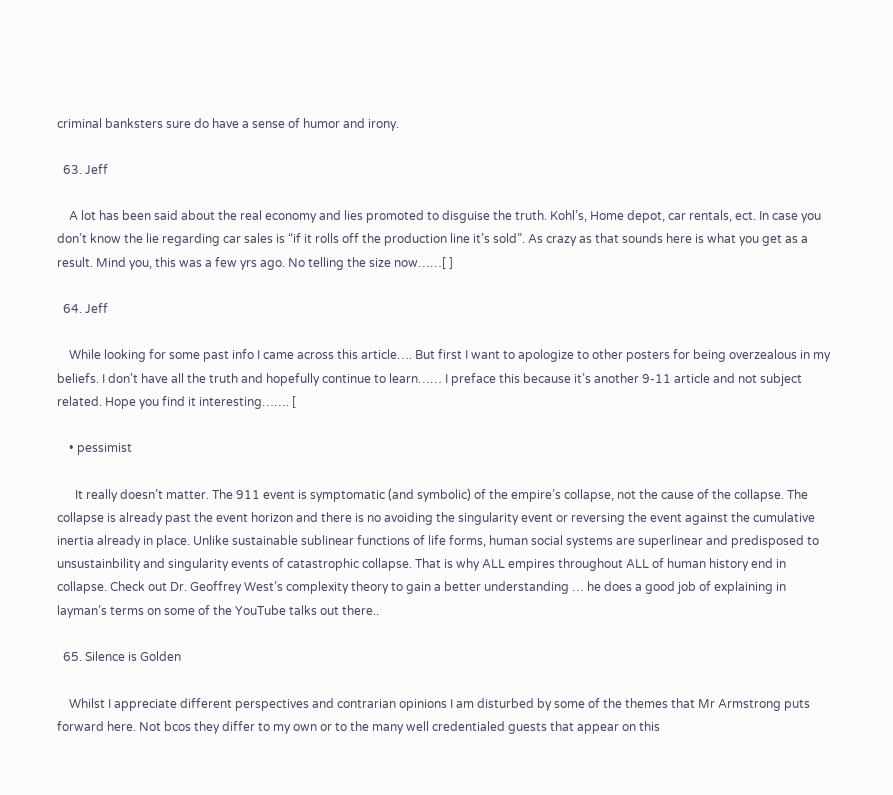criminal banksters sure do have a sense of humor and irony.

  63. Jeff

    A lot has been said about the real economy and lies promoted to disguise the truth. Kohl’s, Home depot, car rentals, ect. In case you don’t know the lie regarding car sales is “if it rolls off the production line it’s sold”. As crazy as that sounds here is what you get as a result. Mind you, this was a few yrs ago. No telling the size now……[ ]

  64. Jeff

    While looking for some past info I came across this article…. But first I want to apologize to other posters for being overzealous in my beliefs. I don’t have all the truth and hopefully continue to learn…… I preface this because it’s another 9-11 article and not subject related. Hope you find it interesting……. [

    • pessimist

      It really doesn’t matter. The 911 event is symptomatic (and symbolic) of the empire’s collapse, not the cause of the collapse. The collapse is already past the event horizon and there is no avoiding the singularity event or reversing the event against the cumulative inertia already in place. Unlike sustainable sublinear functions of life forms, human social systems are superlinear and predisposed to unsustainbility and singularity events of catastrophic collapse. That is why ALL empires throughout ALL of human history end in collapse. Check out Dr. Geoffrey West’s complexity theory to gain a better understanding … he does a good job of explaining in layman’s terms on some of the YouTube talks out there..

  65. Silence is Golden

    Whilst I appreciate different perspectives and contrarian opinions I am disturbed by some of the themes that Mr Armstrong puts forward here. Not bcos they differ to my own or to the many well credentialed guests that appear on this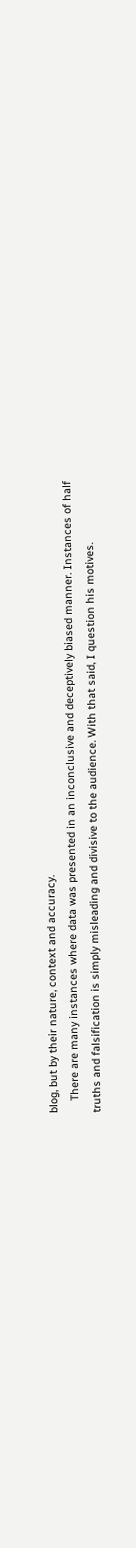blog, but by their nature, context and accuracy.
    There are many instances where data was presented in an inconclusive and deceptively biased manner. Instances of half truths and falsification is simply misleading and divisive to the audience. With that said, I question his motives.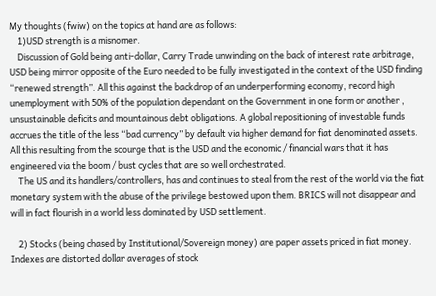My thoughts (fwiw) on the topics at hand are as follows:
    1)USD strength is a misnomer.
    Discussion of Gold being anti-dollar, Carry Trade unwinding on the back of interest rate arbitrage, USD being mirror opposite of the Euro needed to be fully investigated in the context of the USD finding “renewed strength”. All this against the backdrop of an underperforming economy, record high unemployment with 50% of the population dependant on the Government in one form or another , unsustainable deficits and mountainous debt obligations. A global repositioning of investable funds accrues the title of the less “bad currency” by default via higher demand for fiat denominated assets. All this resulting from the scourge that is the USD and the economic / financial wars that it has engineered via the boom / bust cycles that are so well orchestrated.
    The US and its handlers/controllers, has and continues to steal from the rest of the world via the fiat monetary system with the abuse of the privilege bestowed upon them. BRICS will not disappear and will in fact flourish in a world less dominated by USD settlement.

    2) Stocks (being chased by Institutional/Sovereign money) are paper assets priced in fiat money. Indexes are distorted dollar averages of stock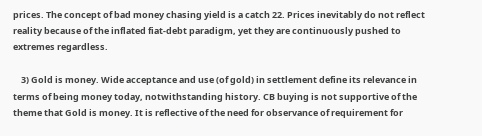prices. The concept of bad money chasing yield is a catch 22. Prices inevitably do not reflect reality because of the inflated fiat-debt paradigm, yet they are continuously pushed to extremes regardless.

    3) Gold is money. Wide acceptance and use (of gold) in settlement define its relevance in terms of being money today, notwithstanding history. CB buying is not supportive of the theme that Gold is money. It is reflective of the need for observance of requirement for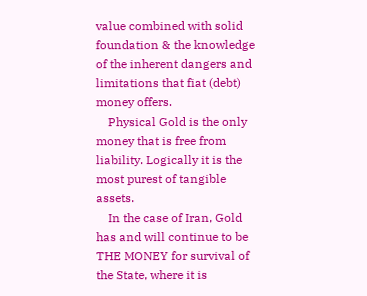value combined with solid foundation & the knowledge of the inherent dangers and limitations that fiat (debt) money offers.
    Physical Gold is the only money that is free from liability. Logically it is the most purest of tangible assets.
    In the case of Iran, Gold has and will continue to be THE MONEY for survival of the State, where it is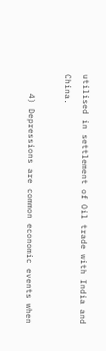utilised in settlement of Oil trade with India and China.

    4) Depressions are common economic events when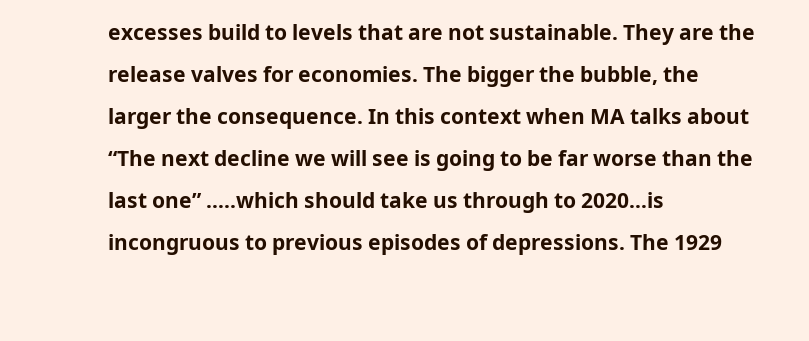excesses build to levels that are not sustainable. They are the release valves for economies. The bigger the bubble, the larger the consequence. In this context when MA talks about “The next decline we will see is going to be far worse than the last one” …..which should take us through to 2020…is incongruous to previous episodes of depressions. The 1929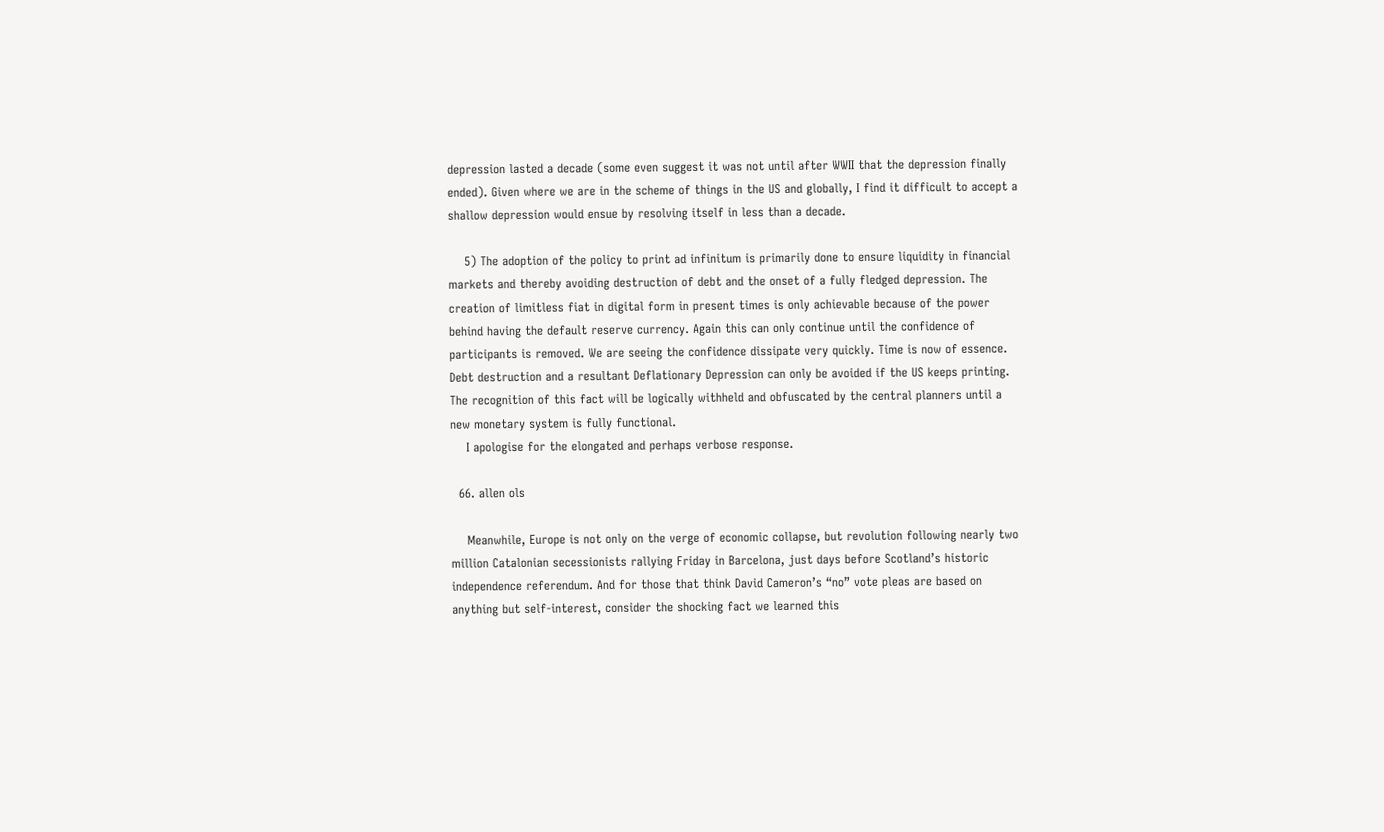depression lasted a decade (some even suggest it was not until after WWII that the depression finally ended). Given where we are in the scheme of things in the US and globally, I find it difficult to accept a shallow depression would ensue by resolving itself in less than a decade.

    5) The adoption of the policy to print ad infinitum is primarily done to ensure liquidity in financial markets and thereby avoiding destruction of debt and the onset of a fully fledged depression. The creation of limitless fiat in digital form in present times is only achievable because of the power behind having the default reserve currency. Again this can only continue until the confidence of participants is removed. We are seeing the confidence dissipate very quickly. Time is now of essence. Debt destruction and a resultant Deflationary Depression can only be avoided if the US keeps printing. The recognition of this fact will be logically withheld and obfuscated by the central planners until a new monetary system is fully functional.
    I apologise for the elongated and perhaps verbose response.

  66. allen ols

    Meanwhile, Europe is not only on the verge of economic collapse, but revolution following nearly two million Catalonian secessionists rallying Friday in Barcelona, just days before Scotland’s historic independence referendum. And for those that think David Cameron’s “no” vote pleas are based on anything but self-interest, consider the shocking fact we learned this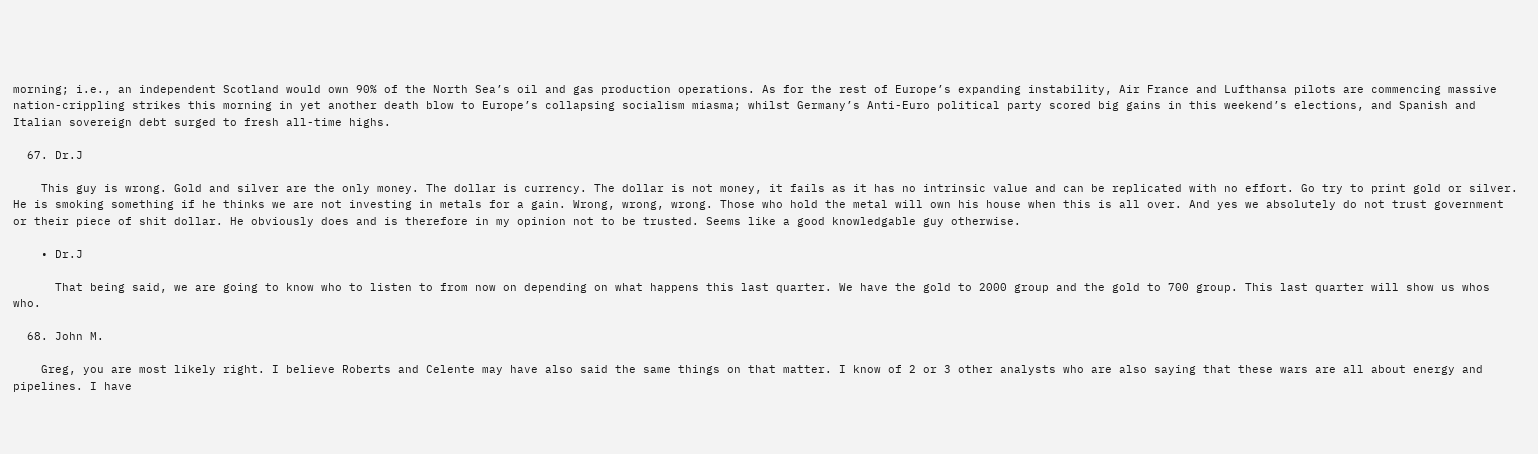morning; i.e., an independent Scotland would own 90% of the North Sea’s oil and gas production operations. As for the rest of Europe’s expanding instability, Air France and Lufthansa pilots are commencing massive nation-crippling strikes this morning in yet another death blow to Europe’s collapsing socialism miasma; whilst Germany’s Anti-Euro political party scored big gains in this weekend’s elections, and Spanish and Italian sovereign debt surged to fresh all-time highs.

  67. Dr.J

    This guy is wrong. Gold and silver are the only money. The dollar is currency. The dollar is not money, it fails as it has no intrinsic value and can be replicated with no effort. Go try to print gold or silver. He is smoking something if he thinks we are not investing in metals for a gain. Wrong, wrong, wrong. Those who hold the metal will own his house when this is all over. And yes we absolutely do not trust government or their piece of shit dollar. He obviously does and is therefore in my opinion not to be trusted. Seems like a good knowledgable guy otherwise.

    • Dr.J

      That being said, we are going to know who to listen to from now on depending on what happens this last quarter. We have the gold to 2000 group and the gold to 700 group. This last quarter will show us whos who.

  68. John M.

    Greg, you are most likely right. I believe Roberts and Celente may have also said the same things on that matter. I know of 2 or 3 other analysts who are also saying that these wars are all about energy and pipelines. I have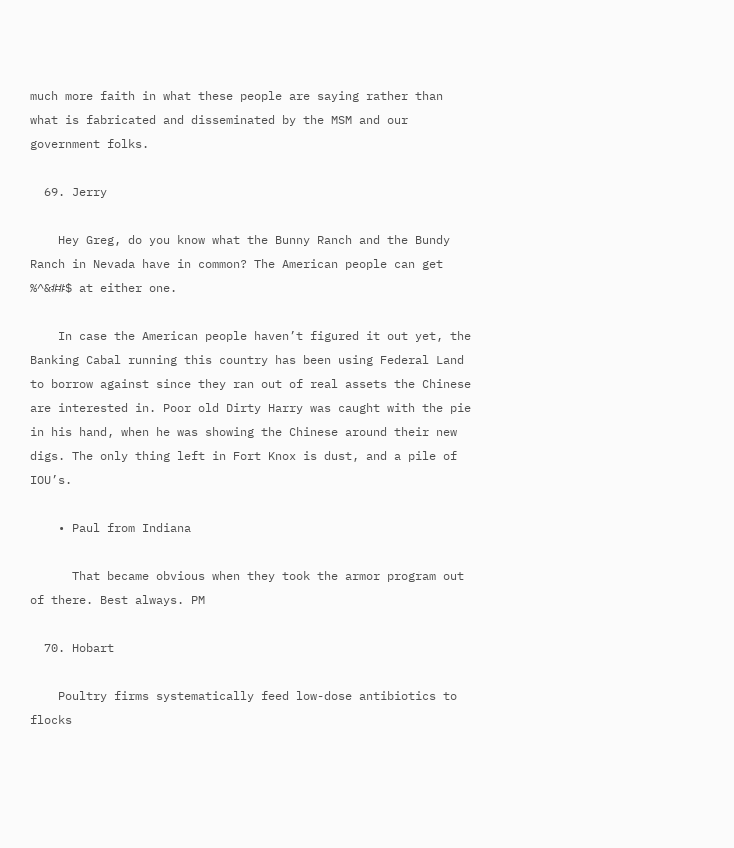much more faith in what these people are saying rather than what is fabricated and disseminated by the MSM and our government folks.

  69. Jerry

    Hey Greg, do you know what the Bunny Ranch and the Bundy Ranch in Nevada have in common? The American people can get %^&##$ at either one.

    In case the American people haven’t figured it out yet, the Banking Cabal running this country has been using Federal Land to borrow against since they ran out of real assets the Chinese are interested in. Poor old Dirty Harry was caught with the pie in his hand, when he was showing the Chinese around their new digs. The only thing left in Fort Knox is dust, and a pile of IOU’s.

    • Paul from Indiana

      That became obvious when they took the armor program out of there. Best always. PM

  70. Hobart

    Poultry firms systematically feed low-dose antibiotics to flocks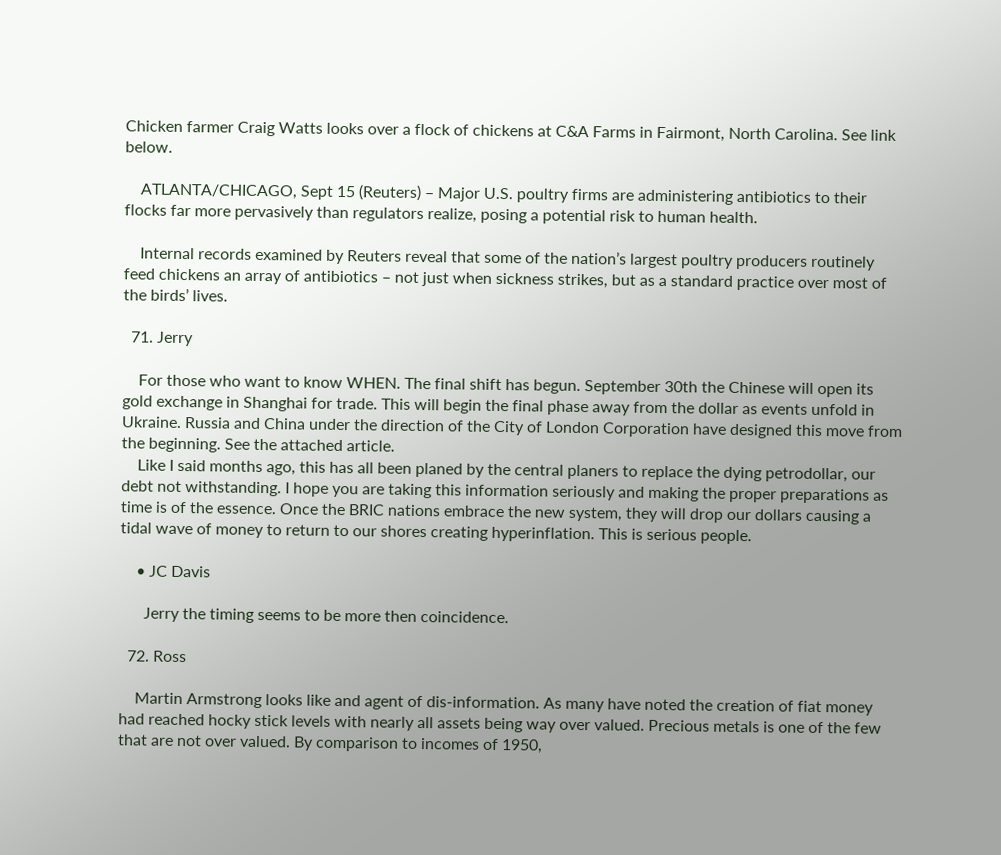Chicken farmer Craig Watts looks over a flock of chickens at C&A Farms in Fairmont, North Carolina. See link below.

    ATLANTA/CHICAGO, Sept 15 (Reuters) – Major U.S. poultry firms are administering antibiotics to their flocks far more pervasively than regulators realize, posing a potential risk to human health.

    Internal records examined by Reuters reveal that some of the nation’s largest poultry producers routinely feed chickens an array of antibiotics – not just when sickness strikes, but as a standard practice over most of the birds’ lives.

  71. Jerry

    For those who want to know WHEN. The final shift has begun. September 30th the Chinese will open its gold exchange in Shanghai for trade. This will begin the final phase away from the dollar as events unfold in Ukraine. Russia and China under the direction of the City of London Corporation have designed this move from the beginning. See the attached article.
    Like I said months ago, this has all been planed by the central planers to replace the dying petrodollar, our debt not withstanding. I hope you are taking this information seriously and making the proper preparations as time is of the essence. Once the BRIC nations embrace the new system, they will drop our dollars causing a tidal wave of money to return to our shores creating hyperinflation. This is serious people.

    • JC Davis

      Jerry the timing seems to be more then coincidence.

  72. Ross

    Martin Armstrong looks like and agent of dis-information. As many have noted the creation of fiat money had reached hocky stick levels with nearly all assets being way over valued. Precious metals is one of the few that are not over valued. By comparison to incomes of 1950,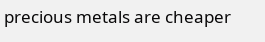precious metals are cheaper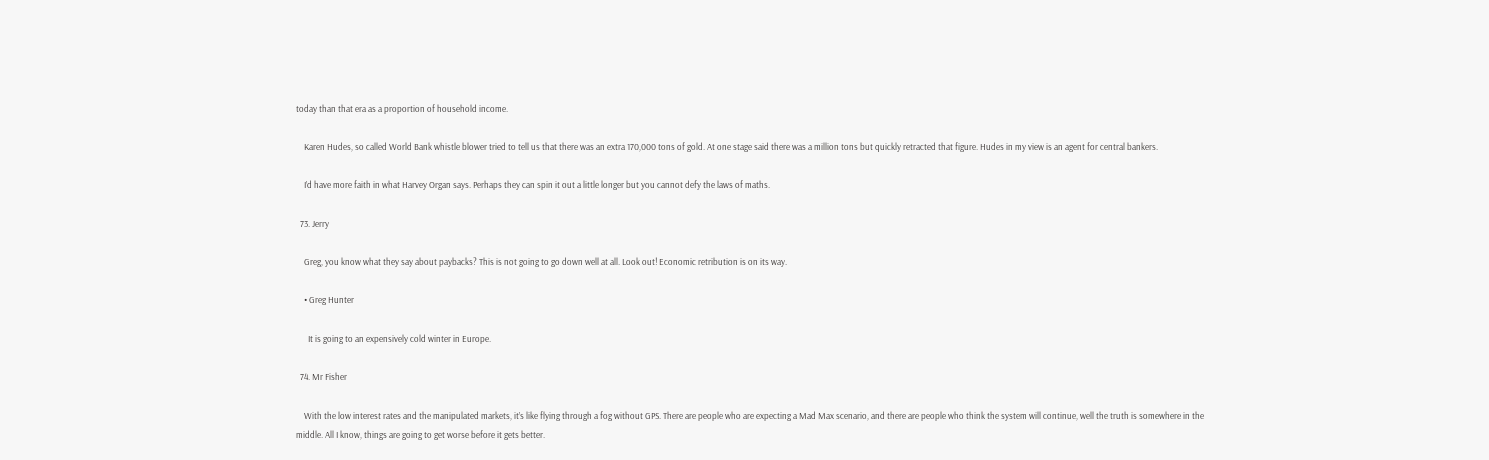today than that era as a proportion of household income.

    Karen Hudes, so called World Bank whistle blower tried to tell us that there was an extra 170,000 tons of gold. At one stage said there was a million tons but quickly retracted that figure. Hudes in my view is an agent for central bankers.

    I’d have more faith in what Harvey Organ says. Perhaps they can spin it out a little longer but you cannot defy the laws of maths.

  73. Jerry

    Greg, you know what they say about paybacks? This is not going to go down well at all. Look out! Economic retribution is on its way.

    • Greg Hunter

      It is going to an expensively cold winter in Europe.

  74. Mr Fisher

    With the low interest rates and the manipulated markets, it’s like flying through a fog without GPS. There are people who are expecting a Mad Max scenario, and there are people who think the system will continue, well the truth is somewhere in the middle. All I know, things are going to get worse before it gets better.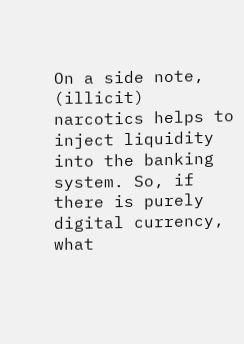On a side note, (illicit) narcotics helps to inject liquidity into the banking system. So, if there is purely digital currency, what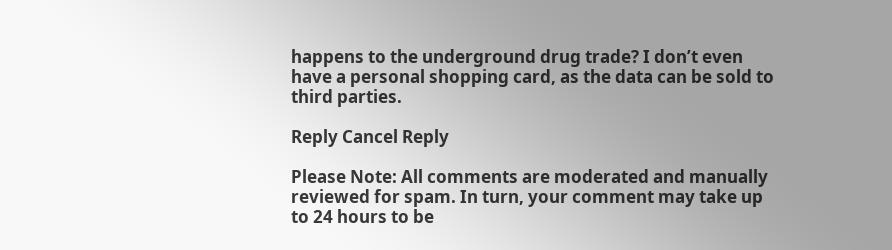happens to the underground drug trade? I don’t even have a personal shopping card, as the data can be sold to third parties.

Reply Cancel Reply

Please Note: All comments are moderated and manually reviewed for spam. In turn, your comment may take up to 24 hours to be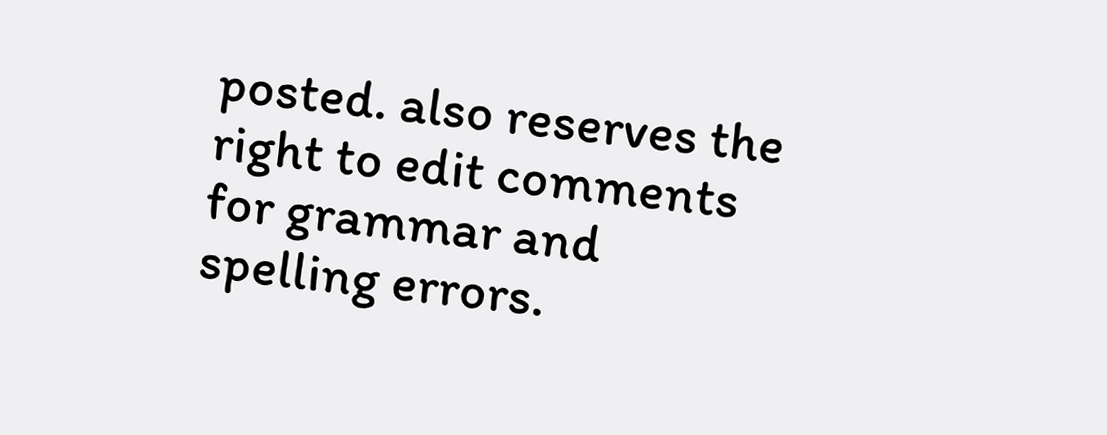posted. also reserves the right to edit comments for grammar and spelling errors.